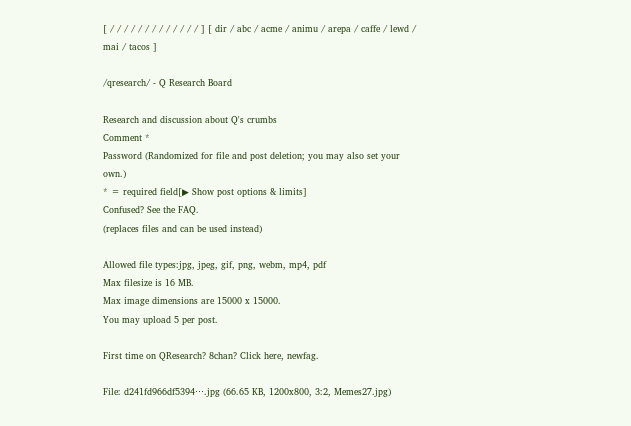[ / / / / / / / / / / / / / ] [ dir / abc / acme / animu / arepa / caffe / lewd / mai / tacos ]

/qresearch/ - Q Research Board

Research and discussion about Q's crumbs
Comment *
Password (Randomized for file and post deletion; you may also set your own.)
* = required field[▶ Show post options & limits]
Confused? See the FAQ.
(replaces files and can be used instead)

Allowed file types:jpg, jpeg, gif, png, webm, mp4, pdf
Max filesize is 16 MB.
Max image dimensions are 15000 x 15000.
You may upload 5 per post.

First time on QResearch? 8chan? Click here, newfag.

File: d241fd966df5394⋯.jpg (66.65 KB, 1200x800, 3:2, Memes27.jpg)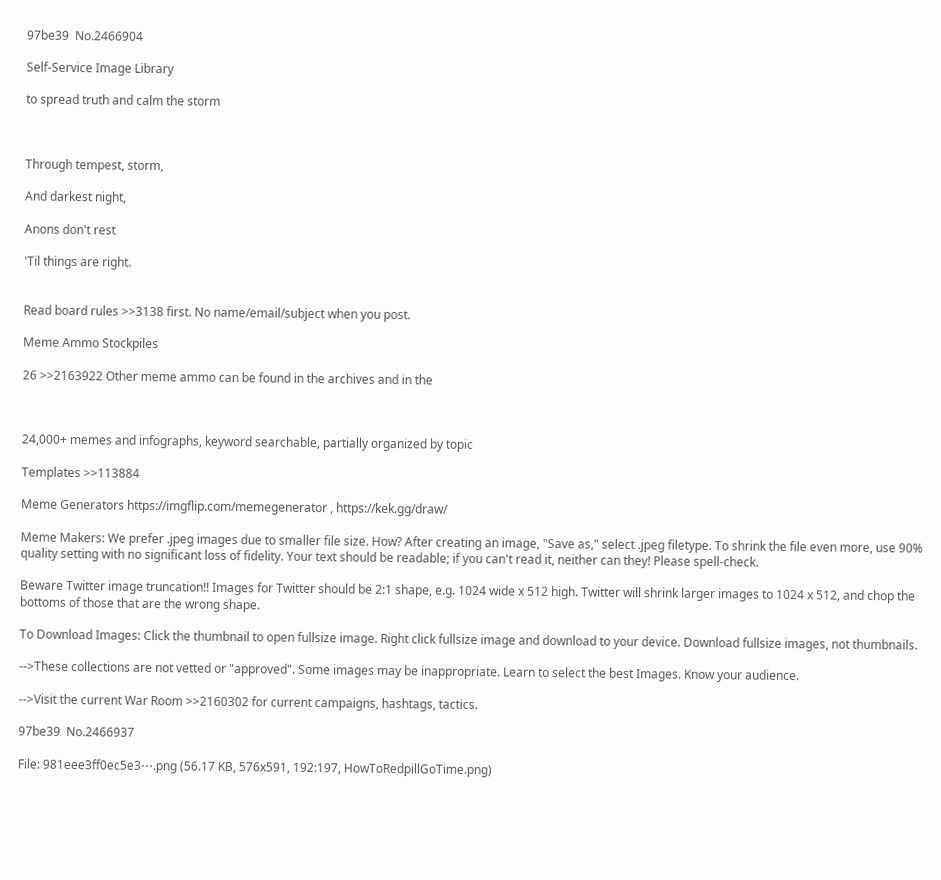97be39  No.2466904

Self-Service Image Library

to spread truth and calm the storm



Through tempest, storm,

And darkest night,

Anons don't rest

'Til things are right.


Read board rules >>3138 first. No name/email/subject when you post.

Meme Ammo Stockpiles

26 >>2163922 Other meme ammo can be found in the archives and in the



24,000+ memes and infographs, keyword searchable, partially organized by topic

Templates >>113884

Meme Generators https://imgflip.com/memegenerator , https://kek.gg/draw/

Meme Makers: We prefer .jpeg images due to smaller file size. How? After creating an image, "Save as," select .jpeg filetype. To shrink the file even more, use 90% quality setting with no significant loss of fidelity. Your text should be readable; if you can't read it, neither can they! Please spell-check.

Beware Twitter image truncation!! Images for Twitter should be 2:1 shape, e.g. 1024 wide x 512 high. Twitter will shrink larger images to 1024 x 512, and chop the bottoms of those that are the wrong shape.

To Download Images: Click the thumbnail to open fullsize image. Right click fullsize image and download to your device. Download fullsize images, not thumbnails.

-->These collections are not vetted or "approved". Some images may be inappropriate. Learn to select the best Images. Know your audience.

-->Visit the current War Room >>2160302 for current campaigns, hashtags, tactics.

97be39  No.2466937

File: 981eee3ff0ec5e3⋯.png (56.17 KB, 576x591, 192:197, HowToRedpillGoTime.png)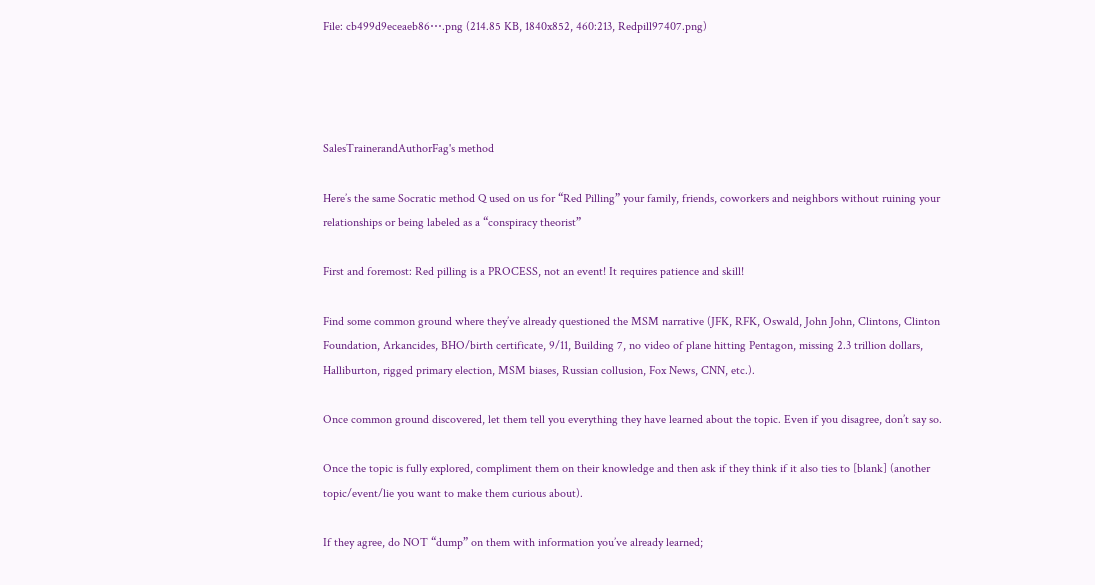File: cb499d9eceaeb86⋯.png (214.85 KB, 1840x852, 460:213, Redpill97407.png)




SalesTrainerandAuthorFag's method

Here’s the same Socratic method Q used on us for “Red Pilling” your family, friends, coworkers and neighbors without ruining your relationships or being labeled as a “conspiracy theorist”

First and foremost: Red pilling is a PROCESS, not an event! It requires patience and skill!

Find some common ground where they’ve already questioned the MSM narrative (JFK, RFK, Oswald, John John, Clintons, Clinton Foundation, Arkancides, BHO/birth certificate, 9/11, Building 7, no video of plane hitting Pentagon, missing 2.3 trillion dollars, Halliburton, rigged primary election, MSM biases, Russian collusion, Fox News, CNN, etc.).

Once common ground discovered, let them tell you everything they have learned about the topic. Even if you disagree, don’t say so.

Once the topic is fully explored, compliment them on their knowledge and then ask if they think if it also ties to [blank] (another topic/event/lie you want to make them curious about).

If they agree, do NOT “dump” on them with information you’ve already learned;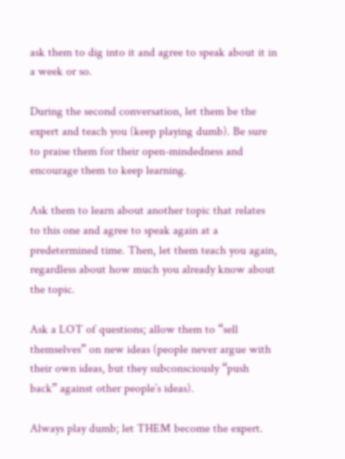ask them to dig into it and agree to speak about it in a week or so.

During the second conversation, let them be the expert and teach you (keep playing dumb). Be sure to praise them for their open-mindedness and encourage them to keep learning.

Ask them to learn about another topic that relates to this one and agree to speak again at a predetermined time. Then, let them teach you again, regardless about how much you already know about the topic.

Ask a LOT of questions; allow them to “sell themselves” on new ideas (people never argue with their own ideas, but they subconsciously “push back” against other people’s ideas).

Always play dumb; let THEM become the expert.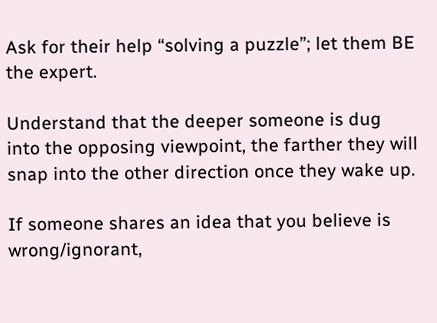Ask for their help “solving a puzzle”; let them BE the expert.

Understand that the deeper someone is dug into the opposing viewpoint, the farther they will snap into the other direction once they wake up.

If someone shares an idea that you believe is wrong/ignorant,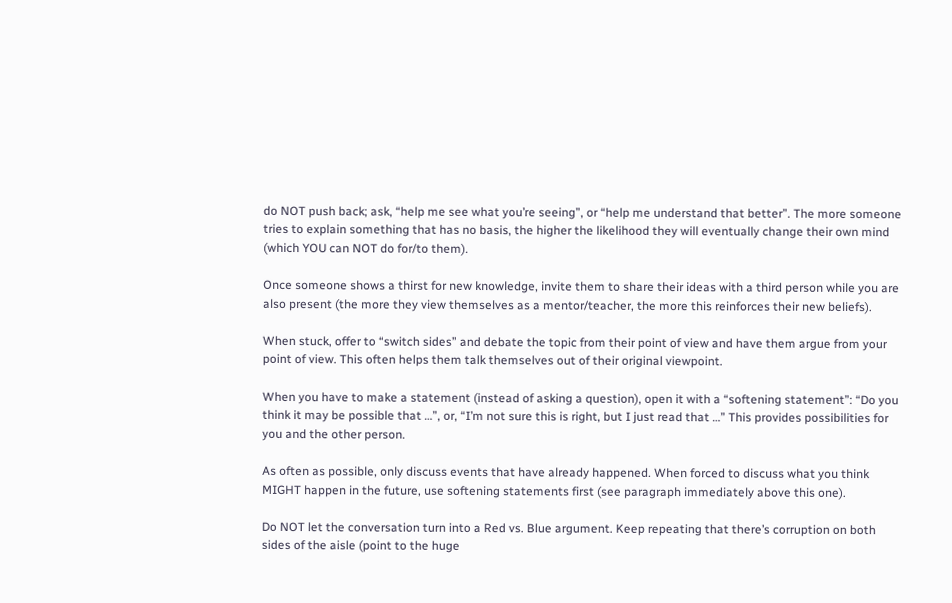do NOT push back; ask, “help me see what you’re seeing”, or “help me understand that better”. The more someone tries to explain something that has no basis, the higher the likelihood they will eventually change their own mind (which YOU can NOT do for/to them).

Once someone shows a thirst for new knowledge, invite them to share their ideas with a third person while you are also present (the more they view themselves as a mentor/teacher, the more this reinforces their new beliefs).

When stuck, offer to “switch sides” and debate the topic from their point of view and have them argue from your point of view. This often helps them talk themselves out of their original viewpoint.

When you have to make a statement (instead of asking a question), open it with a “softening statement”: “Do you think it may be possible that …”, or, “I’m not sure this is right, but I just read that …” This provides possibilities for you and the other person.

As often as possible, only discuss events that have already happened. When forced to discuss what you think MIGHT happen in the future, use softening statements first (see paragraph immediately above this one).

Do NOT let the conversation turn into a Red vs. Blue argument. Keep repeating that there’s corruption on both sides of the aisle (point to the huge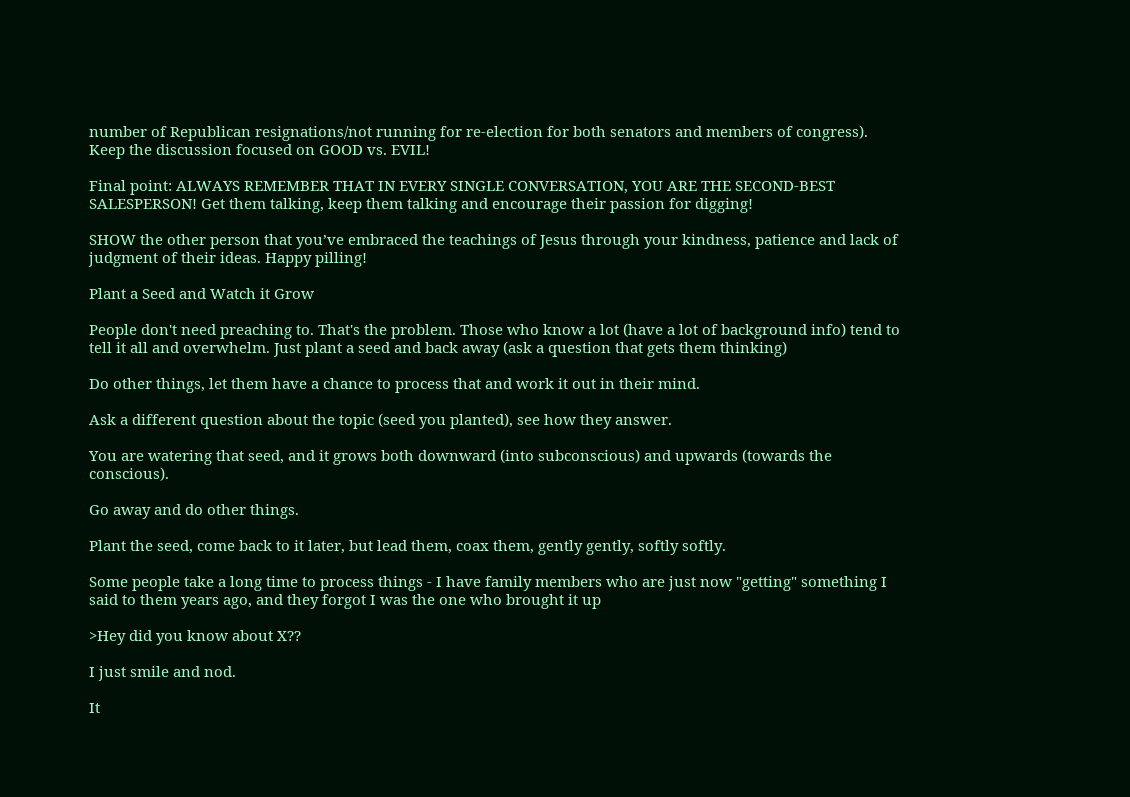number of Republican resignations/not running for re-election for both senators and members of congress). Keep the discussion focused on GOOD vs. EVIL!

Final point: ALWAYS REMEMBER THAT IN EVERY SINGLE CONVERSATION, YOU ARE THE SECOND-BEST SALESPERSON! Get them talking, keep them talking and encourage their passion for digging!

SHOW the other person that you’ve embraced the teachings of Jesus through your kindness, patience and lack of judgment of their ideas. Happy pilling!

Plant a Seed and Watch it Grow

People don't need preaching to. That's the problem. Those who know a lot (have a lot of background info) tend to tell it all and overwhelm. Just plant a seed and back away (ask a question that gets them thinking)

Do other things, let them have a chance to process that and work it out in their mind.

Ask a different question about the topic (seed you planted), see how they answer.

You are watering that seed, and it grows both downward (into subconscious) and upwards (towards the conscious).

Go away and do other things.

Plant the seed, come back to it later, but lead them, coax them, gently gently, softly softly.

Some people take a long time to process things - I have family members who are just now "getting" something I said to them years ago, and they forgot I was the one who brought it up

>Hey did you know about X??

I just smile and nod.

It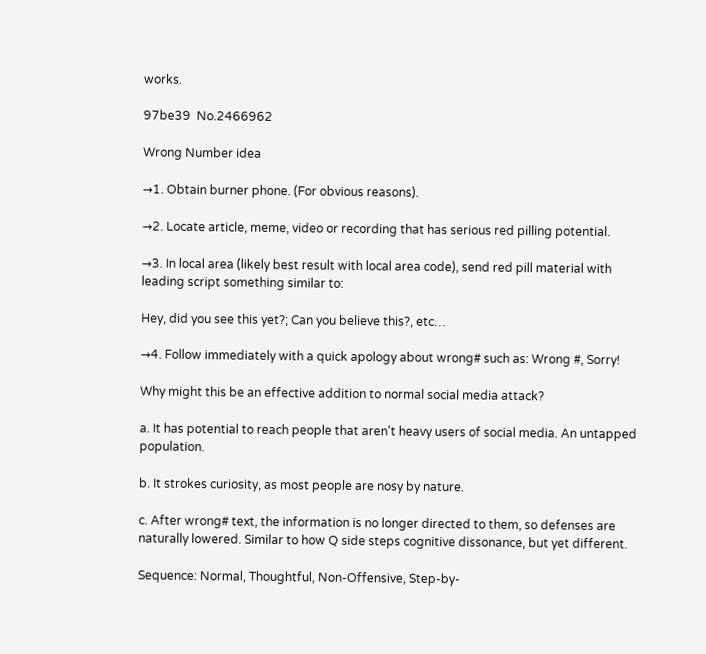works.

97be39  No.2466962

Wrong Number idea

→1. Obtain burner phone. (For obvious reasons).

→2. Locate article, meme, video or recording that has serious red pilling potential.

→3. In local area (likely best result with local area code), send red pill material with leading script something similar to:

Hey, did you see this yet?; Can you believe this?, etc…

→4. Follow immediately with a quick apology about wrong# such as: Wrong #, Sorry!

Why might this be an effective addition to normal social media attack?

a. It has potential to reach people that aren't heavy users of social media. An untapped population.

b. It strokes curiosity, as most people are nosy by nature.

c. After wrong# text, the information is no longer directed to them, so defenses are naturally lowered. Similar to how Q side steps cognitive dissonance, but yet different.

Sequence: Normal, Thoughtful, Non-Offensive, Step-by-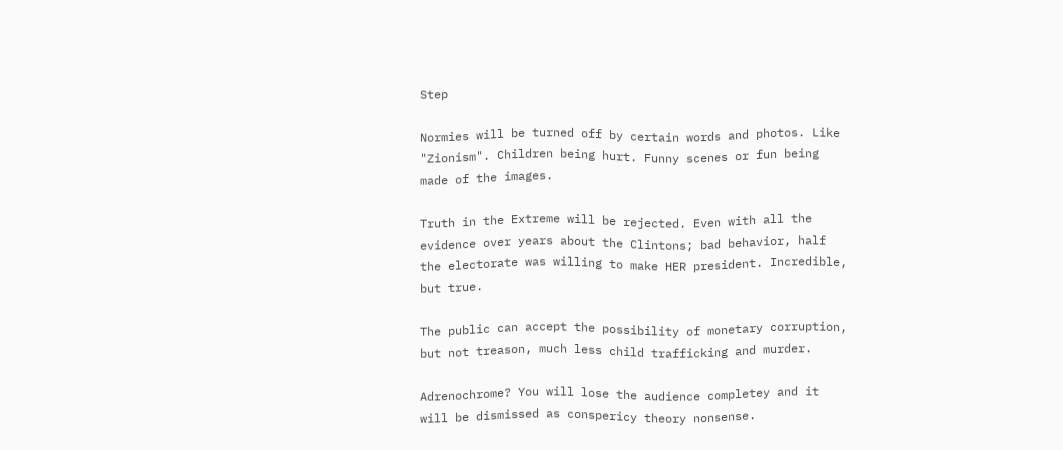Step

Normies will be turned off by certain words and photos. Like "Zionism". Children being hurt. Funny scenes or fun being made of the images.

Truth in the Extreme will be rejected. Even with all the evidence over years about the Clintons; bad behavior, half the electorate was willing to make HER president. Incredible, but true.

The public can accept the possibility of monetary corruption, but not treason, much less child trafficking and murder.

Adrenochrome? You will lose the audience completey and it will be dismissed as conspericy theory nonsense.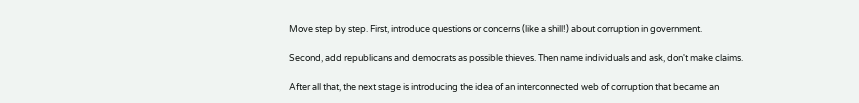Move step by step. First, introduce questions or concerns (like a shill!) about corruption in government.

Second, add republicans and democrats as possible thieves. Then name individuals and ask, don't make claims.

After all that, the next stage is introducing the idea of an interconnected web of corruption that became an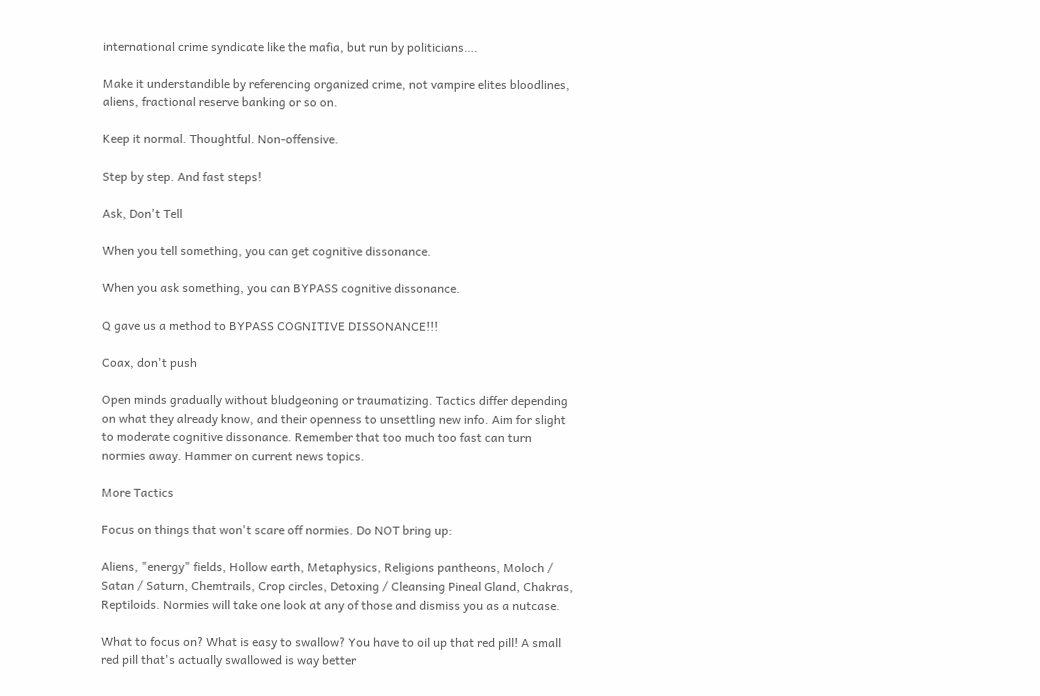international crime syndicate like the mafia, but run by politicians….

Make it understandible by referencing organized crime, not vampire elites bloodlines, aliens, fractional reserve banking or so on.

Keep it normal. Thoughtful. Non-offensive.

Step by step. And fast steps!

Ask, Don't Tell

When you tell something, you can get cognitive dissonance.

When you ask something, you can BYPASS cognitive dissonance.

Q gave us a method to BYPASS COGNITIVE DISSONANCE!!!

Coax, don't push

Open minds gradually without bludgeoning or traumatizing. Tactics differ depending on what they already know, and their openness to unsettling new info. Aim for slight to moderate cognitive dissonance. Remember that too much too fast can turn normies away. Hammer on current news topics.

More Tactics

Focus on things that won't scare off normies. Do NOT bring up:

Aliens, "energy" fields, Hollow earth, Metaphysics, Religions pantheons, Moloch / Satan / Saturn, Chemtrails, Crop circles, Detoxing / Cleansing Pineal Gland, Chakras, Reptiloids. Normies will take one look at any of those and dismiss you as a nutcase.

What to focus on? What is easy to swallow? You have to oil up that red pill! A small red pill that's actually swallowed is way better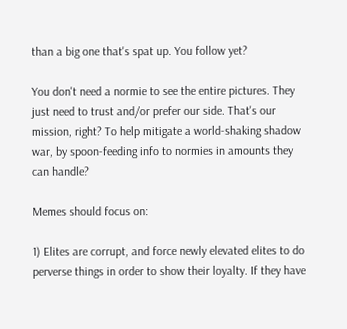than a big one that's spat up. You follow yet?

You don't need a normie to see the entire pictures. They just need to trust and/or prefer our side. That's our mission, right? To help mitigate a world-shaking shadow war, by spoon-feeding info to normies in amounts they can handle?

Memes should focus on:

1) Elites are corrupt, and force newly elevated elites to do perverse things in order to show their loyalty. If they have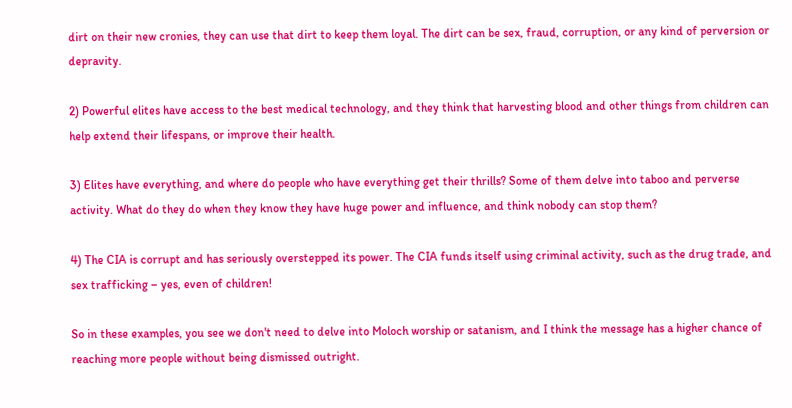dirt on their new cronies, they can use that dirt to keep them loyal. The dirt can be sex, fraud, corruption, or any kind of perversion or depravity.

2) Powerful elites have access to the best medical technology, and they think that harvesting blood and other things from children can help extend their lifespans, or improve their health.

3) Elites have everything, and where do people who have everything get their thrills? Some of them delve into taboo and perverse activity. What do they do when they know they have huge power and influence, and think nobody can stop them?

4) The CIA is corrupt and has seriously overstepped its power. The CIA funds itself using criminal activity, such as the drug trade, and sex trafficking – yes, even of children!

So in these examples, you see we don't need to delve into Moloch worship or satanism, and I think the message has a higher chance of reaching more people without being dismissed outright.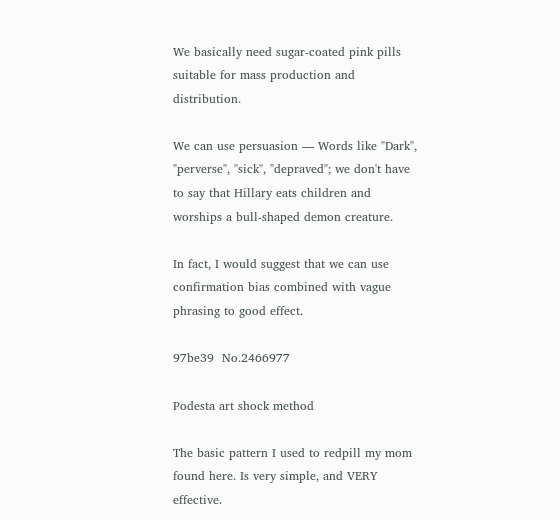We basically need sugar-coated pink pills suitable for mass production and distribution.

We can use persuasion — Words like "Dark", "perverse", "sick", "depraved"; we don't have to say that Hillary eats children and worships a bull-shaped demon creature.

In fact, I would suggest that we can use confirmation bias combined with vague phrasing to good effect.

97be39  No.2466977

Podesta art shock method

The basic pattern I used to redpill my mom found here. Is very simple, and VERY effective.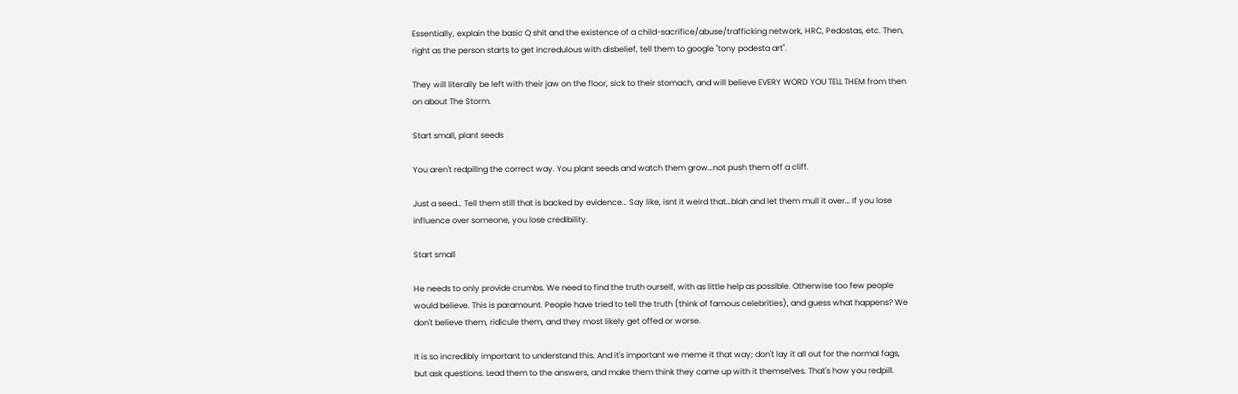Essentially, explain the basic Q shit and the existence of a child-sacrifice/abuse/trafficking network, HRC, Pedostas, etc. Then, right as the person starts to get incredulous with disbelief, tell them to google "tony podesta art".

They will literally be left with their jaw on the floor, sick to their stomach, and will believe EVERY WORD YOU TELL THEM from then on about The Storm.

Start small, plant seeds

You aren't redpillng the correct way. You plant seeds and watch them grow…not push them off a cliff.

Just a seed… Tell them still that is backed by evidence… Say like, isnt it weird that…blah and let them mull it over… If you lose influence over someone, you lose credibility.

Start small

He needs to only provide crumbs. We need to find the truth ourself, with as little help as possible. Otherwise too few people would believe. This is paramount. People have tried to tell the truth (think of famous celebrities), and guess what happens? We don't believe them, ridicule them, and they most likely get offed or worse.

It is so incredibly important to understand this. And it's important we meme it that way; don't lay it all out for the normal fags, but ask questions. Lead them to the answers, and make them think they came up with it themselves. That's how you redpill.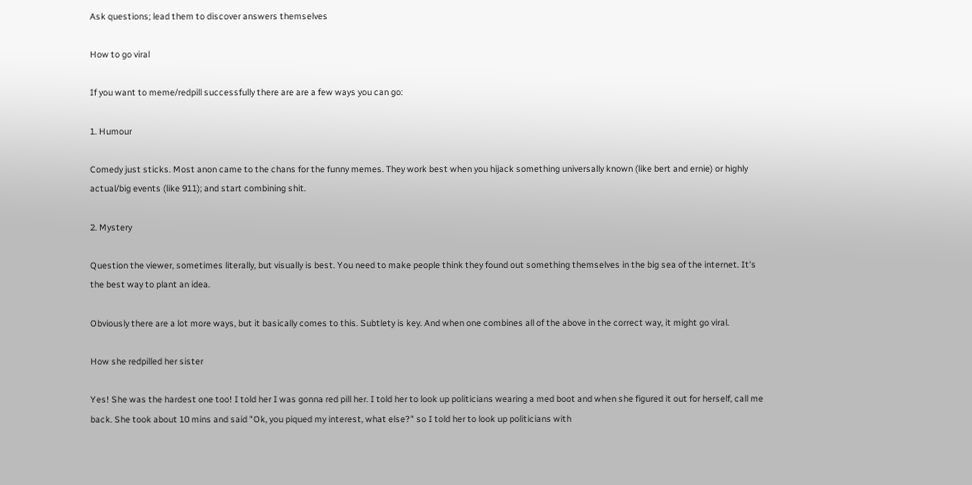Ask questions; lead them to discover answers themselves

How to go viral

If you want to meme/redpill successfully there are are a few ways you can go:

1. Humour

Comedy just sticks. Most anon came to the chans for the funny memes. They work best when you hijack something universally known (like bert and ernie) or highly actual/big events (like 911); and start combining shit.

2. Mystery

Question the viewer, sometimes literally, but visually is best. You need to make people think they found out something themselves in the big sea of the internet. It's the best way to plant an idea.

Obviously there are a lot more ways, but it basically comes to this. Subtlety is key. And when one combines all of the above in the correct way, it might go viral.

How she redpilled her sister

Yes! She was the hardest one too! I told her I was gonna red pill her. I told her to look up politicians wearing a med boot and when she figured it out for herself, call me back. She took about 10 mins and said "Ok, you piqued my interest, what else?" so I told her to look up politicians with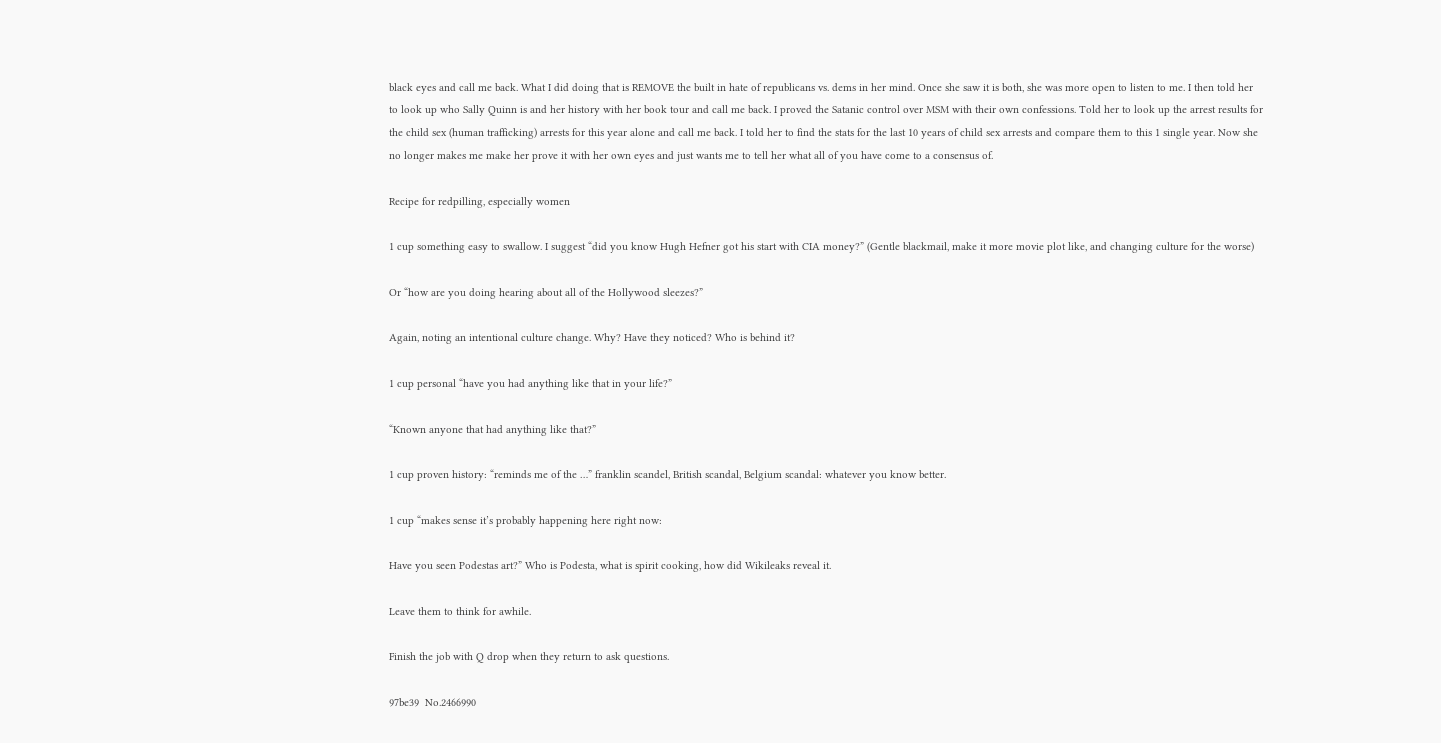black eyes and call me back. What I did doing that is REMOVE the built in hate of republicans vs. dems in her mind. Once she saw it is both, she was more open to listen to me. I then told her to look up who Sally Quinn is and her history with her book tour and call me back. I proved the Satanic control over MSM with their own confessions. Told her to look up the arrest results for the child sex (human trafficking) arrests for this year alone and call me back. I told her to find the stats for the last 10 years of child sex arrests and compare them to this 1 single year. Now she no longer makes me make her prove it with her own eyes and just wants me to tell her what all of you have come to a consensus of.

Recipe for redpilling, especially women

1 cup something easy to swallow. I suggest “did you know Hugh Hefner got his start with CIA money?” (Gentle blackmail, make it more movie plot like, and changing culture for the worse)

Or “how are you doing hearing about all of the Hollywood sleezes?”

Again, noting an intentional culture change. Why? Have they noticed? Who is behind it?

1 cup personal “have you had anything like that in your life?”

“Known anyone that had anything like that?”

1 cup proven history: “reminds me of the …” franklin scandel, British scandal, Belgium scandal: whatever you know better.

1 cup “makes sense it’s probably happening here right now:

Have you seen Podestas art?” Who is Podesta, what is spirit cooking, how did Wikileaks reveal it.

Leave them to think for awhile.

Finish the job with Q drop when they return to ask questions.

97be39  No.2466990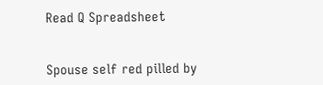Read Q Spreadsheet


Spouse self red pilled by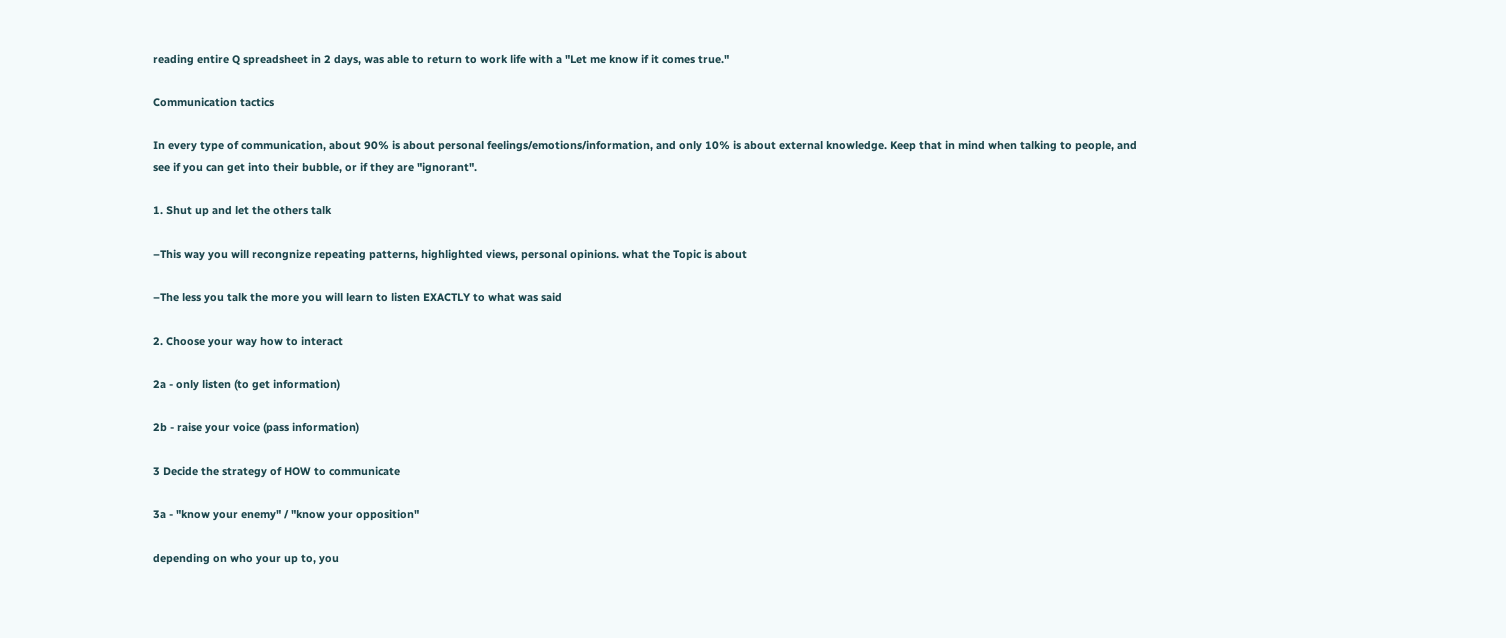reading entire Q spreadsheet in 2 days, was able to return to work life with a "Let me know if it comes true."

Communication tactics

In every type of communication, about 90% is about personal feelings/emotions/information, and only 10% is about external knowledge. Keep that in mind when talking to people, and see if you can get into their bubble, or if they are "ignorant".

1. Shut up and let the others talk

–This way you will recongnize repeating patterns, highlighted views, personal opinions. what the Topic is about

–The less you talk the more you will learn to listen EXACTLY to what was said

2. Choose your way how to interact

2a - only listen (to get information)

2b - raise your voice (pass information)

3 Decide the strategy of HOW to communicate

3a - "know your enemy" / "know your opposition"

depending on who your up to, you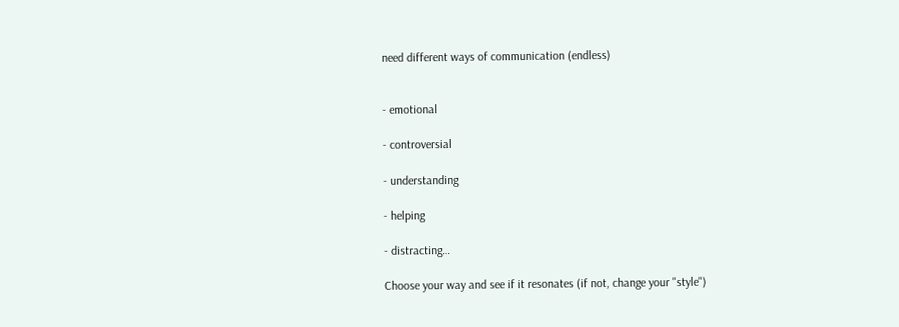need different ways of communication (endless)


- emotional

- controversial

- understanding

- helping

- distracting…

Choose your way and see if it resonates (if not, change your "style")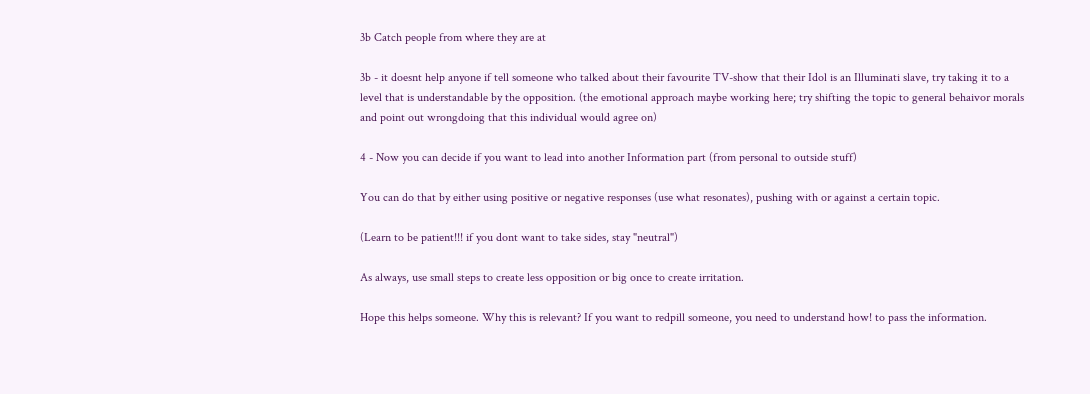3b Catch people from where they are at

3b - it doesnt help anyone if tell someone who talked about their favourite TV-show that their Idol is an Illuminati slave, try taking it to a level that is understandable by the opposition. (the emotional approach maybe working here; try shifting the topic to general behaivor morals and point out wrongdoing that this individual would agree on)

4 - Now you can decide if you want to lead into another Information part (from personal to outside stuff)

You can do that by either using positive or negative responses (use what resonates), pushing with or against a certain topic.

(Learn to be patient!!! if you dont want to take sides, stay "neutral")

As always, use small steps to create less opposition or big once to create irritation.

Hope this helps someone. Why this is relevant? If you want to redpill someone, you need to understand how! to pass the information.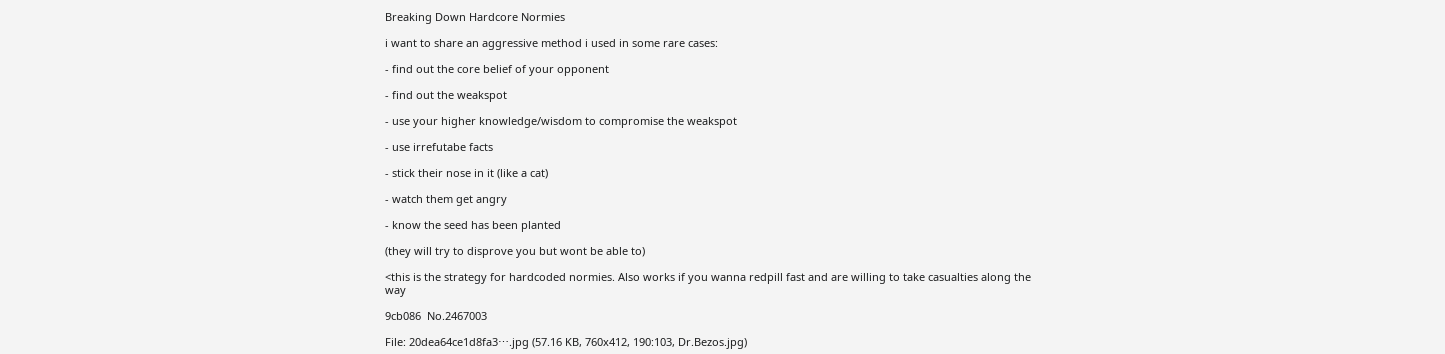Breaking Down Hardcore Normies

i want to share an aggressive method i used in some rare cases:

- find out the core belief of your opponent

- find out the weakspot

- use your higher knowledge/wisdom to compromise the weakspot

- use irrefutabe facts

- stick their nose in it (like a cat)

- watch them get angry

- know the seed has been planted

(they will try to disprove you but wont be able to)

<this is the strategy for hardcoded normies. Also works if you wanna redpill fast and are willing to take casualties along the way

9cb086  No.2467003

File: 20dea64ce1d8fa3⋯.jpg (57.16 KB, 760x412, 190:103, Dr.Bezos.jpg)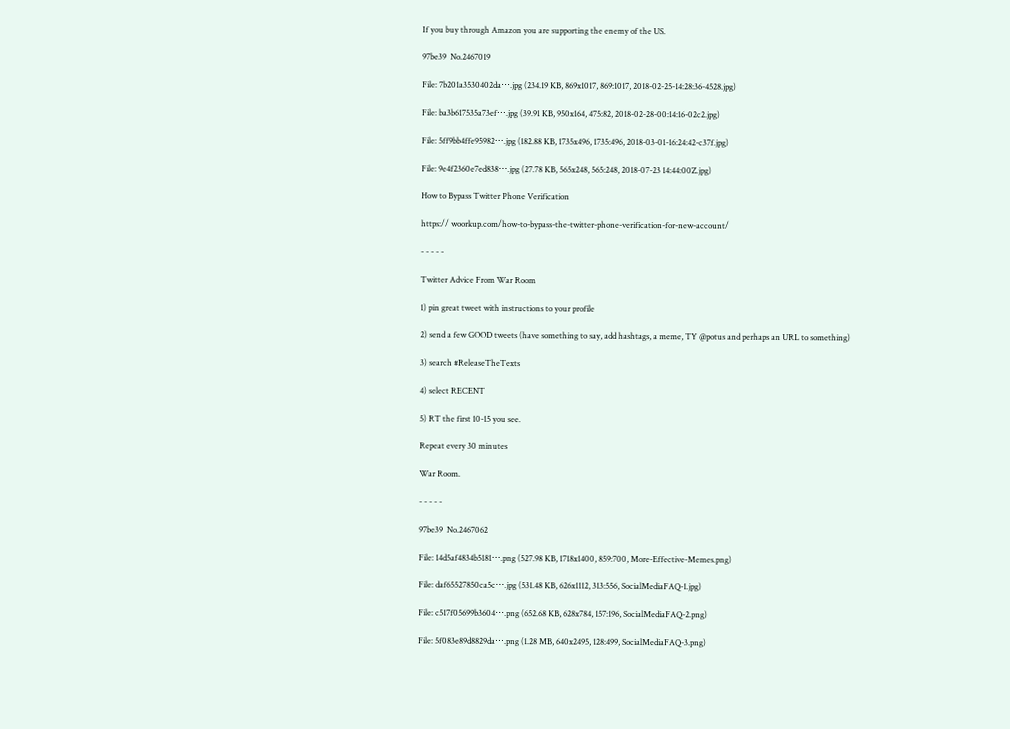If you buy through Amazon you are supporting the enemy of the US.

97be39  No.2467019

File: 7b201a3530402da⋯.jpg (234.19 KB, 869x1017, 869:1017, 2018-02-25-14:28:36-4528.jpg)

File: ba3b617535a73ef⋯.jpg (39.91 KB, 950x164, 475:82, 2018-02-28-00:14:16-02c2.jpg)

File: 5ff9bb4ffe95982⋯.jpg (182.88 KB, 1735x496, 1735:496, 2018-03-01-16:24:42-c37f.jpg)

File: 9e4f2360e7ed838⋯.jpg (27.78 KB, 565x248, 565:248, 2018-07-23 14:44:00Z.jpg)

How to Bypass Twitter Phone Verification

https:// woorkup.com/how-to-bypass-the-twitter-phone-verification-for-new-account/

- - - - -

Twitter Advice From War Room

1) pin great tweet with instructions to your profile

2) send a few GOOD tweets (have something to say, add hashtags, a meme, TY @potus and perhaps an URL to something)

3) search #ReleaseTheTexts

4) select RECENT

5) RT the first 10-15 you see.

Repeat every 30 minutes

War Room.

- - - - -

97be39  No.2467062

File: 14d5af4834b5181⋯.png (527.98 KB, 1718x1400, 859:700, More-Effective-Memes.png)

File: daf65527850ca5c⋯.jpg (531.48 KB, 626x1112, 313:556, SocialMediaFAQ-1.jpg)

File: c517f05699b3604⋯.png (652.68 KB, 628x784, 157:196, SocialMediaFAQ-2.png)

File: 5f083e89d8829da⋯.png (1.28 MB, 640x2495, 128:499, SocialMediaFAQ-3.png)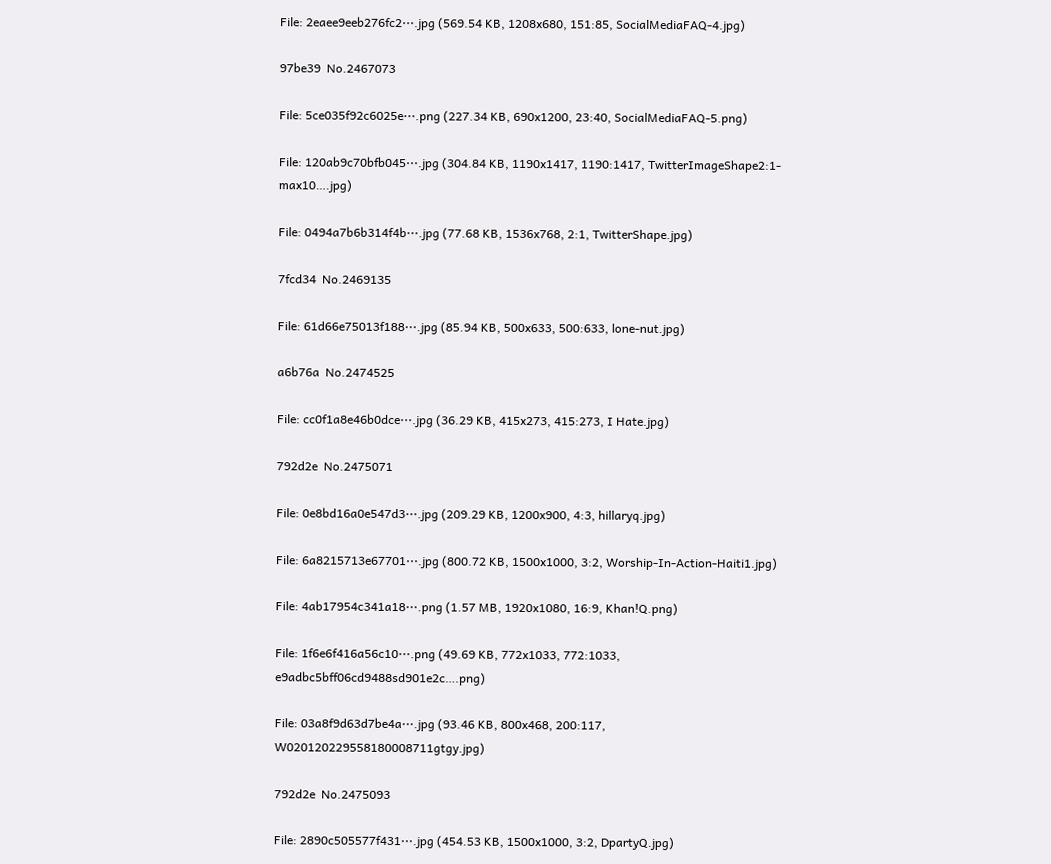File: 2eaee9eeb276fc2⋯.jpg (569.54 KB, 1208x680, 151:85, SocialMediaFAQ-4.jpg)

97be39  No.2467073

File: 5ce035f92c6025e⋯.png (227.34 KB, 690x1200, 23:40, SocialMediaFAQ-5.png)

File: 120ab9c70bfb045⋯.jpg (304.84 KB, 1190x1417, 1190:1417, TwitterImageShape2:1-max10….jpg)

File: 0494a7b6b314f4b⋯.jpg (77.68 KB, 1536x768, 2:1, TwitterShape.jpg)

7fcd34  No.2469135

File: 61d66e75013f188⋯.jpg (85.94 KB, 500x633, 500:633, lone-nut.jpg)

a6b76a  No.2474525

File: cc0f1a8e46b0dce⋯.jpg (36.29 KB, 415x273, 415:273, I Hate.jpg)

792d2e  No.2475071

File: 0e8bd16a0e547d3⋯.jpg (209.29 KB, 1200x900, 4:3, hillaryq.jpg)

File: 6a8215713e67701⋯.jpg (800.72 KB, 1500x1000, 3:2, Worship-In-Action-Haiti1.jpg)

File: 4ab17954c341a18⋯.png (1.57 MB, 1920x1080, 16:9, Khan!Q.png)

File: 1f6e6f416a56c10⋯.png (49.69 KB, 772x1033, 772:1033, e9adbc5bff06cd9488sd901e2c….png)

File: 03a8f9d63d7be4a⋯.jpg (93.46 KB, 800x468, 200:117, W020120229558180008711gtgy.jpg)

792d2e  No.2475093

File: 2890c505577f431⋯.jpg (454.53 KB, 1500x1000, 3:2, DpartyQ.jpg)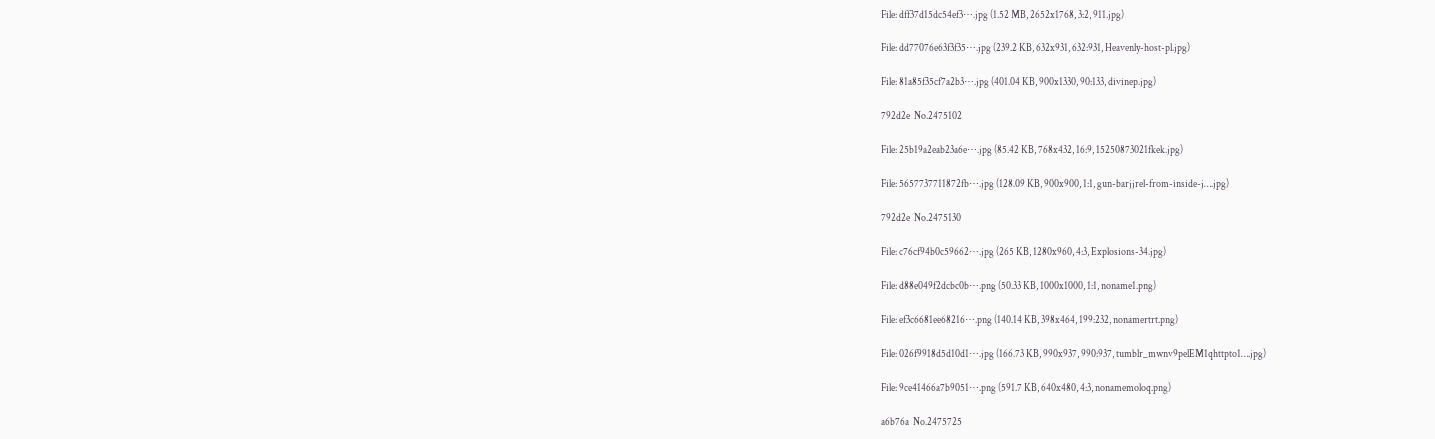File: dff37d15dc54ef3⋯.jpg (1.52 MB, 2652x1768, 3:2, 911.jpg)

File: dd77076e63f3f35⋯.jpg (239.2 KB, 632x931, 632:931, Heavenly-host-pl.jpg)

File: 81a85f35cf7a2b3⋯.jpg (401.04 KB, 900x1330, 90:133, divinep.jpg)

792d2e  No.2475102

File: 25b19a2eab23a6e⋯.jpg (85.42 KB, 768x432, 16:9, 15250873021fkek.jpg)

File: 5657737711872fb⋯.jpg (128.09 KB, 900x900, 1:1, gun-barjjrel-from-inside-j….jpg)

792d2e  No.2475130

File: c76cf94b0c59662⋯.jpg (265 KB, 1280x960, 4:3, Explosions-34.jpg)

File: d88e049f2dcbc0b⋯.png (50.33 KB, 1000x1000, 1:1, noname1.png)

File: ef3c6681ee68216⋯.png (140.14 KB, 398x464, 199:232, nonamertrt.png)

File: 026f9918d5d10d1⋯.jpg (166.73 KB, 990x937, 990:937, tumblr_mwnv9pelEM1qhttpto1….jpg)

File: 9ce41466a7b9051⋯.png (591.7 KB, 640x480, 4:3, nonamemoloq.png)

a6b76a  No.2475725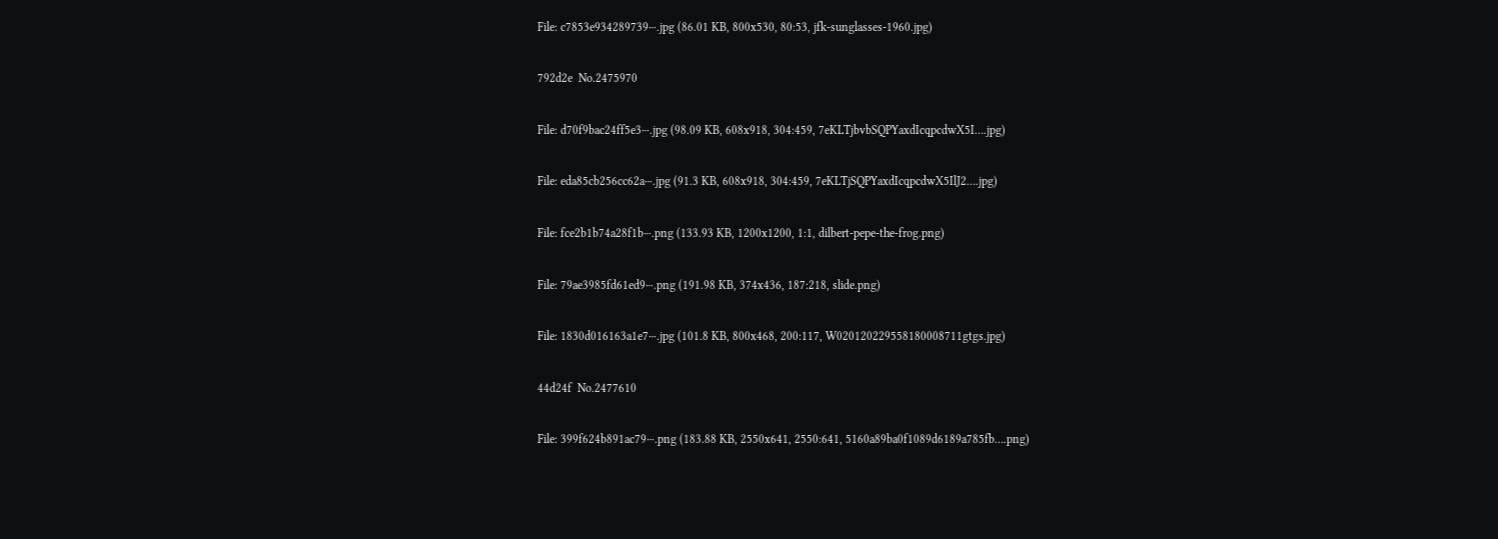File: c7853e934289739⋯.jpg (86.01 KB, 800x530, 80:53, jfk-sunglasses-1960.jpg)

792d2e  No.2475970

File: d70f9bac24ff5e3⋯.jpg (98.09 KB, 608x918, 304:459, 7eKLTjbvbSQPYaxdIcqpcdwX5I….jpg)

File: eda85cb256cc62a⋯.jpg (91.3 KB, 608x918, 304:459, 7eKLTjSQPYaxdIcqpcdwX5IlJ2….jpg)

File: fce2b1b74a28f1b⋯.png (133.93 KB, 1200x1200, 1:1, dilbert-pepe-the-frog.png)

File: 79ae3985fd61ed9⋯.png (191.98 KB, 374x436, 187:218, slide.png)

File: 1830d016163a1e7⋯.jpg (101.8 KB, 800x468, 200:117, W020120229558180008711gtgs.jpg)

44d24f  No.2477610

File: 399f624b891ac79⋯.png (183.88 KB, 2550x641, 2550:641, 5160a89ba0f1089d6189a785fb….png)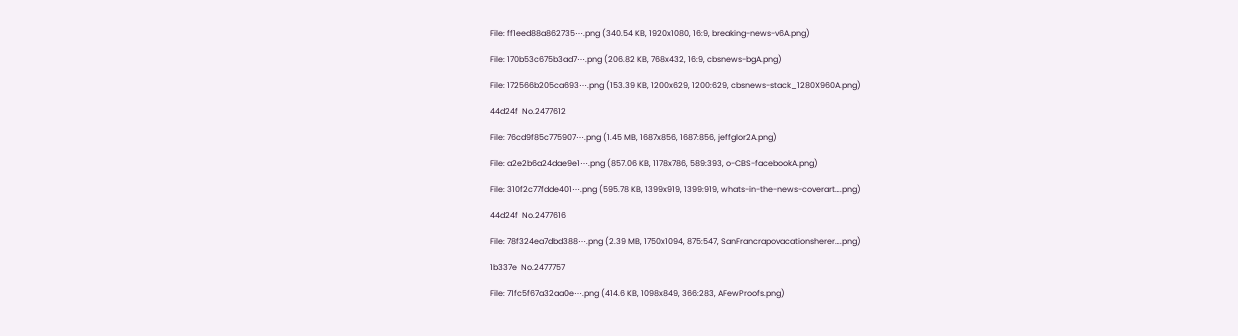File: ff1eed88a862735⋯.png (340.54 KB, 1920x1080, 16:9, breaking-news-v6A.png)

File: 170b53c675b3ad7⋯.png (206.82 KB, 768x432, 16:9, cbsnews-bgA.png)

File: 172566b205ca693⋯.png (153.39 KB, 1200x629, 1200:629, cbsnews-stack_1280X960A.png)

44d24f  No.2477612

File: 76cd9f85c775907⋯.png (1.45 MB, 1687x856, 1687:856, jeffglor2A.png)

File: a2e2b6a24dae9e1⋯.png (857.06 KB, 1178x786, 589:393, o-CBS-facebookA.png)

File: 310f2c77fdde401⋯.png (595.78 KB, 1399x919, 1399:919, whats-in-the-news-coverart….png)

44d24f  No.2477616

File: 78f324ea7dbd388⋯.png (2.39 MB, 1750x1094, 875:547, SanFrancrapovacationsherer….png)

1b337e  No.2477757

File: 71fc5f67a32aa0e⋯.png (414.6 KB, 1098x849, 366:283, AFewProofs.png)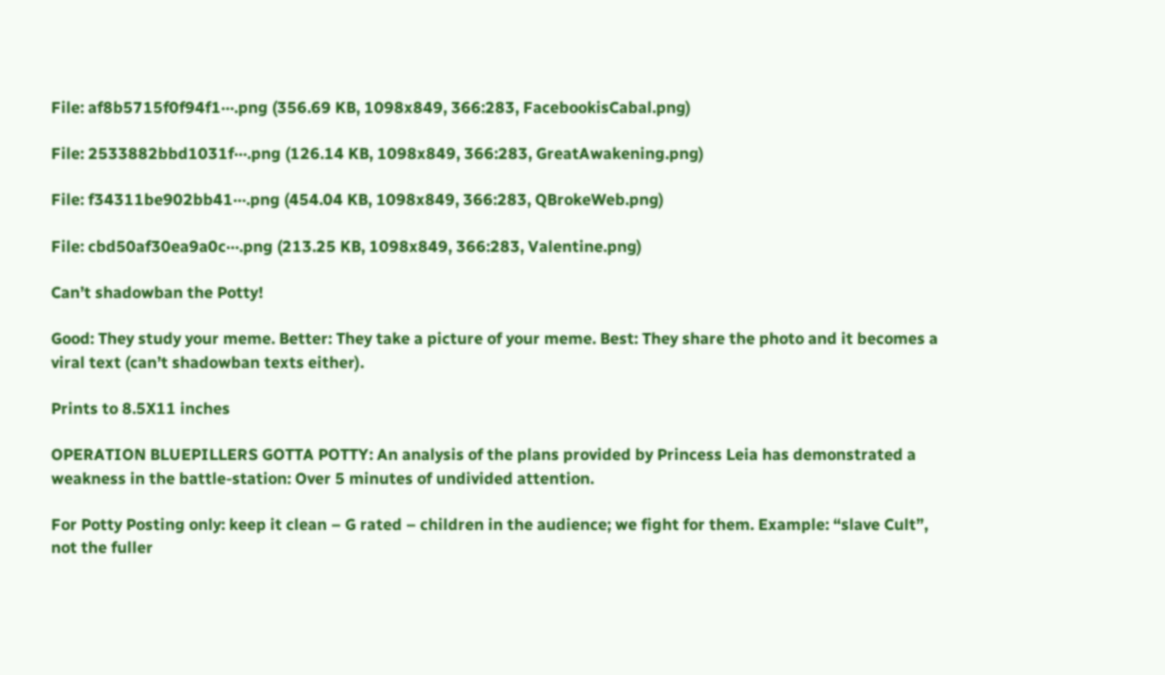File: af8b5715f0f94f1⋯.png (356.69 KB, 1098x849, 366:283, FacebookisCabal.png)

File: 2533882bbd1031f⋯.png (126.14 KB, 1098x849, 366:283, GreatAwakening.png)

File: f34311be902bb41⋯.png (454.04 KB, 1098x849, 366:283, QBrokeWeb.png)

File: cbd50af30ea9a0c⋯.png (213.25 KB, 1098x849, 366:283, Valentine.png)

Can’t shadowban the Potty!

Good: They study your meme. Better: They take a picture of your meme. Best: They share the photo and it becomes a viral text (can’t shadowban texts either).

Prints to 8.5X11 inches

OPERATION BLUEPILLERS GOTTA POTTY: An analysis of the plans provided by Princess Leia has demonstrated a weakness in the battle-station: Over 5 minutes of undivided attention.

For Potty Posting only: keep it clean – G rated – children in the audience; we fight for them. Example: “slave Cult”, not the fuller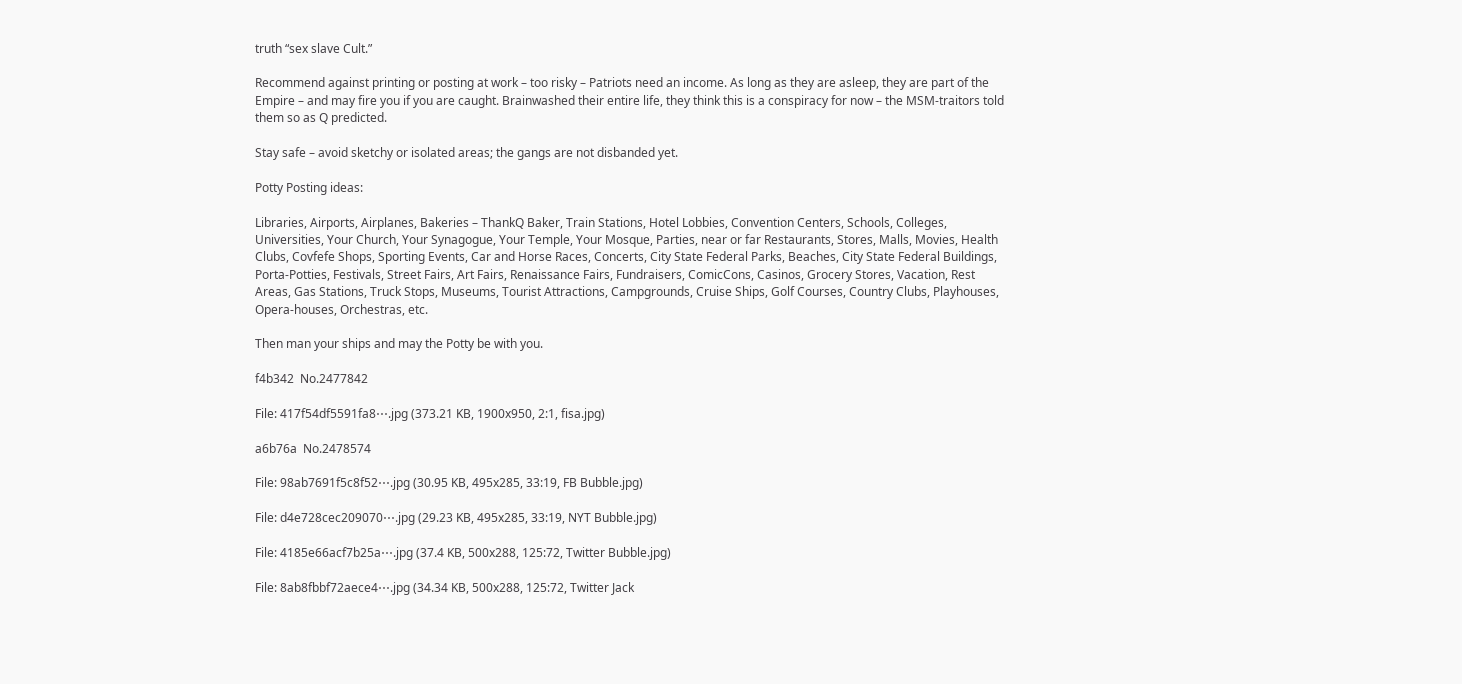truth “sex slave Cult.”

Recommend against printing or posting at work – too risky – Patriots need an income. As long as they are asleep, they are part of the Empire – and may fire you if you are caught. Brainwashed their entire life, they think this is a conspiracy for now – the MSM-traitors told them so as Q predicted.

Stay safe – avoid sketchy or isolated areas; the gangs are not disbanded yet.

Potty Posting ideas:

Libraries, Airports, Airplanes, Bakeries – ThankQ Baker, Train Stations, Hotel Lobbies, Convention Centers, Schools, Colleges, Universities, Your Church, Your Synagogue, Your Temple, Your Mosque, Parties, near or far Restaurants, Stores, Malls, Movies, Health Clubs, Covfefe Shops, Sporting Events, Car and Horse Races, Concerts, City State Federal Parks, Beaches, City State Federal Buildings, Porta-Potties, Festivals, Street Fairs, Art Fairs, Renaissance Fairs, Fundraisers, ComicCons, Casinos, Grocery Stores, Vacation, Rest Areas, Gas Stations, Truck Stops, Museums, Tourist Attractions, Campgrounds, Cruise Ships, Golf Courses, Country Clubs, Playhouses, Opera-houses, Orchestras, etc.

Then man your ships and may the Potty be with you.

f4b342  No.2477842

File: 417f54df5591fa8⋯.jpg (373.21 KB, 1900x950, 2:1, fisa.jpg)

a6b76a  No.2478574

File: 98ab7691f5c8f52⋯.jpg (30.95 KB, 495x285, 33:19, FB Bubble.jpg)

File: d4e728cec209070⋯.jpg (29.23 KB, 495x285, 33:19, NYT Bubble.jpg)

File: 4185e66acf7b25a⋯.jpg (37.4 KB, 500x288, 125:72, Twitter Bubble.jpg)

File: 8ab8fbbf72aece4⋯.jpg (34.34 KB, 500x288, 125:72, Twitter Jack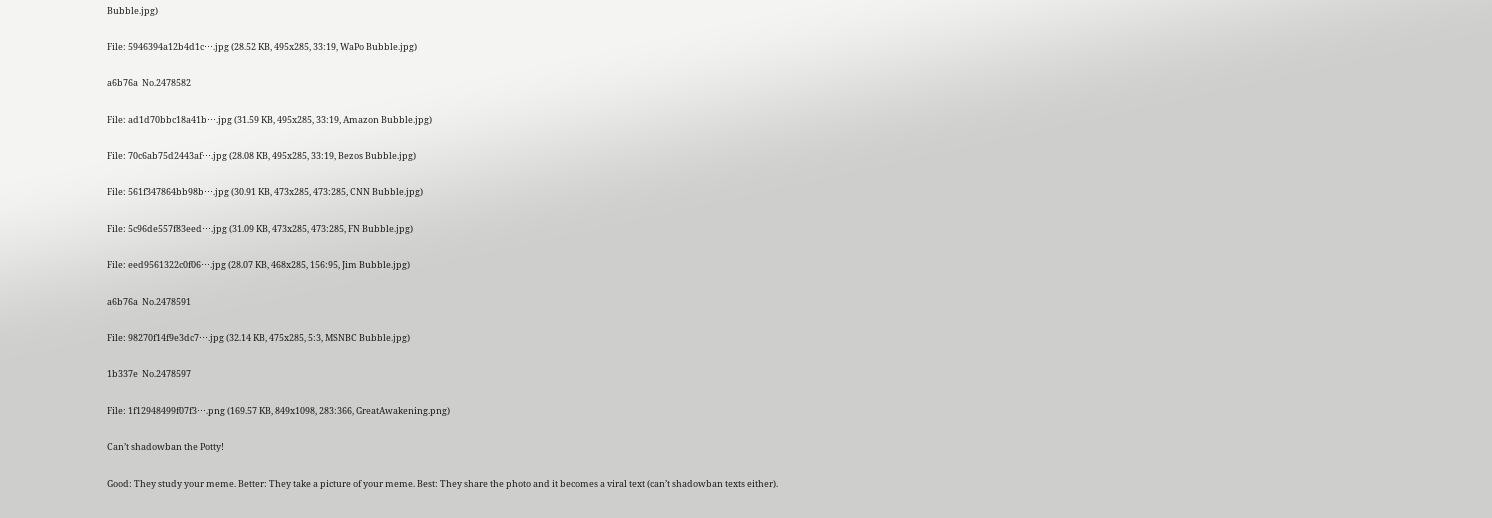Bubble.jpg)

File: 5946394a12b4d1c⋯.jpg (28.52 KB, 495x285, 33:19, WaPo Bubble.jpg)

a6b76a  No.2478582

File: ad1d70bbc18a41b⋯.jpg (31.59 KB, 495x285, 33:19, Amazon Bubble.jpg)

File: 70c6ab75d2443af⋯.jpg (28.08 KB, 495x285, 33:19, Bezos Bubble.jpg)

File: 561f347864bb98b⋯.jpg (30.91 KB, 473x285, 473:285, CNN Bubble.jpg)

File: 5c96de557f83eed⋯.jpg (31.09 KB, 473x285, 473:285, FN Bubble.jpg)

File: eed9561322c0f06⋯.jpg (28.07 KB, 468x285, 156:95, Jim Bubble.jpg)

a6b76a  No.2478591

File: 98270f14f9e3dc7⋯.jpg (32.14 KB, 475x285, 5:3, MSNBC Bubble.jpg)

1b337e  No.2478597

File: 1f12948499f07f3⋯.png (169.57 KB, 849x1098, 283:366, GreatAwakening.png)

Can’t shadowban the Potty!

Good: They study your meme. Better: They take a picture of your meme. Best: They share the photo and it becomes a viral text (can’t shadowban texts either).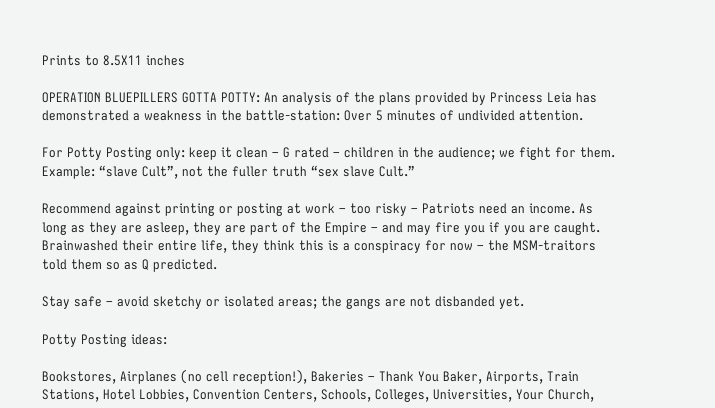Prints to 8.5X11 inches

OPERATION BLUEPILLERS GOTTA POTTY: An analysis of the plans provided by Princess Leia has demonstrated a weakness in the battle-station: Over 5 minutes of undivided attention.

For Potty Posting only: keep it clean – G rated – children in the audience; we fight for them. Example: “slave Cult”, not the fuller truth “sex slave Cult.”

Recommend against printing or posting at work – too risky – Patriots need an income. As long as they are asleep, they are part of the Empire – and may fire you if you are caught. Brainwashed their entire life, they think this is a conspiracy for now – the MSM-traitors told them so as Q predicted.

Stay safe – avoid sketchy or isolated areas; the gangs are not disbanded yet.

Potty Posting ideas:

Bookstores, Airplanes (no cell reception!), Bakeries – Thank You Baker, Airports, Train Stations, Hotel Lobbies, Convention Centers, Schools, Colleges, Universities, Your Church,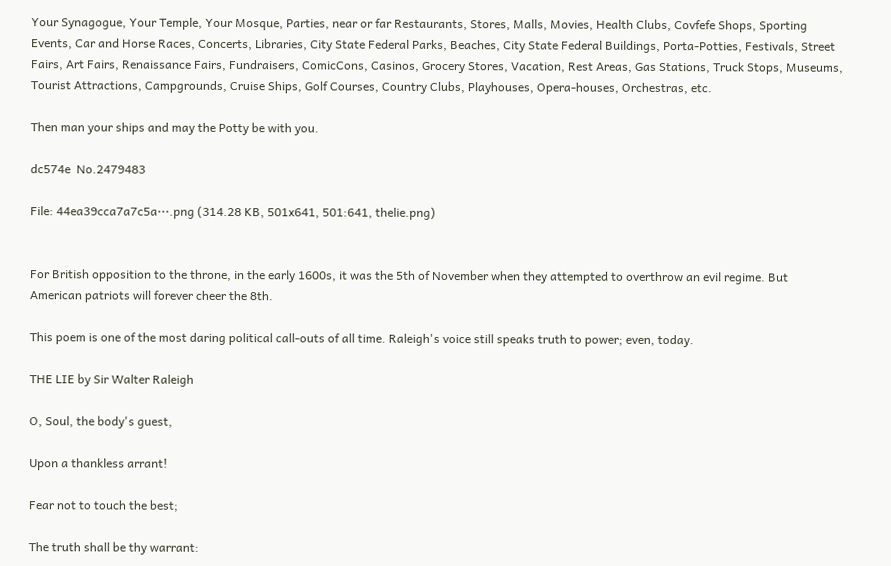Your Synagogue, Your Temple, Your Mosque, Parties, near or far Restaurants, Stores, Malls, Movies, Health Clubs, Covfefe Shops, Sporting Events, Car and Horse Races, Concerts, Libraries, City State Federal Parks, Beaches, City State Federal Buildings, Porta-Potties, Festivals, Street Fairs, Art Fairs, Renaissance Fairs, Fundraisers, ComicCons, Casinos, Grocery Stores, Vacation, Rest Areas, Gas Stations, Truck Stops, Museums, Tourist Attractions, Campgrounds, Cruise Ships, Golf Courses, Country Clubs, Playhouses, Opera-houses, Orchestras, etc.

Then man your ships and may the Potty be with you.

dc574e  No.2479483

File: 44ea39cca7a7c5a⋯.png (314.28 KB, 501x641, 501:641, thelie.png)


For British opposition to the throne, in the early 1600s, it was the 5th of November when they attempted to overthrow an evil regime. But American patriots will forever cheer the 8th.

This poem is one of the most daring political call-outs of all time. Raleigh's voice still speaks truth to power; even, today.

THE LIE by Sir Walter Raleigh

O, Soul, the body's guest,

Upon a thankless arrant!

Fear not to touch the best;

The truth shall be thy warrant: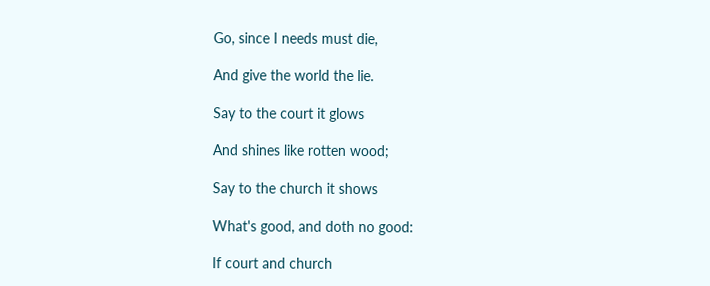Go, since I needs must die,

And give the world the lie.

Say to the court it glows

And shines like rotten wood;

Say to the church it shows

What's good, and doth no good:

If court and church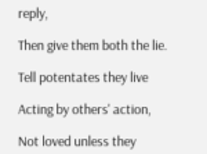reply,

Then give them both the lie.

Tell potentates they live

Acting by others' action,

Not loved unless they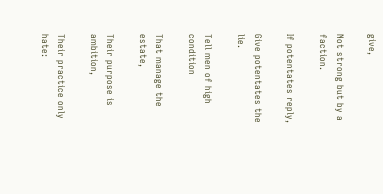give,

Not strong but by a faction.

If potentates reply,

Give potentates the lie.

Tell men of high condition

That manage the estate,

Their purpose is ambition,

Their practice only hate: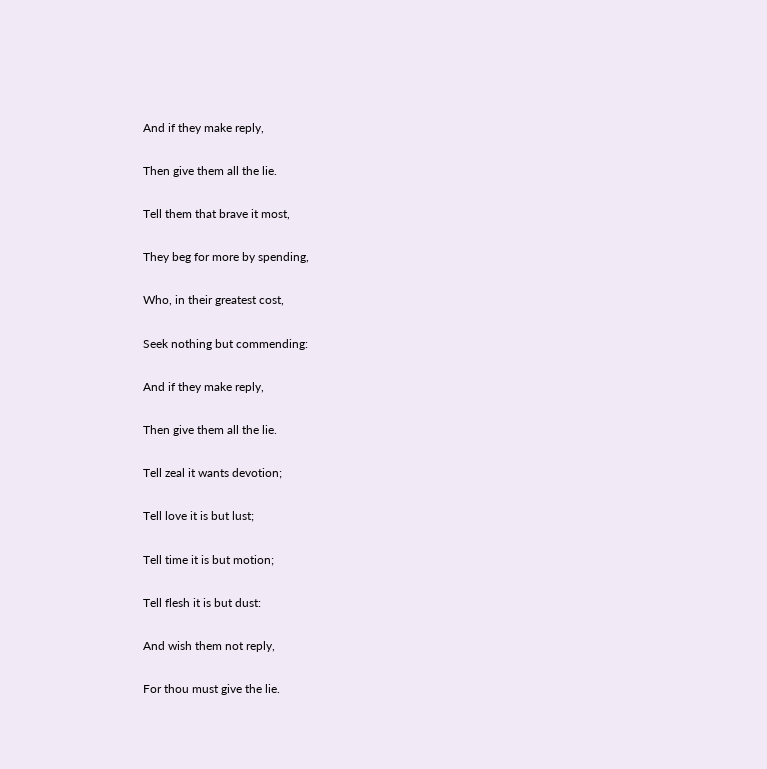And if they make reply,

Then give them all the lie.

Tell them that brave it most,

They beg for more by spending,

Who, in their greatest cost,

Seek nothing but commending:

And if they make reply,

Then give them all the lie.

Tell zeal it wants devotion;

Tell love it is but lust;

Tell time it is but motion;

Tell flesh it is but dust:

And wish them not reply,

For thou must give the lie.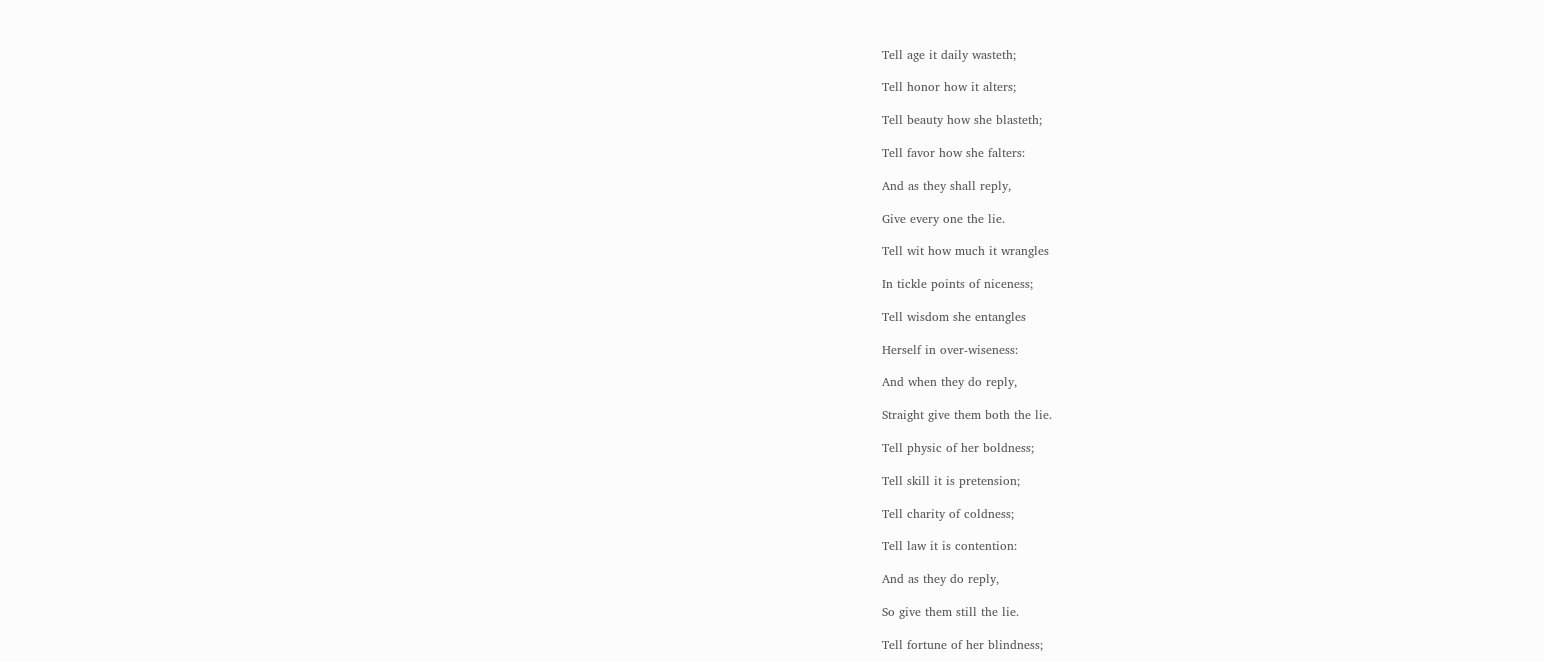Tell age it daily wasteth;

Tell honor how it alters;

Tell beauty how she blasteth;

Tell favor how she falters:

And as they shall reply,

Give every one the lie.

Tell wit how much it wrangles

In tickle points of niceness;

Tell wisdom she entangles

Herself in over-wiseness:

And when they do reply,

Straight give them both the lie.

Tell physic of her boldness;

Tell skill it is pretension;

Tell charity of coldness;

Tell law it is contention:

And as they do reply,

So give them still the lie.

Tell fortune of her blindness;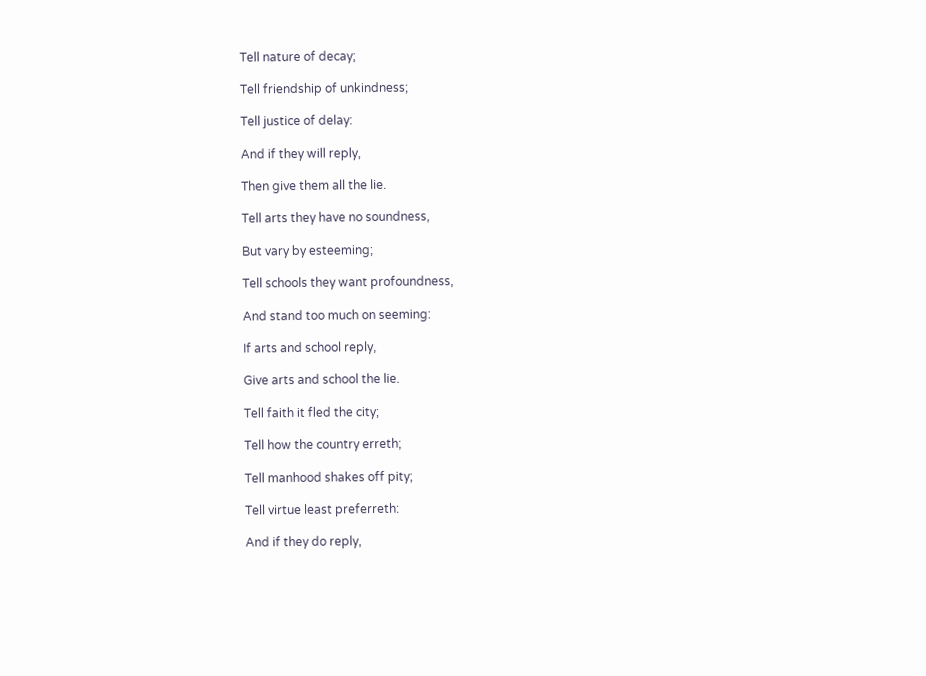Tell nature of decay;

Tell friendship of unkindness;

Tell justice of delay:

And if they will reply,

Then give them all the lie.

Tell arts they have no soundness,

But vary by esteeming;

Tell schools they want profoundness,

And stand too much on seeming:

If arts and school reply,

Give arts and school the lie.

Tell faith it fled the city;

Tell how the country erreth;

Tell manhood shakes off pity;

Tell virtue least preferreth:

And if they do reply,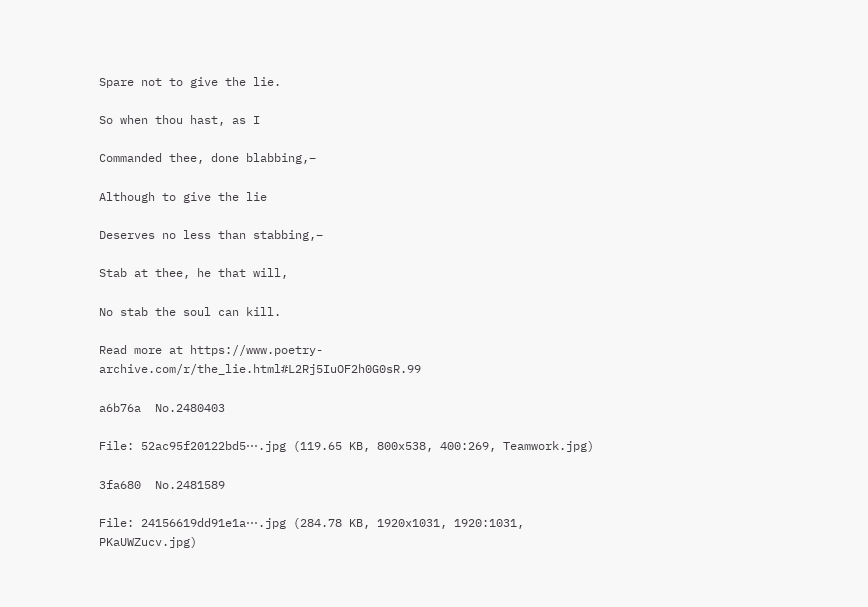Spare not to give the lie.

So when thou hast, as I

Commanded thee, done blabbing,–

Although to give the lie

Deserves no less than stabbing,–

Stab at thee, he that will,

No stab the soul can kill.

Read more at https://www.poetry-archive.com/r/the_lie.html#L2Rj5IuOF2h0G0sR.99

a6b76a  No.2480403

File: 52ac95f20122bd5⋯.jpg (119.65 KB, 800x538, 400:269, Teamwork.jpg)

3fa680  No.2481589

File: 24156619dd91e1a⋯.jpg (284.78 KB, 1920x1031, 1920:1031, PKaUWZucv.jpg)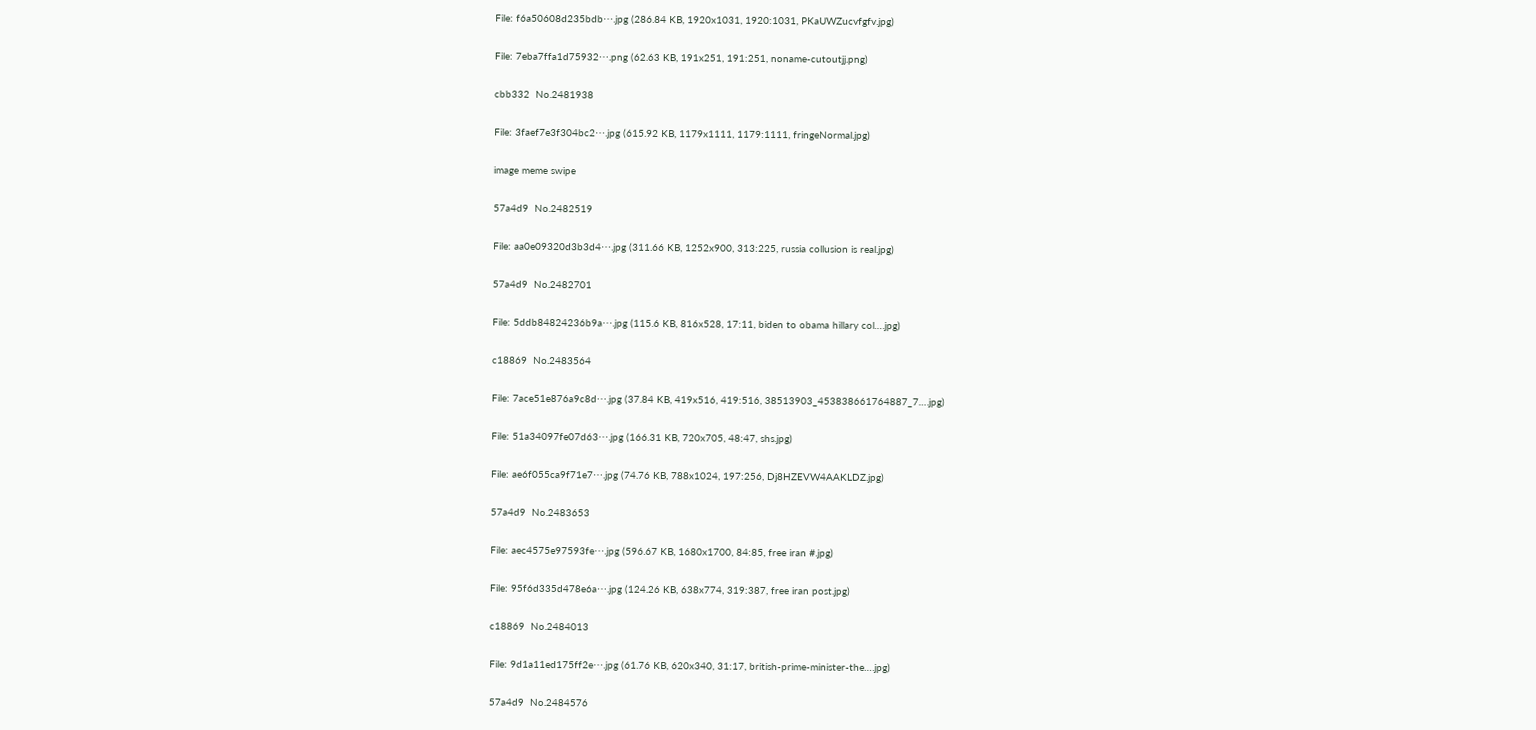File: f6a50608d235bdb⋯.jpg (286.84 KB, 1920x1031, 1920:1031, PKaUWZucvfgfv.jpg)

File: 7eba7ffa1d75932⋯.png (62.63 KB, 191x251, 191:251, noname-cutoutjj.png)

cbb332  No.2481938

File: 3faef7e3f304bc2⋯.jpg (615.92 KB, 1179x1111, 1179:1111, fringeNormal.jpg)

image meme swipe

57a4d9  No.2482519

File: aa0e09320d3b3d4⋯.jpg (311.66 KB, 1252x900, 313:225, russia collusion is real.jpg)

57a4d9  No.2482701

File: 5ddb84824236b9a⋯.jpg (115.6 KB, 816x528, 17:11, biden to obama hillary col….jpg)

c18869  No.2483564

File: 7ace51e876a9c8d⋯.jpg (37.84 KB, 419x516, 419:516, 38513903_453838661764887_7….jpg)

File: 51a34097fe07d63⋯.jpg (166.31 KB, 720x705, 48:47, shs.jpg)

File: ae6f055ca9f71e7⋯.jpg (74.76 KB, 788x1024, 197:256, Dj8HZEVW4AAKLDZ.jpg)

57a4d9  No.2483653

File: aec4575e97593fe⋯.jpg (596.67 KB, 1680x1700, 84:85, free iran #.jpg)

File: 95f6d335d478e6a⋯.jpg (124.26 KB, 638x774, 319:387, free iran post.jpg)

c18869  No.2484013

File: 9d1a11ed175ff2e⋯.jpg (61.76 KB, 620x340, 31:17, british-prime-minister-the….jpg)

57a4d9  No.2484576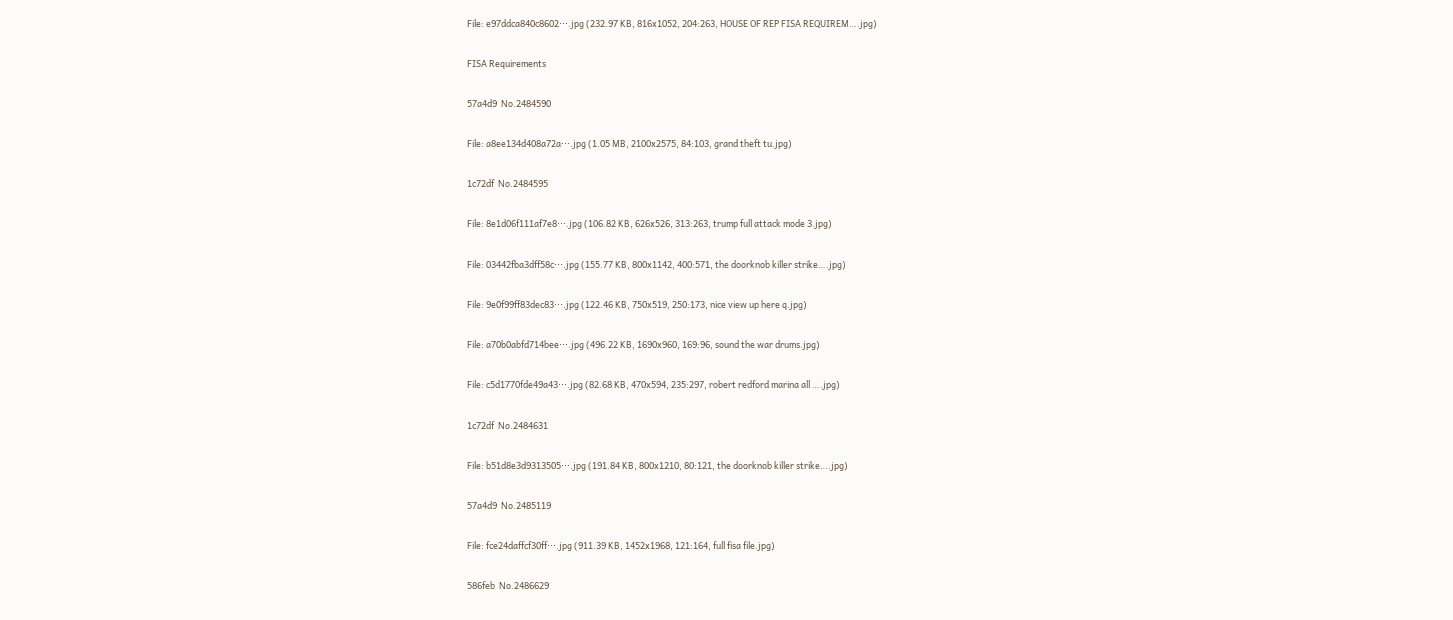File: e97ddca840c8602⋯.jpg (232.97 KB, 816x1052, 204:263, HOUSE OF REP FISA REQUIREM….jpg)

FISA Requirements

57a4d9  No.2484590

File: a8ee134d408a72a⋯.jpg (1.05 MB, 2100x2575, 84:103, grand theft tu.jpg)

1c72df  No.2484595

File: 8e1d06f111af7e8⋯.jpg (106.82 KB, 626x526, 313:263, trump full attack mode 3.jpg)

File: 03442fba3dff58c⋯.jpg (155.77 KB, 800x1142, 400:571, the doorknob killer strike….jpg)

File: 9e0f99ff83dec83⋯.jpg (122.46 KB, 750x519, 250:173, nice view up here q.jpg)

File: a70b0abfd714bee⋯.jpg (496.22 KB, 1690x960, 169:96, sound the war drums.jpg)

File: c5d1770fde49a43⋯.jpg (82.68 KB, 470x594, 235:297, robert redford marina all ….jpg)

1c72df  No.2484631

File: b51d8e3d9313505⋯.jpg (191.84 KB, 800x1210, 80:121, the doorknob killer strike….jpg)

57a4d9  No.2485119

File: fce24daffcf30ff⋯.jpg (911.39 KB, 1452x1968, 121:164, full fisa file.jpg)

586feb  No.2486629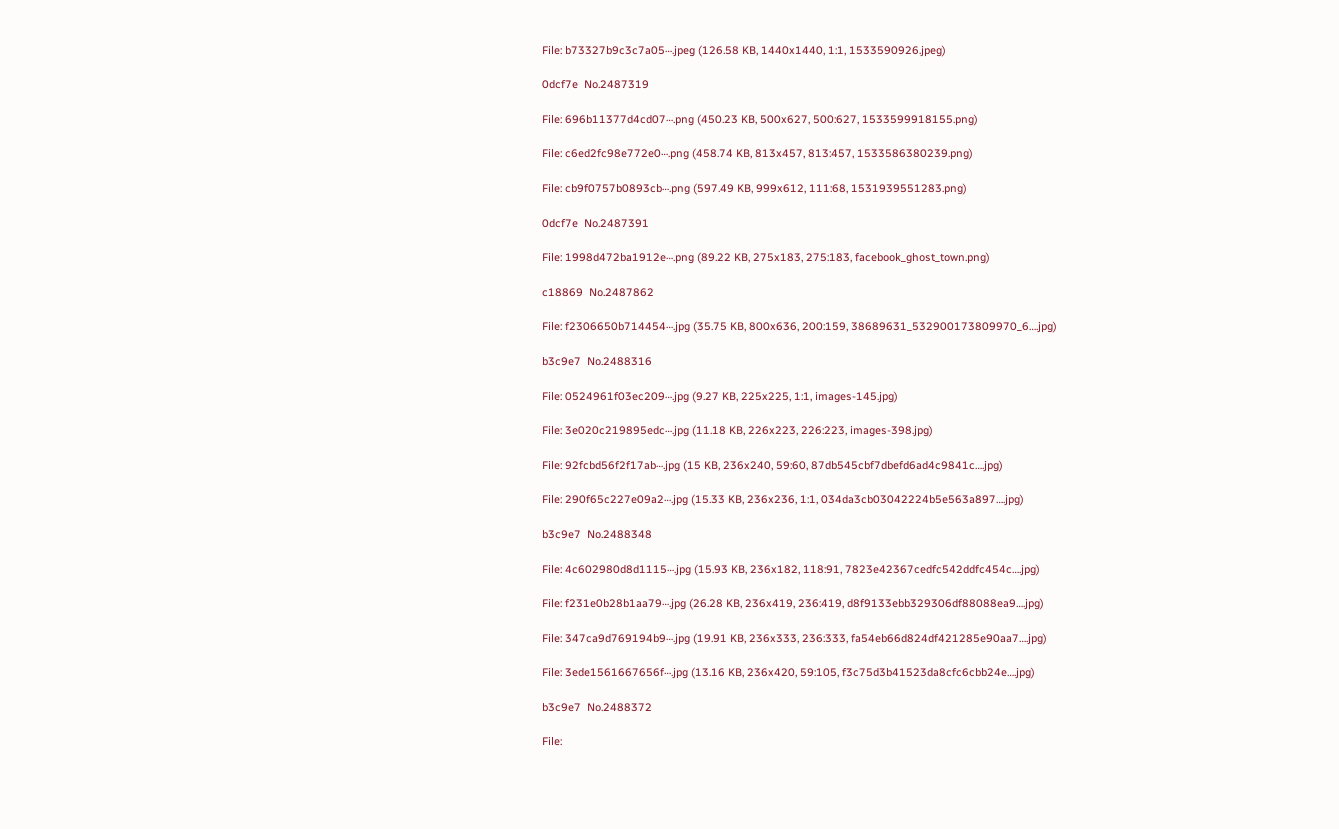File: b73327b9c3c7a05⋯.jpeg (126.58 KB, 1440x1440, 1:1, 1533590926.jpeg)

0dcf7e  No.2487319

File: 696b11377d4cd07⋯.png (450.23 KB, 500x627, 500:627, 1533599918155.png)

File: c6ed2fc98e772e0⋯.png (458.74 KB, 813x457, 813:457, 1533586380239.png)

File: cb9f0757b0893cb⋯.png (597.49 KB, 999x612, 111:68, 1531939551283.png)

0dcf7e  No.2487391

File: 1998d472ba1912e⋯.png (89.22 KB, 275x183, 275:183, facebook_ghost_town.png)

c18869  No.2487862

File: f2306650b714454⋯.jpg (35.75 KB, 800x636, 200:159, 38689631_532900173809970_6….jpg)

b3c9e7  No.2488316

File: 0524961f03ec209⋯.jpg (9.27 KB, 225x225, 1:1, images-145.jpg)

File: 3e020c219895edc⋯.jpg (11.18 KB, 226x223, 226:223, images-398.jpg)

File: 92fcbd56f2f17ab⋯.jpg (15 KB, 236x240, 59:60, 87db545cbf7dbefd6ad4c9841c….jpg)

File: 290f65c227e09a2⋯.jpg (15.33 KB, 236x236, 1:1, 034da3cb03042224b5e563a897….jpg)

b3c9e7  No.2488348

File: 4c602980d8d1115⋯.jpg (15.93 KB, 236x182, 118:91, 7823e42367cedfc542ddfc454c….jpg)

File: f231e0b28b1aa79⋯.jpg (26.28 KB, 236x419, 236:419, d8f9133ebb329306df88088ea9….jpg)

File: 347ca9d769194b9⋯.jpg (19.91 KB, 236x333, 236:333, fa54eb66d824df421285e90aa7….jpg)

File: 3ede1561667656f⋯.jpg (13.16 KB, 236x420, 59:105, f3c75d3b41523da8cfc6cbb24e….jpg)

b3c9e7  No.2488372

File: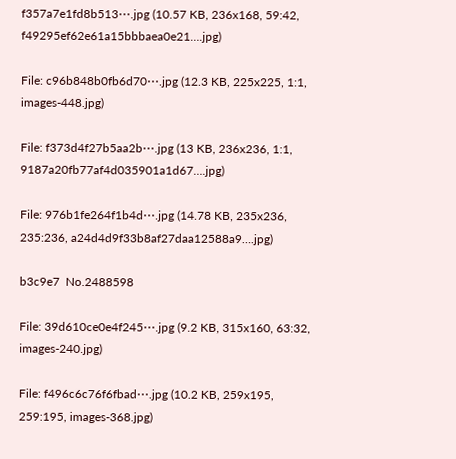f357a7e1fd8b513⋯.jpg (10.57 KB, 236x168, 59:42, f49295ef62e61a15bbbaea0e21….jpg)

File: c96b848b0fb6d70⋯.jpg (12.3 KB, 225x225, 1:1, images-448.jpg)

File: f373d4f27b5aa2b⋯.jpg (13 KB, 236x236, 1:1, 9187a20fb77af4d035901a1d67….jpg)

File: 976b1fe264f1b4d⋯.jpg (14.78 KB, 235x236, 235:236, a24d4d9f33b8af27daa12588a9….jpg)

b3c9e7  No.2488598

File: 39d610ce0e4f245⋯.jpg (9.2 KB, 315x160, 63:32, images-240.jpg)

File: f496c6c76f6fbad⋯.jpg (10.2 KB, 259x195, 259:195, images-368.jpg)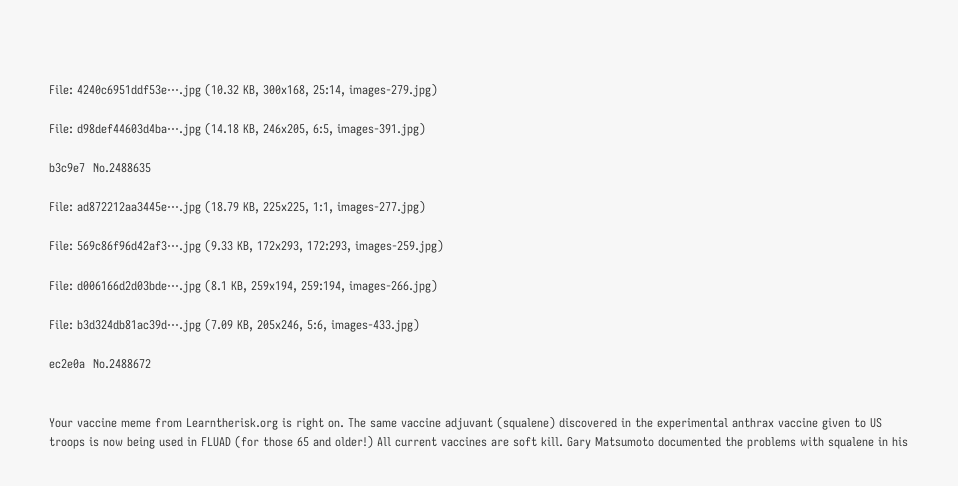File: 4240c6951ddf53e⋯.jpg (10.32 KB, 300x168, 25:14, images-279.jpg)

File: d98def44603d4ba⋯.jpg (14.18 KB, 246x205, 6:5, images-391.jpg)

b3c9e7  No.2488635

File: ad872212aa3445e⋯.jpg (18.79 KB, 225x225, 1:1, images-277.jpg)

File: 569c86f96d42af3⋯.jpg (9.33 KB, 172x293, 172:293, images-259.jpg)

File: d006166d2d03bde⋯.jpg (8.1 KB, 259x194, 259:194, images-266.jpg)

File: b3d324db81ac39d⋯.jpg (7.09 KB, 205x246, 5:6, images-433.jpg)

ec2e0a  No.2488672


Your vaccine meme from Learntherisk.org is right on. The same vaccine adjuvant (squalene) discovered in the experimental anthrax vaccine given to US troops is now being used in FLUAD (for those 65 and older!) All current vaccines are soft kill. Gary Matsumoto documented the problems with squalene in his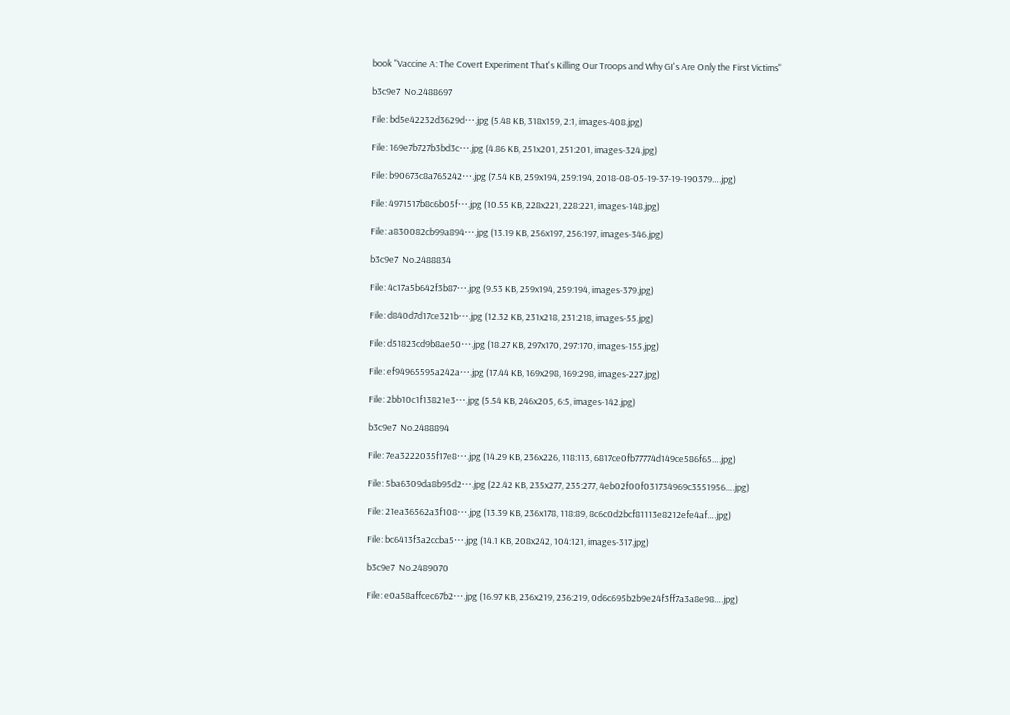book "Vaccine A: The Covert Experiment That's Killing Our Troops and Why GI's Are Only the First Victims"

b3c9e7  No.2488697

File: bd5e42232d3629d⋯.jpg (5.48 KB, 318x159, 2:1, images-408.jpg)

File: 169e7b727b3bd3c⋯.jpg (4.86 KB, 251x201, 251:201, images-324.jpg)

File: b90673c8a765242⋯.jpg (7.54 KB, 259x194, 259:194, 2018-08-05-19-37-19-190379….jpg)

File: 4971517b8c6b05f⋯.jpg (10.55 KB, 228x221, 228:221, images-148.jpg)

File: a830082cb99a894⋯.jpg (13.19 KB, 256x197, 256:197, images-346.jpg)

b3c9e7  No.2488834

File: 4c17a5b642f3b87⋯.jpg (9.53 KB, 259x194, 259:194, images-379.jpg)

File: d840d7d17ce321b⋯.jpg (12.32 KB, 231x218, 231:218, images-55.jpg)

File: d51823cd9b8ae50⋯.jpg (18.27 KB, 297x170, 297:170, images-155.jpg)

File: ef94965595a242a⋯.jpg (17.44 KB, 169x298, 169:298, images-227.jpg)

File: 2bb10c1f13821e3⋯.jpg (5.54 KB, 246x205, 6:5, images-142.jpg)

b3c9e7  No.2488894

File: 7ea3222035f17e8⋯.jpg (14.29 KB, 236x226, 118:113, 6817ce0fb77774d149ce586f65….jpg)

File: 5ba6309da8b95d2⋯.jpg (22.42 KB, 235x277, 235:277, 4eb02f00f031734969c3551956….jpg)

File: 21ea36562a3f108⋯.jpg (13.39 KB, 236x178, 118:89, 8c6c0d2bcf81113e8212efe4af….jpg)

File: bc6413f3a2ccba5⋯.jpg (14.1 KB, 208x242, 104:121, images-317.jpg)

b3c9e7  No.2489070

File: e0a58affcec67b2⋯.jpg (16.97 KB, 236x219, 236:219, 0d6c695b2b9e24f3ff7a3a8e98….jpg)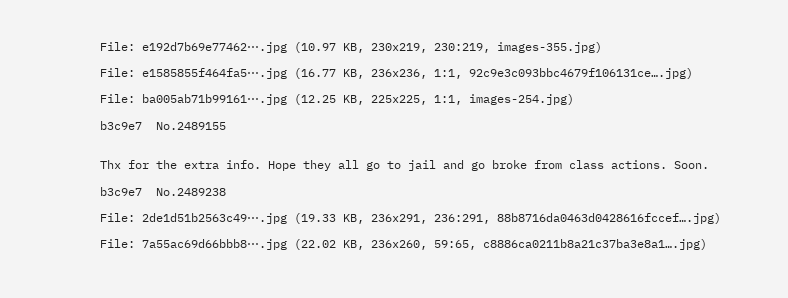File: e192d7b69e77462⋯.jpg (10.97 KB, 230x219, 230:219, images-355.jpg)

File: e1585855f464fa5⋯.jpg (16.77 KB, 236x236, 1:1, 92c9e3c093bbc4679f106131ce….jpg)

File: ba005ab71b99161⋯.jpg (12.25 KB, 225x225, 1:1, images-254.jpg)

b3c9e7  No.2489155


Thx for the extra info. Hope they all go to jail and go broke from class actions. Soon.

b3c9e7  No.2489238

File: 2de1d51b2563c49⋯.jpg (19.33 KB, 236x291, 236:291, 88b8716da0463d0428616fccef….jpg)

File: 7a55ac69d66bbb8⋯.jpg (22.02 KB, 236x260, 59:65, c8886ca0211b8a21c37ba3e8a1….jpg)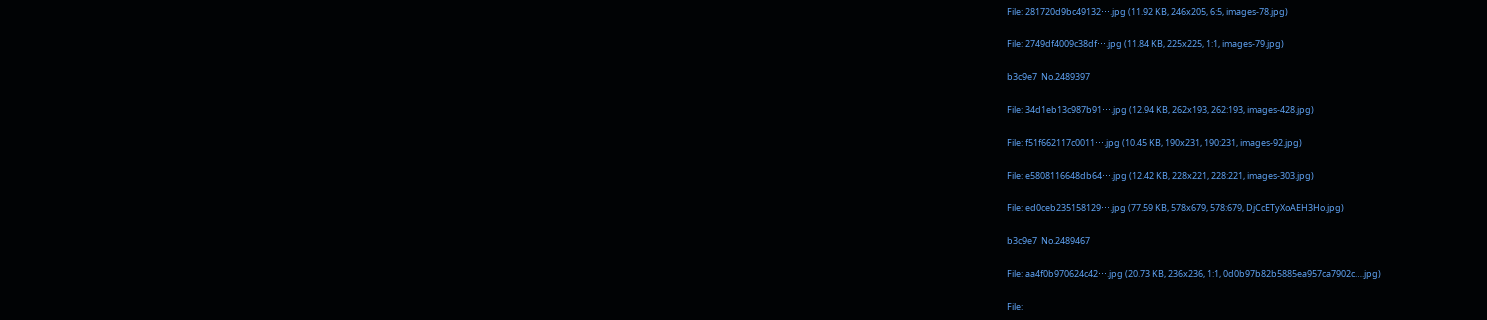File: 281720d9bc49132⋯.jpg (11.92 KB, 246x205, 6:5, images-78.jpg)

File: 2749df4009c38df⋯.jpg (11.84 KB, 225x225, 1:1, images-79.jpg)

b3c9e7  No.2489397

File: 34d1eb13c987b91⋯.jpg (12.94 KB, 262x193, 262:193, images-428.jpg)

File: f51f662117c0011⋯.jpg (10.45 KB, 190x231, 190:231, images-92.jpg)

File: e5808116648db64⋯.jpg (12.42 KB, 228x221, 228:221, images-303.jpg)

File: ed0ceb235158129⋯.jpg (77.59 KB, 578x679, 578:679, DjCcETyXoAEH3Ho.jpg)

b3c9e7  No.2489467

File: aa4f0b970624c42⋯.jpg (20.73 KB, 236x236, 1:1, 0d0b97b82b5885ea957ca7902c….jpg)

File: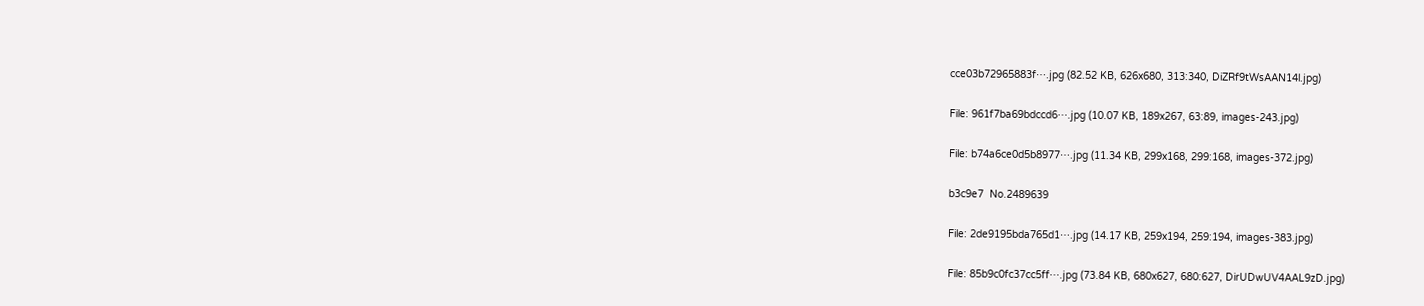cce03b72965883f⋯.jpg (82.52 KB, 626x680, 313:340, DiZRf9tWsAAN14l.jpg)

File: 961f7ba69bdccd6⋯.jpg (10.07 KB, 189x267, 63:89, images-243.jpg)

File: b74a6ce0d5b8977⋯.jpg (11.34 KB, 299x168, 299:168, images-372.jpg)

b3c9e7  No.2489639

File: 2de9195bda765d1⋯.jpg (14.17 KB, 259x194, 259:194, images-383.jpg)

File: 85b9c0fc37cc5ff⋯.jpg (73.84 KB, 680x627, 680:627, DirUDwUV4AAL9zD.jpg)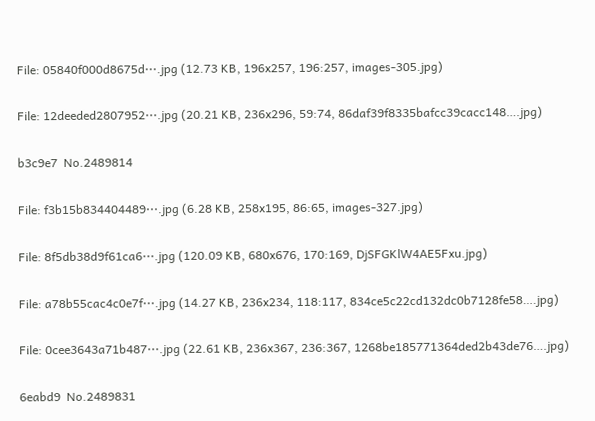File: 05840f000d8675d⋯.jpg (12.73 KB, 196x257, 196:257, images-305.jpg)

File: 12deeded2807952⋯.jpg (20.21 KB, 236x296, 59:74, 86daf39f8335bafcc39cacc148….jpg)

b3c9e7  No.2489814

File: f3b15b834404489⋯.jpg (6.28 KB, 258x195, 86:65, images-327.jpg)

File: 8f5db38d9f61ca6⋯.jpg (120.09 KB, 680x676, 170:169, DjSFGKlW4AE5Fxu.jpg)

File: a78b55cac4c0e7f⋯.jpg (14.27 KB, 236x234, 118:117, 834ce5c22cd132dc0b7128fe58….jpg)

File: 0cee3643a71b487⋯.jpg (22.61 KB, 236x367, 236:367, 1268be185771364ded2b43de76….jpg)

6eabd9  No.2489831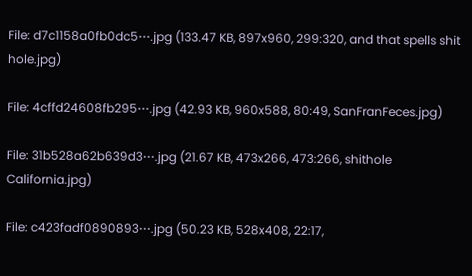File: d7c1158a0fb0dc5⋯.jpg (133.47 KB, 897x960, 299:320, and that spells shit hole.jpg)

File: 4cffd24608fb295⋯.jpg (42.93 KB, 960x588, 80:49, SanFranFeces.jpg)

File: 31b528a62b639d3⋯.jpg (21.67 KB, 473x266, 473:266, shithole California.jpg)

File: c423fadf0890893⋯.jpg (50.23 KB, 528x408, 22:17,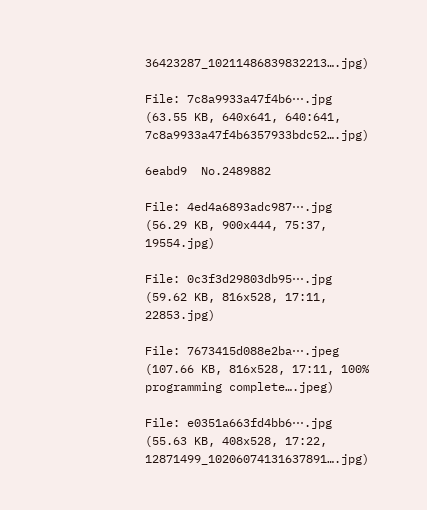36423287_10211486839832213….jpg)

File: 7c8a9933a47f4b6⋯.jpg (63.55 KB, 640x641, 640:641, 7c8a9933a47f4b6357933bdc52….jpg)

6eabd9  No.2489882

File: 4ed4a6893adc987⋯.jpg (56.29 KB, 900x444, 75:37, 19554.jpg)

File: 0c3f3d29803db95⋯.jpg (59.62 KB, 816x528, 17:11, 22853.jpg)

File: 7673415d088e2ba⋯.jpeg (107.66 KB, 816x528, 17:11, 100% programming complete….jpeg)

File: e0351a663fd4bb6⋯.jpg (55.63 KB, 408x528, 17:22, 12871499_10206074131637891….jpg)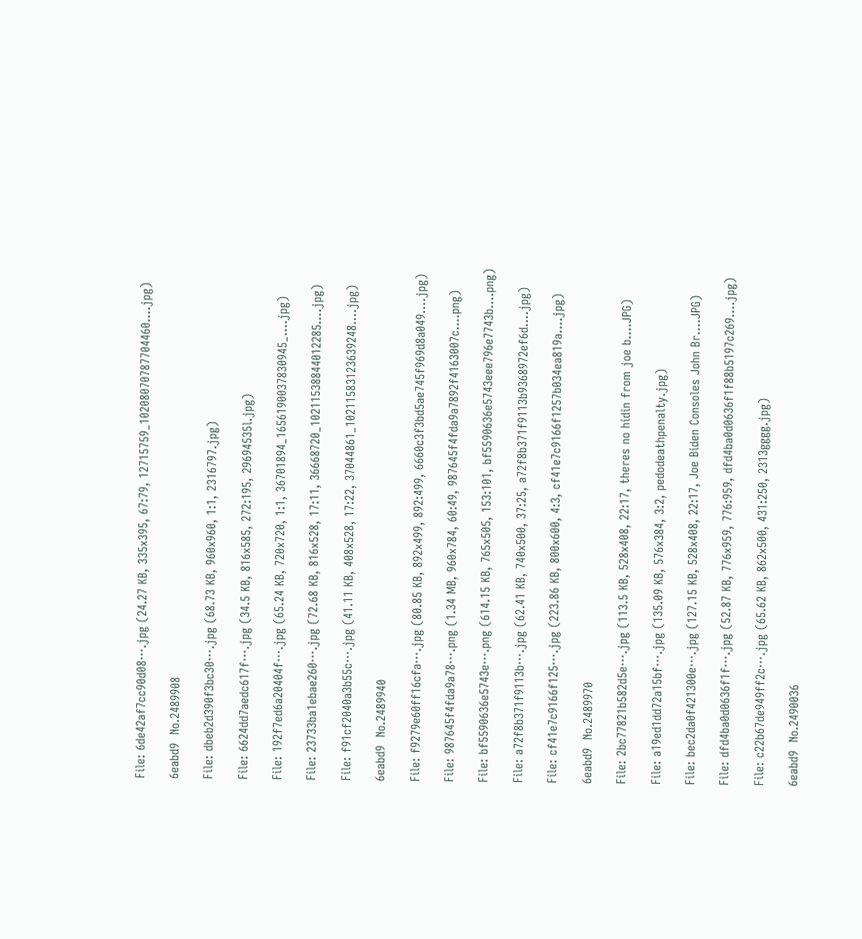File: 6de42af7cc90d08⋯.jpg (24.27 KB, 335x395, 67:79, 12715759_10208070787704460….jpg)

6eabd9  No.2489908

File: dbeb2d390f3bc30⋯.jpg (68.73 KB, 960x960, 1:1, 2316797.jpg)

File: 6624dd7aedc617f⋯.jpg (34.5 KB, 816x585, 272:195, 29694535l.jpg)

File: 192f7ed6a20404f⋯.jpg (65.24 KB, 720x720, 1:1, 36701894_1656190037830945_….jpg)

File: 23733ba1ebae260⋯.jpg (72.68 KB, 816x528, 17:11, 36668720_10211538844012285….jpg)

File: f91cf2040a3b55c⋯.jpg (41.11 KB, 408x528, 17:22, 37044861_10211583123639248….jpg)

6eabd9  No.2489940

File: f9279e60ff16cfa⋯.jpg (80.85 KB, 892x499, 892:499, 6660c3f3bd5ae745f969d8a049….jpg)

File: 987645f4fda9a78⋯.png (1.34 MB, 960x784, 60:49, 987645f4fda9a7892f4163007c….png)

File: bf5590636e5743e⋯.png (614.15 KB, 765x505, 153:101, bf5590636e5743eee796e7743b….png)

File: a72f8b371f9113b⋯.jpg (62.41 KB, 740x500, 37:25, a72f8b371f9113b9368972ef6d….jpg)

File: cf41e7c9166f125⋯.jpg (223.86 KB, 800x600, 4:3, cf41e7c9166f1257b034ea819a….jpg)

6eabd9  No.2489970

File: 2bc77821b582d5e⋯.jpg (113.5 KB, 528x408, 22:17, theres no hidin from joe b….JPG)

File: a19ed1dd72a15bf⋯.jpg (135.09 KB, 576x384, 3:2, pedodeathpenalty.jpg)

File: bec2da0f421300e⋯.jpg (127.15 KB, 528x408, 22:17, Joe Biden Consoles John Br….JPG)

File: dfd4ba0d0636f1f⋯.jpg (52.87 KB, 776x959, 776:959, dfd4ba0d0636f1f88b5197c269….jpg)

File: c22b67de949ff2c⋯.jpg (65.62 KB, 862x500, 431:250, 2313gggg.jpg)

6eabd9  No.2490036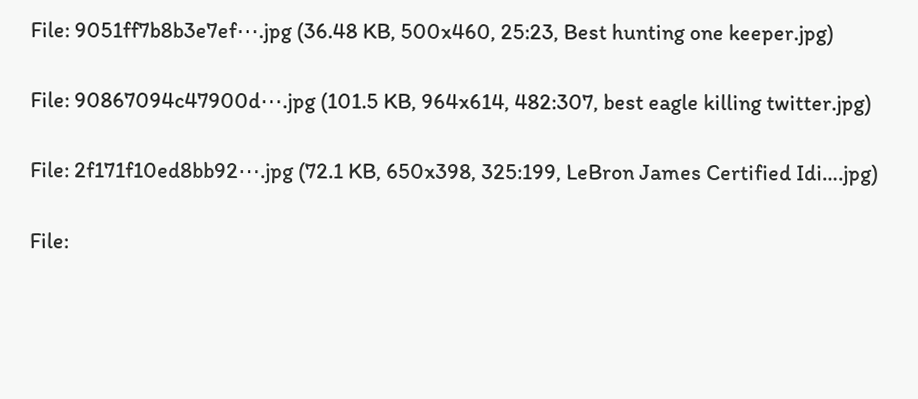File: 9051ff7b8b3e7ef⋯.jpg (36.48 KB, 500x460, 25:23, Best hunting one keeper.jpg)

File: 90867094c47900d⋯.jpg (101.5 KB, 964x614, 482:307, best eagle killing twitter.jpg)

File: 2f171f10ed8bb92⋯.jpg (72.1 KB, 650x398, 325:199, LeBron James Certified Idi….jpg)

File: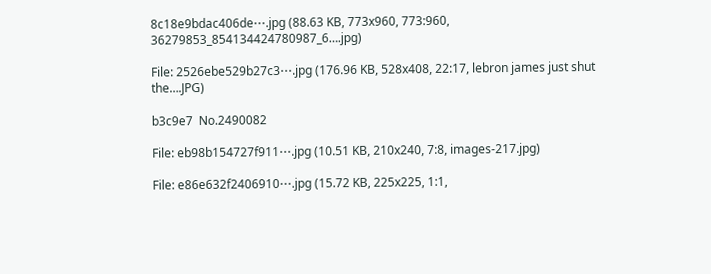8c18e9bdac406de⋯.jpg (88.63 KB, 773x960, 773:960, 36279853_854134424780987_6….jpg)

File: 2526ebe529b27c3⋯.jpg (176.96 KB, 528x408, 22:17, lebron james just shut the….JPG)

b3c9e7  No.2490082

File: eb98b154727f911⋯.jpg (10.51 KB, 210x240, 7:8, images-217.jpg)

File: e86e632f2406910⋯.jpg (15.72 KB, 225x225, 1:1,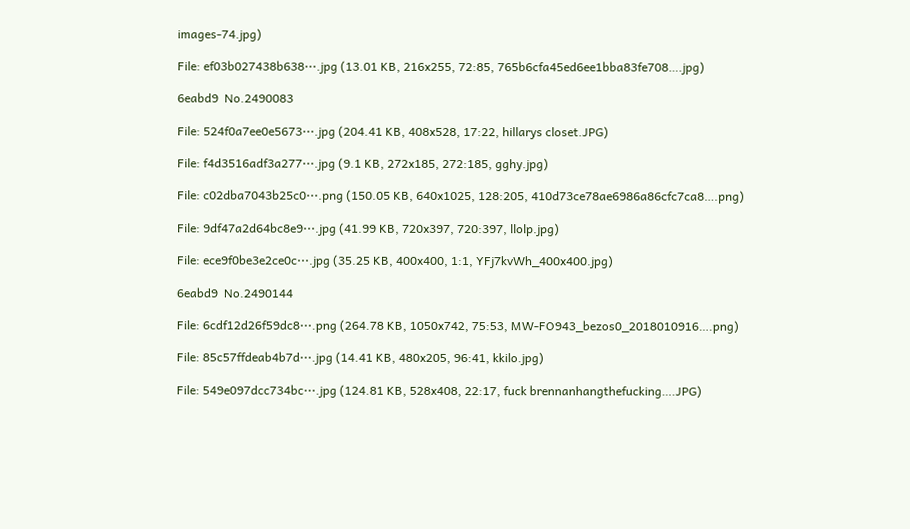images-74.jpg)

File: ef03b027438b638⋯.jpg (13.01 KB, 216x255, 72:85, 765b6cfa45ed6ee1bba83fe708….jpg)

6eabd9  No.2490083

File: 524f0a7ee0e5673⋯.jpg (204.41 KB, 408x528, 17:22, hillarys closet.JPG)

File: f4d3516adf3a277⋯.jpg (9.1 KB, 272x185, 272:185, gghy.jpg)

File: c02dba7043b25c0⋯.png (150.05 KB, 640x1025, 128:205, 410d73ce78ae6986a86cfc7ca8….png)

File: 9df47a2d64bc8e9⋯.jpg (41.99 KB, 720x397, 720:397, llolp.jpg)

File: ece9f0be3e2ce0c⋯.jpg (35.25 KB, 400x400, 1:1, YFj7kvWh_400x400.jpg)

6eabd9  No.2490144

File: 6cdf12d26f59dc8⋯.png (264.78 KB, 1050x742, 75:53, MW-FO943_bezos0_2018010916….png)

File: 85c57ffdeab4b7d⋯.jpg (14.41 KB, 480x205, 96:41, kkilo.jpg)

File: 549e097dcc734bc⋯.jpg (124.81 KB, 528x408, 22:17, fuck brennanhangthefucking….JPG)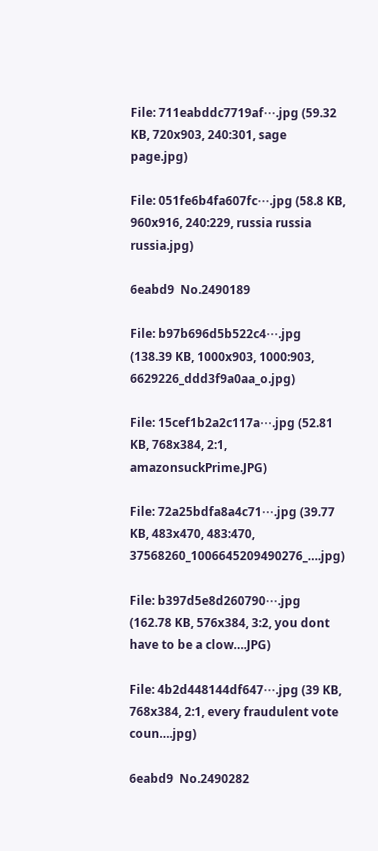File: 711eabddc7719af⋯.jpg (59.32 KB, 720x903, 240:301, sage page.jpg)

File: 051fe6b4fa607fc⋯.jpg (58.8 KB, 960x916, 240:229, russia russia russia.jpg)

6eabd9  No.2490189

File: b97b696d5b522c4⋯.jpg (138.39 KB, 1000x903, 1000:903, 6629226_ddd3f9a0aa_o.jpg)

File: 15cef1b2a2c117a⋯.jpg (52.81 KB, 768x384, 2:1, amazonsuckPrime.JPG)

File: 72a25bdfa8a4c71⋯.jpg (39.77 KB, 483x470, 483:470, 37568260_1006645209490276_….jpg)

File: b397d5e8d260790⋯.jpg (162.78 KB, 576x384, 3:2, you dont have to be a clow….JPG)

File: 4b2d448144df647⋯.jpg (39 KB, 768x384, 2:1, every fraudulent vote coun….jpg)

6eabd9  No.2490282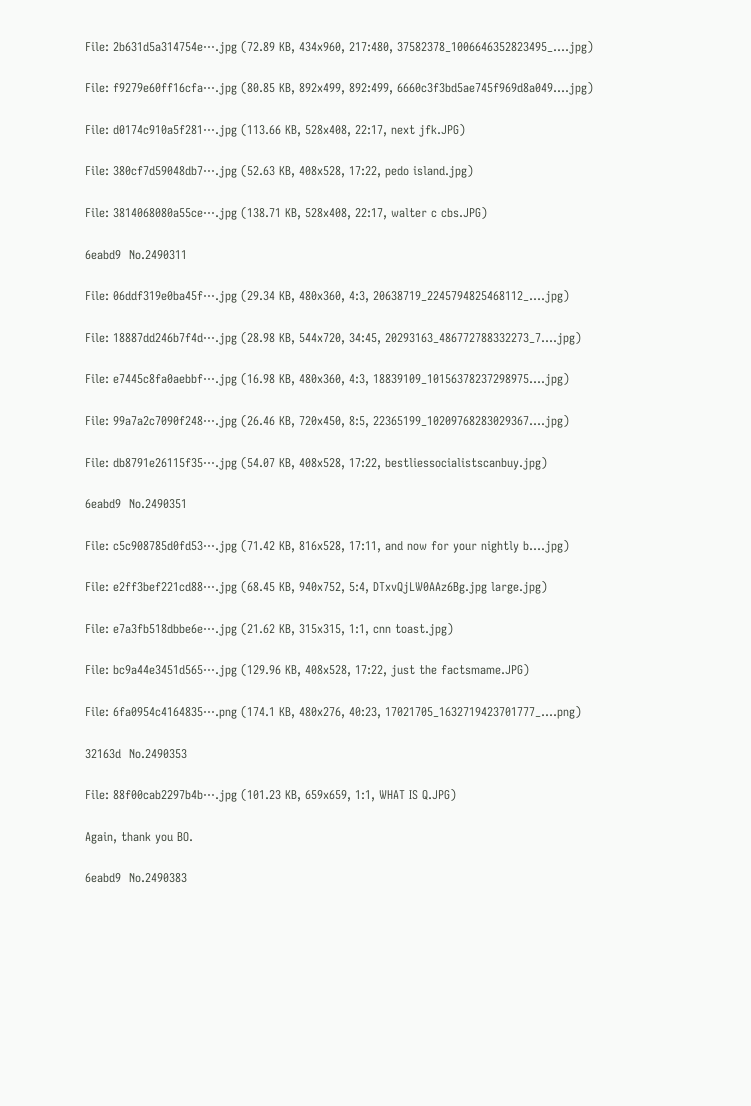File: 2b631d5a314754e⋯.jpg (72.89 KB, 434x960, 217:480, 37582378_1006646352823495_….jpg)

File: f9279e60ff16cfa⋯.jpg (80.85 KB, 892x499, 892:499, 6660c3f3bd5ae745f969d8a049….jpg)

File: d0174c910a5f281⋯.jpg (113.66 KB, 528x408, 22:17, next jfk.JPG)

File: 380cf7d59048db7⋯.jpg (52.63 KB, 408x528, 17:22, pedo island.jpg)

File: 3814068080a55ce⋯.jpg (138.71 KB, 528x408, 22:17, walter c cbs.JPG)

6eabd9  No.2490311

File: 06ddf319e0ba45f⋯.jpg (29.34 KB, 480x360, 4:3, 20638719_2245794825468112_….jpg)

File: 18887dd246b7f4d⋯.jpg (28.98 KB, 544x720, 34:45, 20293163_486772788332273_7….jpg)

File: e7445c8fa0aebbf⋯.jpg (16.98 KB, 480x360, 4:3, 18839109_10156378237298975….jpg)

File: 99a7a2c7090f248⋯.jpg (26.46 KB, 720x450, 8:5, 22365199_10209768283029367….jpg)

File: db8791e26115f35⋯.jpg (54.07 KB, 408x528, 17:22, bestliessocialistscanbuy.jpg)

6eabd9  No.2490351

File: c5c908785d0fd53⋯.jpg (71.42 KB, 816x528, 17:11, and now for your nightly b….jpg)

File: e2ff3bef221cd88⋯.jpg (68.45 KB, 940x752, 5:4, DTxvQjLW0AAz6Bg.jpg large.jpg)

File: e7a3fb518dbbe6e⋯.jpg (21.62 KB, 315x315, 1:1, cnn toast.jpg)

File: bc9a44e3451d565⋯.jpg (129.96 KB, 408x528, 17:22, just the factsmame.JPG)

File: 6fa0954c4164835⋯.png (174.1 KB, 480x276, 40:23, 17021705_1632719423701777_….png)

32163d  No.2490353

File: 88f00cab2297b4b⋯.jpg (101.23 KB, 659x659, 1:1, WHAT IS Q.JPG)

Again, thank you BO.

6eabd9  No.2490383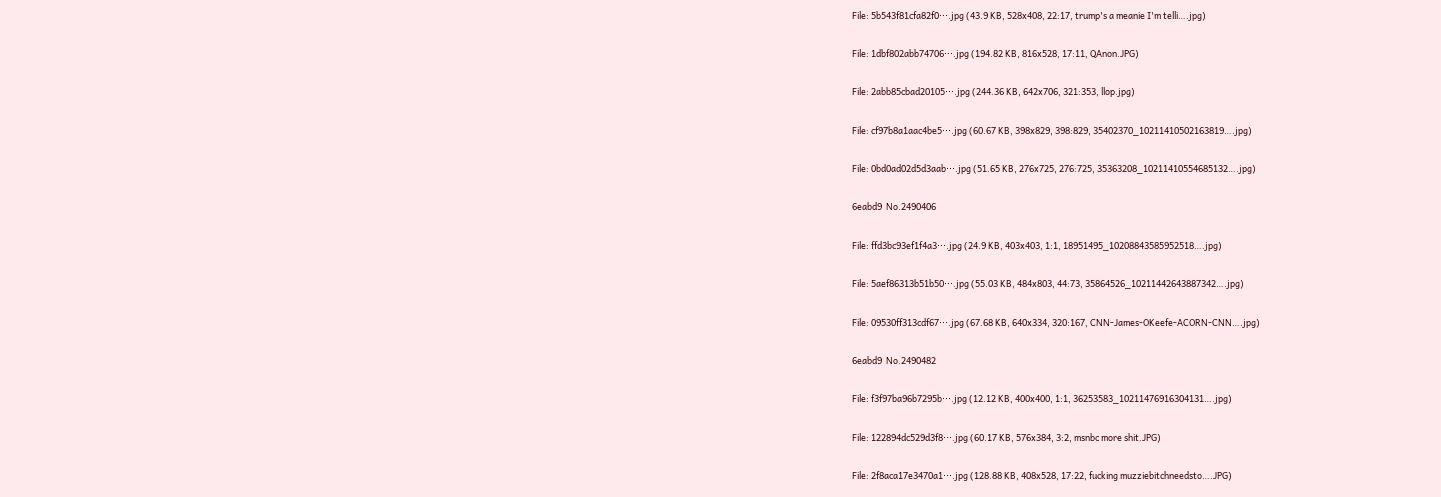File: 5b543f81cfa82f0⋯.jpg (43.9 KB, 528x408, 22:17, trump's a meanie I'm telli….jpg)

File: 1dbf802abb74706⋯.jpg (194.82 KB, 816x528, 17:11, QAnon.JPG)

File: 2abb85cbad20105⋯.jpg (244.36 KB, 642x706, 321:353, llop.jpg)

File: cf97b8a1aac4be5⋯.jpg (60.67 KB, 398x829, 398:829, 35402370_10211410502163819….jpg)

File: 0bd0ad02d5d3aab⋯.jpg (51.65 KB, 276x725, 276:725, 35363208_10211410554685132….jpg)

6eabd9  No.2490406

File: ffd3bc93ef1f4a3⋯.jpg (24.9 KB, 403x403, 1:1, 18951495_10208843585952518….jpg)

File: 5aef86313b51b50⋯.jpg (55.03 KB, 484x803, 44:73, 35864526_10211442643887342….jpg)

File: 09530ff313cdf67⋯.jpg (67.68 KB, 640x334, 320:167, CNN-James-OKeefe-ACORN-CNN….jpg)

6eabd9  No.2490482

File: f3f97ba96b7295b⋯.jpg (12.12 KB, 400x400, 1:1, 36253583_10211476916304131….jpg)

File: 122894dc529d3f8⋯.jpg (60.17 KB, 576x384, 3:2, msnbc more shit.JPG)

File: 2f8aca17e3470a1⋯.jpg (128.88 KB, 408x528, 17:22, fucking muzziebitchneedsto….JPG)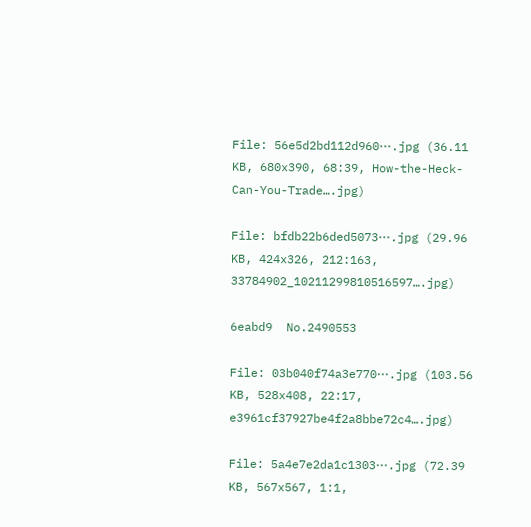File: 56e5d2bd112d960⋯.jpg (36.11 KB, 680x390, 68:39, How-the-Heck-Can-You-Trade….jpg)

File: bfdb22b6ded5073⋯.jpg (29.96 KB, 424x326, 212:163, 33784902_10211299810516597….jpg)

6eabd9  No.2490553

File: 03b040f74a3e770⋯.jpg (103.56 KB, 528x408, 22:17, e3961cf37927be4f2a8bbe72c4….jpg)

File: 5a4e7e2da1c1303⋯.jpg (72.39 KB, 567x567, 1:1,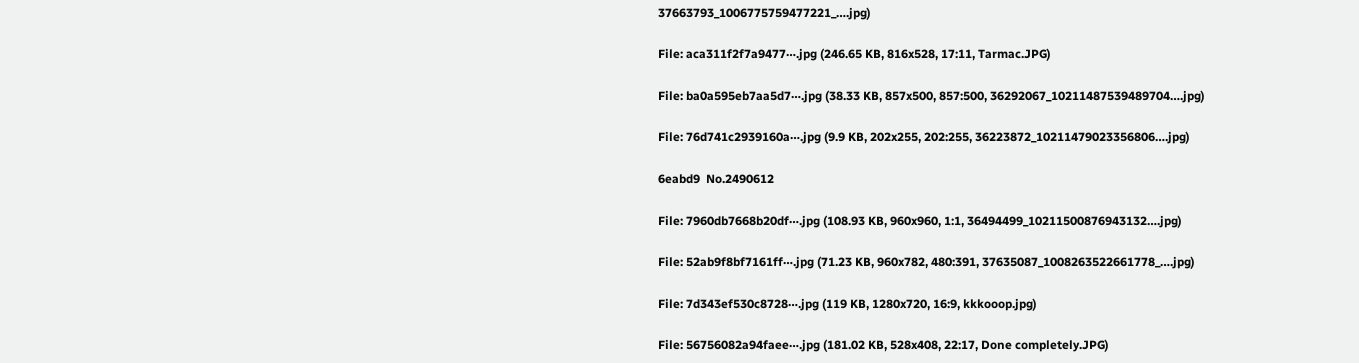37663793_1006775759477221_….jpg)

File: aca311f2f7a9477⋯.jpg (246.65 KB, 816x528, 17:11, Tarmac.JPG)

File: ba0a595eb7aa5d7⋯.jpg (38.33 KB, 857x500, 857:500, 36292067_10211487539489704….jpg)

File: 76d741c2939160a⋯.jpg (9.9 KB, 202x255, 202:255, 36223872_10211479023356806….jpg)

6eabd9  No.2490612

File: 7960db7668b20df⋯.jpg (108.93 KB, 960x960, 1:1, 36494499_10211500876943132….jpg)

File: 52ab9f8bf7161ff⋯.jpg (71.23 KB, 960x782, 480:391, 37635087_1008263522661778_….jpg)

File: 7d343ef530c8728⋯.jpg (119 KB, 1280x720, 16:9, kkkooop.jpg)

File: 56756082a94faee⋯.jpg (181.02 KB, 528x408, 22:17, Done completely.JPG)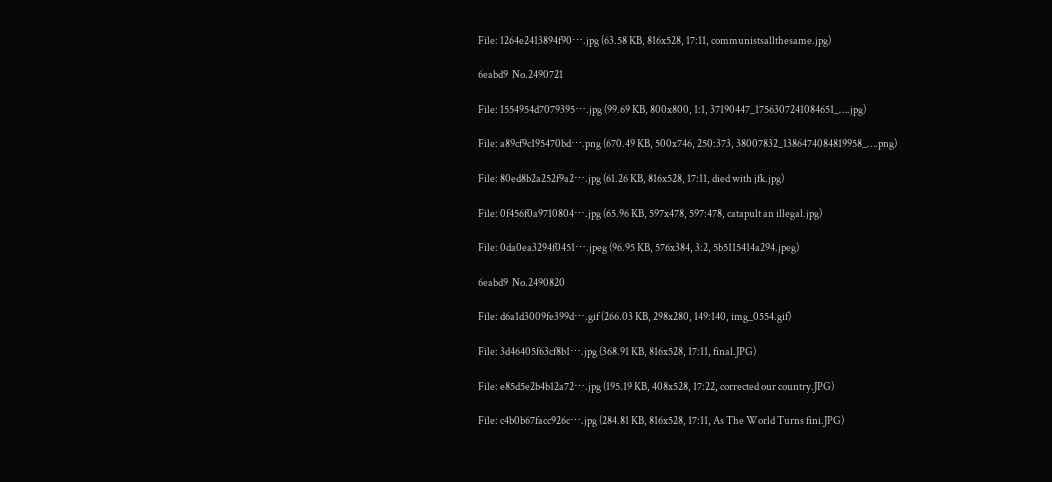File: 1264e2413894f90⋯.jpg (63.58 KB, 816x528, 17:11, communistsallthesame.jpg)

6eabd9  No.2490721

File: 1554954d7079395⋯.jpg (99.69 KB, 800x800, 1:1, 37190447_1756307241084651_….jpg)

File: a89cf9c195470bd⋯.png (670.49 KB, 500x746, 250:373, 38007832_1386474084819958_….png)

File: 80ed8b2a252f9a2⋯.jpg (61.26 KB, 816x528, 17:11, died with jfk.jpg)

File: 0f456f0a9710804⋯.jpg (65.96 KB, 597x478, 597:478, catapult an illegal.jpg)

File: 0da0ea3294f0451⋯.jpeg (96.95 KB, 576x384, 3:2, 5b5115414a294.jpeg)

6eabd9  No.2490820

File: d6a1d3009fe399d⋯.gif (266.03 KB, 298x280, 149:140, img_0554.gif)

File: 3d46405f63cf8b1⋯.jpg (368.91 KB, 816x528, 17:11, final.JPG)

File: e85d5e2b4b12a72⋯.jpg (195.19 KB, 408x528, 17:22, corrected our country.JPG)

File: c4b0b67facc926c⋯.jpg (284.81 KB, 816x528, 17:11, As The World Turns fini.JPG)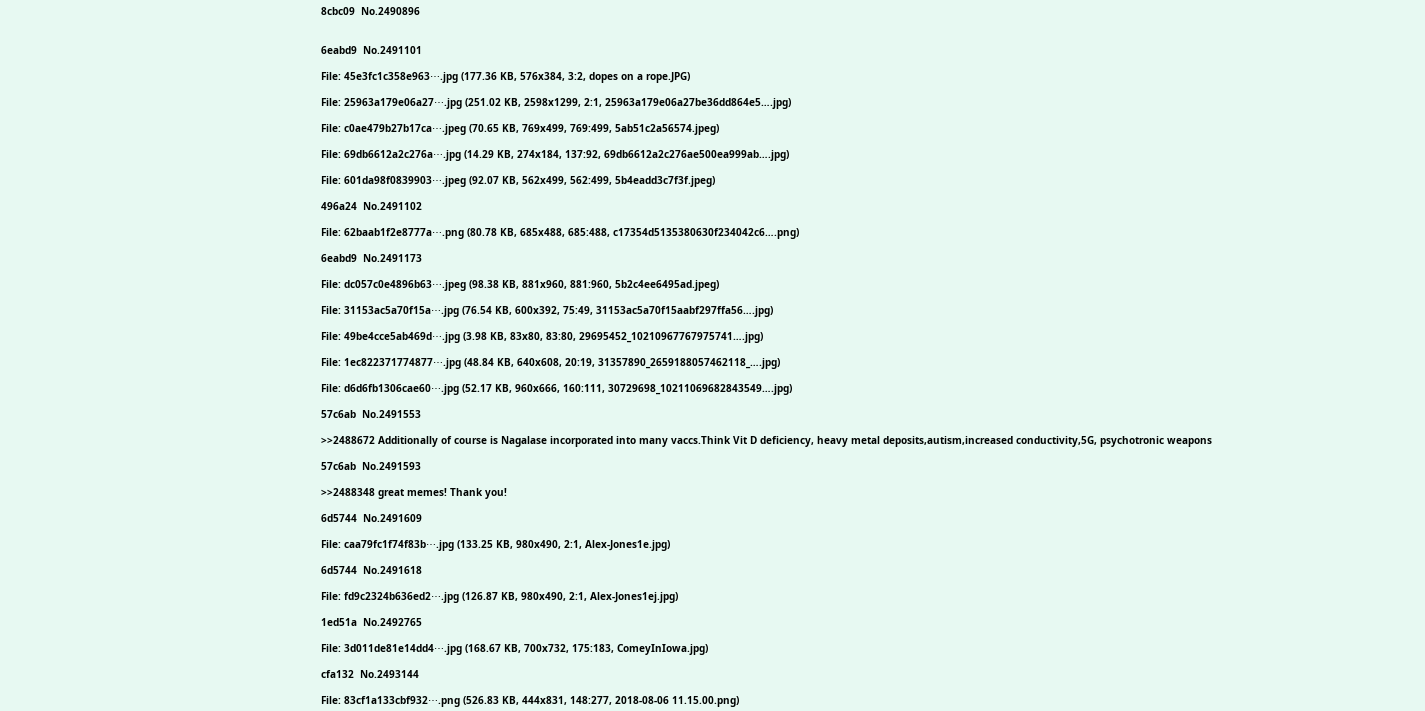8cbc09  No.2490896


6eabd9  No.2491101

File: 45e3fc1c358e963⋯.jpg (177.36 KB, 576x384, 3:2, dopes on a rope.JPG)

File: 25963a179e06a27⋯.jpg (251.02 KB, 2598x1299, 2:1, 25963a179e06a27be36dd864e5….jpg)

File: c0ae479b27b17ca⋯.jpeg (70.65 KB, 769x499, 769:499, 5ab51c2a56574.jpeg)

File: 69db6612a2c276a⋯.jpg (14.29 KB, 274x184, 137:92, 69db6612a2c276ae500ea999ab….jpg)

File: 601da98f0839903⋯.jpeg (92.07 KB, 562x499, 562:499, 5b4eadd3c7f3f.jpeg)

496a24  No.2491102

File: 62baab1f2e8777a⋯.png (80.78 KB, 685x488, 685:488, c17354d5135380630f234042c6….png)

6eabd9  No.2491173

File: dc057c0e4896b63⋯.jpeg (98.38 KB, 881x960, 881:960, 5b2c4ee6495ad.jpeg)

File: 31153ac5a70f15a⋯.jpg (76.54 KB, 600x392, 75:49, 31153ac5a70f15aabf297ffa56….jpg)

File: 49be4cce5ab469d⋯.jpg (3.98 KB, 83x80, 83:80, 29695452_10210967767975741….jpg)

File: 1ec822371774877⋯.jpg (48.84 KB, 640x608, 20:19, 31357890_2659188057462118_….jpg)

File: d6d6fb1306cae60⋯.jpg (52.17 KB, 960x666, 160:111, 30729698_10211069682843549….jpg)

57c6ab  No.2491553

>>2488672 Additionally of course is Nagalase incorporated into many vaccs.Think Vit D deficiency, heavy metal deposits,autism,increased conductivity,5G, psychotronic weapons

57c6ab  No.2491593

>>2488348 great memes! Thank you!

6d5744  No.2491609

File: caa79fc1f74f83b⋯.jpg (133.25 KB, 980x490, 2:1, Alex-Jones1e.jpg)

6d5744  No.2491618

File: fd9c2324b636ed2⋯.jpg (126.87 KB, 980x490, 2:1, Alex-Jones1ej.jpg)

1ed51a  No.2492765

File: 3d011de81e14dd4⋯.jpg (168.67 KB, 700x732, 175:183, ComeyInIowa.jpg)

cfa132  No.2493144

File: 83cf1a133cbf932⋯.png (526.83 KB, 444x831, 148:277, 2018-08-06 11.15.00.png)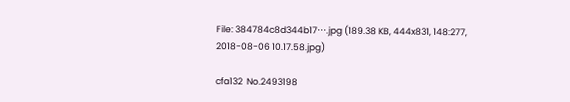File: 384784c8d344b17⋯.jpg (189.38 KB, 444x831, 148:277, 2018-08-06 10.17.58.jpg)

cfa132  No.2493198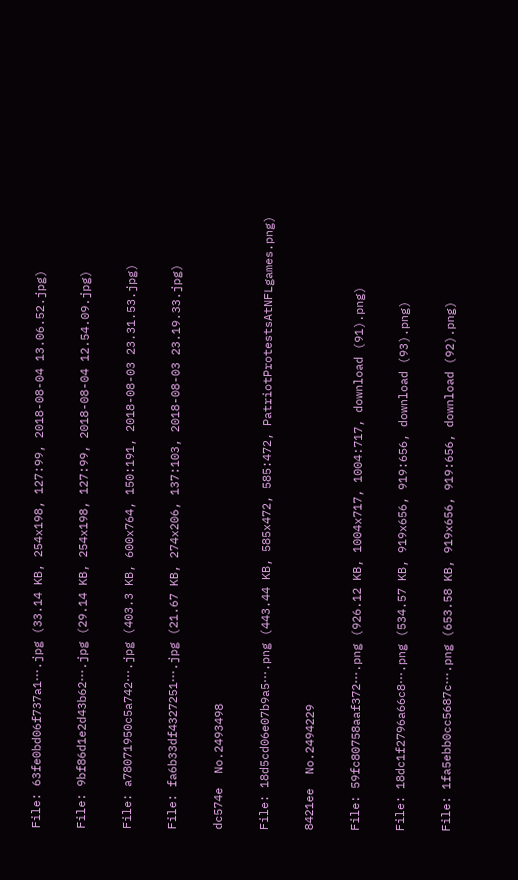File: 63fe0bd06f737a1⋯.jpg (33.14 KB, 254x198, 127:99, 2018-08-04 13.06.52.jpg)

File: 9bf86d1e2d43b62⋯.jpg (29.14 KB, 254x198, 127:99, 2018-08-04 12.54.09.jpg)

File: a78071950c5a742⋯.jpg (403.3 KB, 600x764, 150:191, 2018-08-03 23.31.53.jpg)

File: fa6b33df4327251⋯.jpg (21.67 KB, 274x206, 137:103, 2018-08-03 23.19.33.jpg)

dc574e  No.2493498

File: 18d5cd06e07b9a5⋯.png (443.44 KB, 585x472, 585:472, PatriotProtestsAtNFLgames.png)

8421ee  No.2494229

File: 59fc80758aaf372⋯.png (926.12 KB, 1004x717, 1004:717, download (91).png)

File: 18dc1f2796a66c8⋯.png (534.57 KB, 919x656, 919:656, download (93).png)

File: 1fa5ebb0cc5687c⋯.png (653.58 KB, 919x656, 919:656, download (92).png)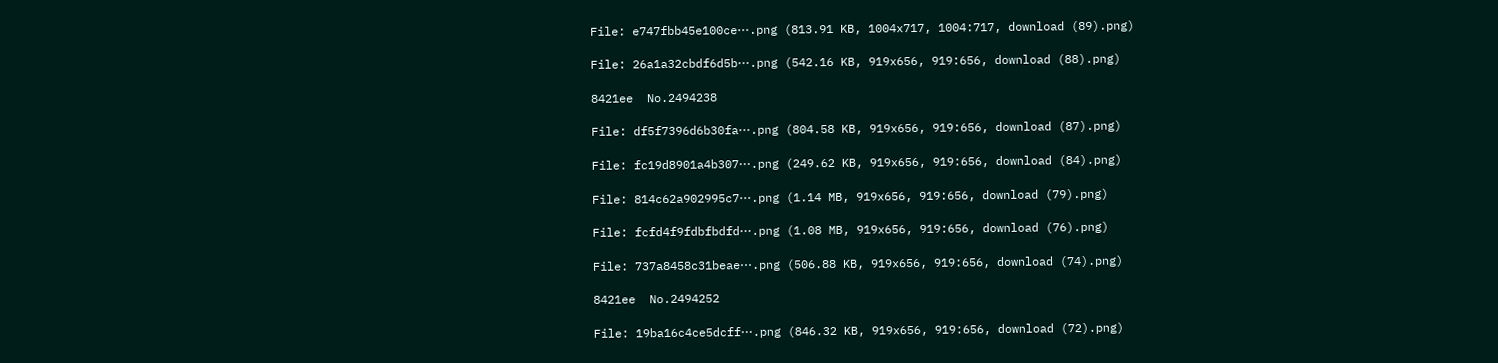File: e747fbb45e100ce⋯.png (813.91 KB, 1004x717, 1004:717, download (89).png)

File: 26a1a32cbdf6d5b⋯.png (542.16 KB, 919x656, 919:656, download (88).png)

8421ee  No.2494238

File: df5f7396d6b30fa⋯.png (804.58 KB, 919x656, 919:656, download (87).png)

File: fc19d8901a4b307⋯.png (249.62 KB, 919x656, 919:656, download (84).png)

File: 814c62a902995c7⋯.png (1.14 MB, 919x656, 919:656, download (79).png)

File: fcfd4f9fdbfbdfd⋯.png (1.08 MB, 919x656, 919:656, download (76).png)

File: 737a8458c31beae⋯.png (506.88 KB, 919x656, 919:656, download (74).png)

8421ee  No.2494252

File: 19ba16c4ce5dcff⋯.png (846.32 KB, 919x656, 919:656, download (72).png)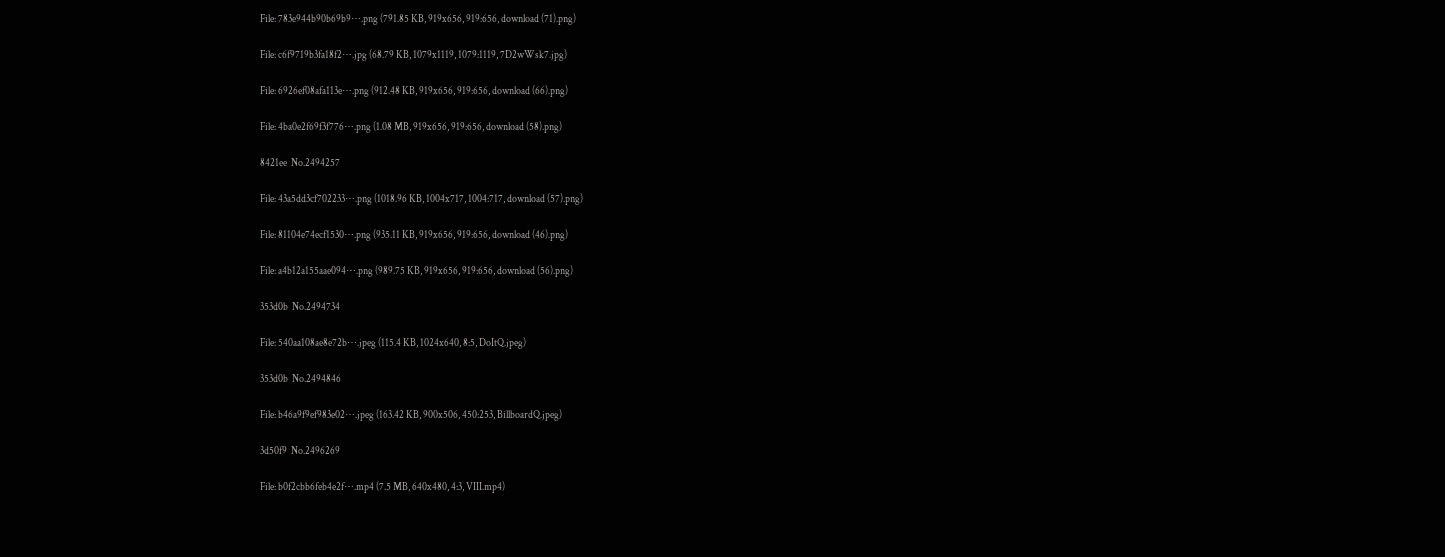File: 783e944b90b69b9⋯.png (791.85 KB, 919x656, 919:656, download (71).png)

File: c6f9719b3fa18f2⋯.jpg (68.79 KB, 1079x1119, 1079:1119, 7D2wWsk7.jpg)

File: 6926ef08afa113e⋯.png (912.48 KB, 919x656, 919:656, download (66).png)

File: 4ba0e2f69f3f776⋯.png (1.08 MB, 919x656, 919:656, download (58).png)

8421ee  No.2494257

File: 43a5dd3cf702233⋯.png (1018.96 KB, 1004x717, 1004:717, download (57).png)

File: 81104e74ecf1530⋯.png (935.11 KB, 919x656, 919:656, download (46).png)

File: a4b12a155aae094⋯.png (989.75 KB, 919x656, 919:656, download (56).png)

353d0b  No.2494734

File: 540aa108ae8e72b⋯.jpeg (115.4 KB, 1024x640, 8:5, DoItQ.jpeg)

353d0b  No.2494846

File: b46a9f9ef983e02⋯.jpeg (163.42 KB, 900x506, 450:253, BillboardQ.jpeg)

3d50f9  No.2496269

File: b0f2cbb6feb4e2f⋯.mp4 (7.5 MB, 640x480, 4:3, VIII.mp4)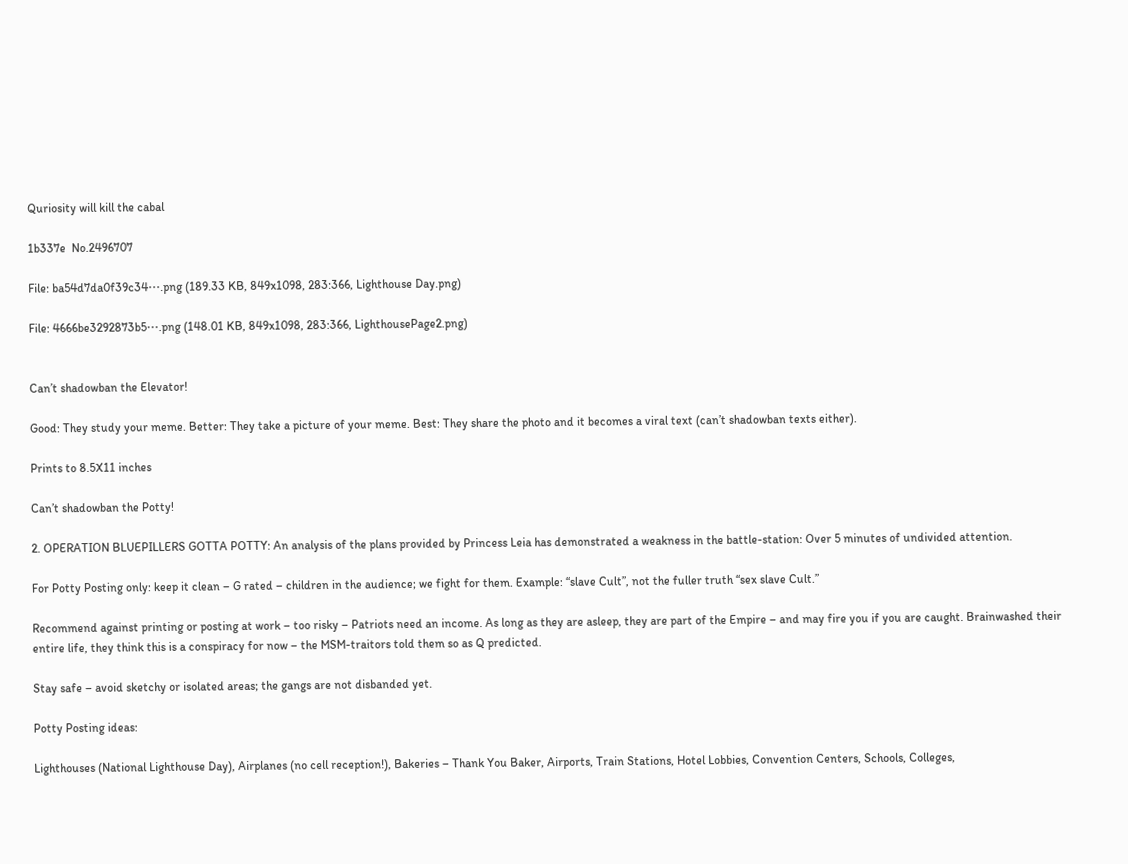Quriosity will kill the cabal

1b337e  No.2496707

File: ba54d7da0f39c34⋯.png (189.33 KB, 849x1098, 283:366, Lighthouse Day.png)

File: 4666be3292873b5⋯.png (148.01 KB, 849x1098, 283:366, LighthousePage2.png)


Can’t shadowban the Elevator!

Good: They study your meme. Better: They take a picture of your meme. Best: They share the photo and it becomes a viral text (can’t shadowban texts either).

Prints to 8.5X11 inches

Can’t shadowban the Potty!

2. OPERATION BLUEPILLERS GOTTA POTTY: An analysis of the plans provided by Princess Leia has demonstrated a weakness in the battle-station: Over 5 minutes of undivided attention.

For Potty Posting only: keep it clean – G rated – children in the audience; we fight for them. Example: “slave Cult”, not the fuller truth “sex slave Cult.”

Recommend against printing or posting at work – too risky – Patriots need an income. As long as they are asleep, they are part of the Empire – and may fire you if you are caught. Brainwashed their entire life, they think this is a conspiracy for now – the MSM-traitors told them so as Q predicted.

Stay safe – avoid sketchy or isolated areas; the gangs are not disbanded yet.

Potty Posting ideas:

Lighthouses (National Lighthouse Day), Airplanes (no cell reception!), Bakeries – Thank You Baker, Airports, Train Stations, Hotel Lobbies, Convention Centers, Schools, Colleges,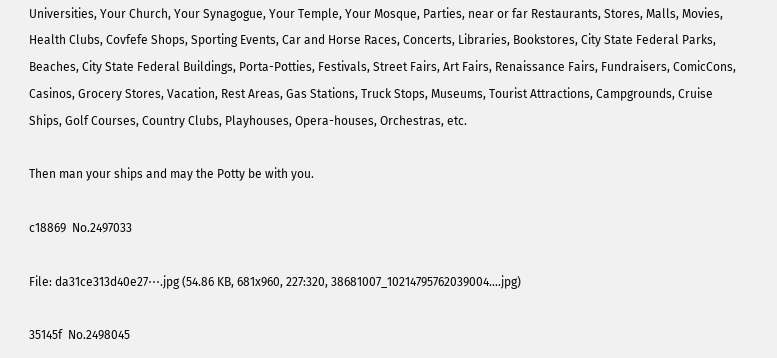Universities, Your Church, Your Synagogue, Your Temple, Your Mosque, Parties, near or far Restaurants, Stores, Malls, Movies, Health Clubs, Covfefe Shops, Sporting Events, Car and Horse Races, Concerts, Libraries, Bookstores, City State Federal Parks, Beaches, City State Federal Buildings, Porta-Potties, Festivals, Street Fairs, Art Fairs, Renaissance Fairs, Fundraisers, ComicCons, Casinos, Grocery Stores, Vacation, Rest Areas, Gas Stations, Truck Stops, Museums, Tourist Attractions, Campgrounds, Cruise Ships, Golf Courses, Country Clubs, Playhouses, Opera-houses, Orchestras, etc.

Then man your ships and may the Potty be with you.

c18869  No.2497033

File: da31ce313d40e27⋯.jpg (54.86 KB, 681x960, 227:320, 38681007_10214795762039004….jpg)

35145f  No.2498045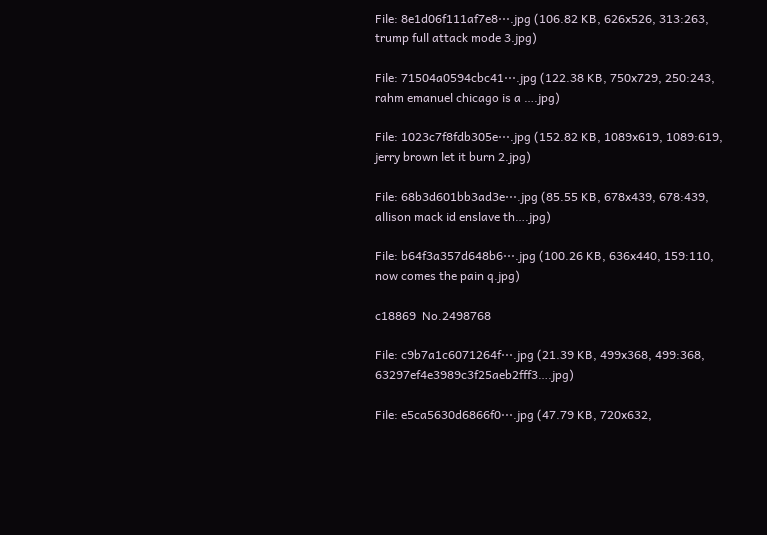File: 8e1d06f111af7e8⋯.jpg (106.82 KB, 626x526, 313:263, trump full attack mode 3.jpg)

File: 71504a0594cbc41⋯.jpg (122.38 KB, 750x729, 250:243, rahm emanuel chicago is a ….jpg)

File: 1023c7f8fdb305e⋯.jpg (152.82 KB, 1089x619, 1089:619, jerry brown let it burn 2.jpg)

File: 68b3d601bb3ad3e⋯.jpg (85.55 KB, 678x439, 678:439, allison mack id enslave th….jpg)

File: b64f3a357d648b6⋯.jpg (100.26 KB, 636x440, 159:110, now comes the pain q.jpg)

c18869  No.2498768

File: c9b7a1c6071264f⋯.jpg (21.39 KB, 499x368, 499:368, 63297ef4e3989c3f25aeb2fff3….jpg)

File: e5ca5630d6866f0⋯.jpg (47.79 KB, 720x632,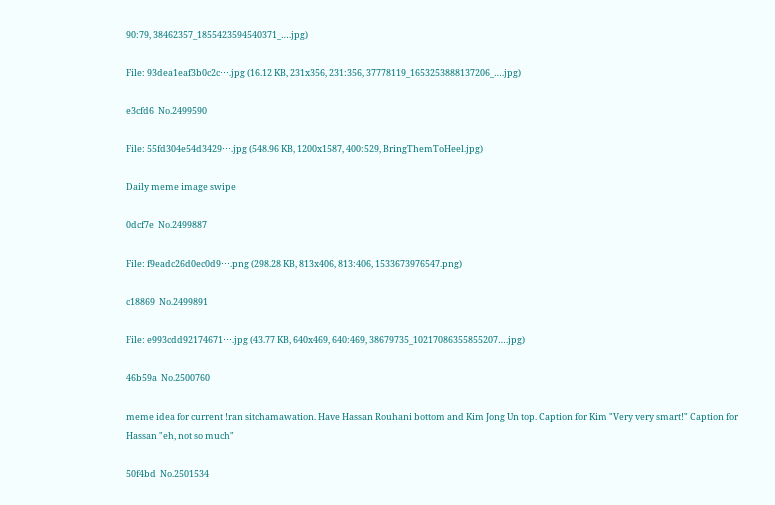90:79, 38462357_1855423594540371_….jpg)

File: 93dea1eaf3b0c2c⋯.jpg (16.12 KB, 231x356, 231:356, 37778119_1653253888137206_….jpg)

e3cfd6  No.2499590

File: 55fd304e54d3429⋯.jpg (548.96 KB, 1200x1587, 400:529, BringThemToHeel.jpg)

Daily meme image swipe

0dcf7e  No.2499887

File: f9eadc26d0ec0d9⋯.png (298.28 KB, 813x406, 813:406, 1533673976547.png)

c18869  No.2499891

File: e993cdd92174671⋯.jpg (43.77 KB, 640x469, 640:469, 38679735_10217086355855207….jpg)

46b59a  No.2500760

meme idea for current !ran sitchamawation. Have Hassan Rouhani bottom and Kim Jong Un top. Caption for Kim "Very very smart!" Caption for Hassan "eh, not so much"

50f4bd  No.2501534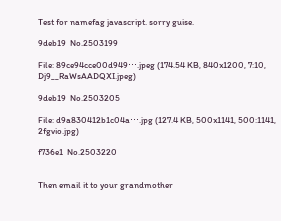Test for namefag javascript. sorry guise.

9deb19  No.2503199

File: 89ce94cce00d949⋯.jpeg (174.54 KB, 840x1200, 7:10, Dj9__RaWsAADQXI.jpeg)

9deb19  No.2503205

File: d9a830412b1c04a⋯.jpg (127.4 KB, 500x1141, 500:1141, 2fgvio.jpg)

f736e1  No.2503220


Then email it to your grandmother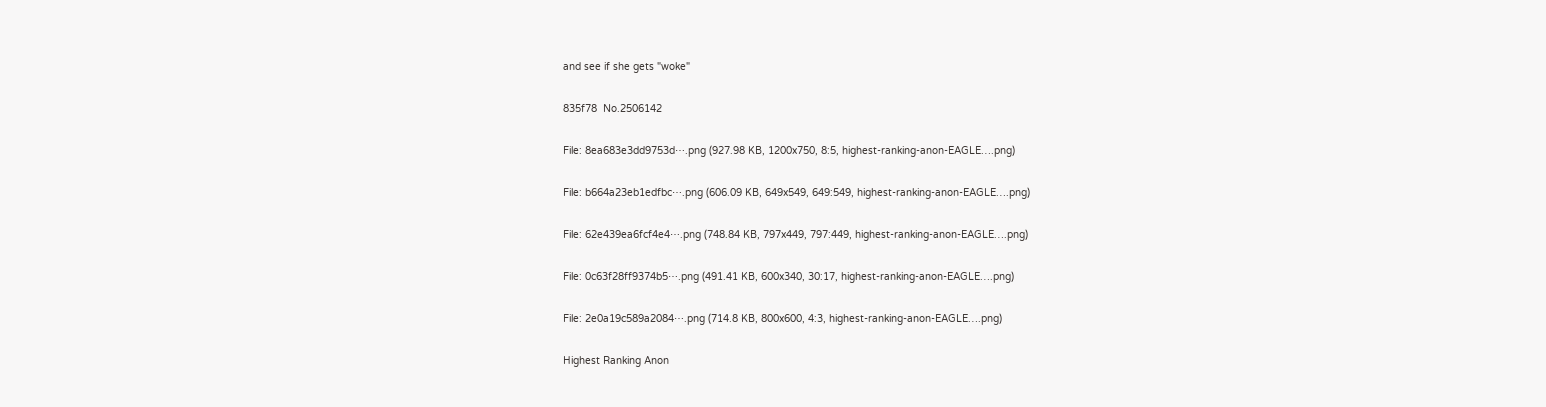and see if she gets "woke"

835f78  No.2506142

File: 8ea683e3dd9753d⋯.png (927.98 KB, 1200x750, 8:5, highest-ranking-anon-EAGLE….png)

File: b664a23eb1edfbc⋯.png (606.09 KB, 649x549, 649:549, highest-ranking-anon-EAGLE….png)

File: 62e439ea6fcf4e4⋯.png (748.84 KB, 797x449, 797:449, highest-ranking-anon-EAGLE….png)

File: 0c63f28ff9374b5⋯.png (491.41 KB, 600x340, 30:17, highest-ranking-anon-EAGLE….png)

File: 2e0a19c589a2084⋯.png (714.8 KB, 800x600, 4:3, highest-ranking-anon-EAGLE….png)

Highest Ranking Anon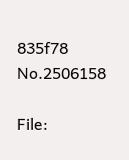835f78  No.2506158

File: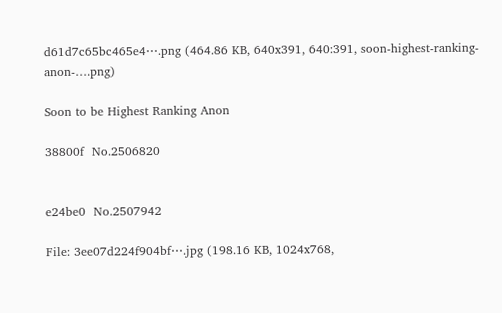d61d7c65bc465e4⋯.png (464.86 KB, 640x391, 640:391, soon-highest-ranking-anon-….png)

Soon to be Highest Ranking Anon

38800f  No.2506820


e24be0  No.2507942

File: 3ee07d224f904bf⋯.jpg (198.16 KB, 1024x768,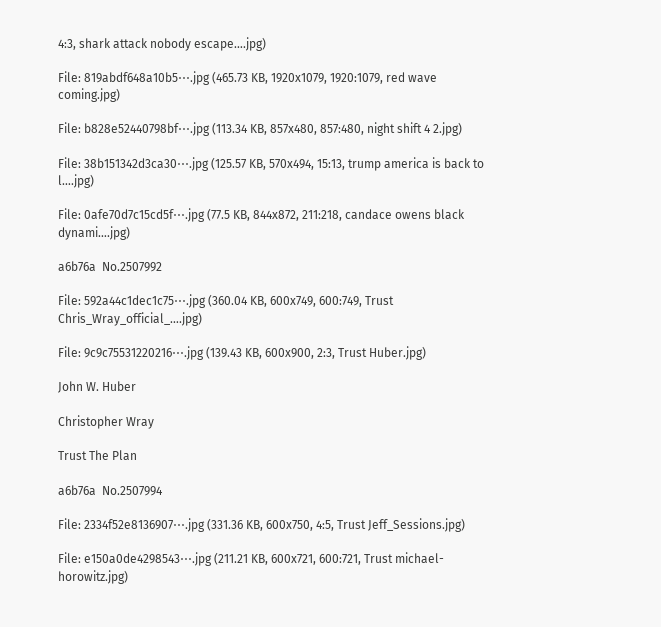4:3, shark attack nobody escape….jpg)

File: 819abdf648a10b5⋯.jpg (465.73 KB, 1920x1079, 1920:1079, red wave coming.jpg)

File: b828e52440798bf⋯.jpg (113.34 KB, 857x480, 857:480, night shift 4 2.jpg)

File: 38b151342d3ca30⋯.jpg (125.57 KB, 570x494, 15:13, trump america is back to l….jpg)

File: 0afe70d7c15cd5f⋯.jpg (77.5 KB, 844x872, 211:218, candace owens black dynami….jpg)

a6b76a  No.2507992

File: 592a44c1dec1c75⋯.jpg (360.04 KB, 600x749, 600:749, Trust Chris_Wray_official_….jpg)

File: 9c9c75531220216⋯.jpg (139.43 KB, 600x900, 2:3, Trust Huber.jpg)

John W. Huber

Christopher Wray

Trust The Plan

a6b76a  No.2507994

File: 2334f52e8136907⋯.jpg (331.36 KB, 600x750, 4:5, Trust Jeff_Sessions.jpg)

File: e150a0de4298543⋯.jpg (211.21 KB, 600x721, 600:721, Trust michael-horowitz.jpg)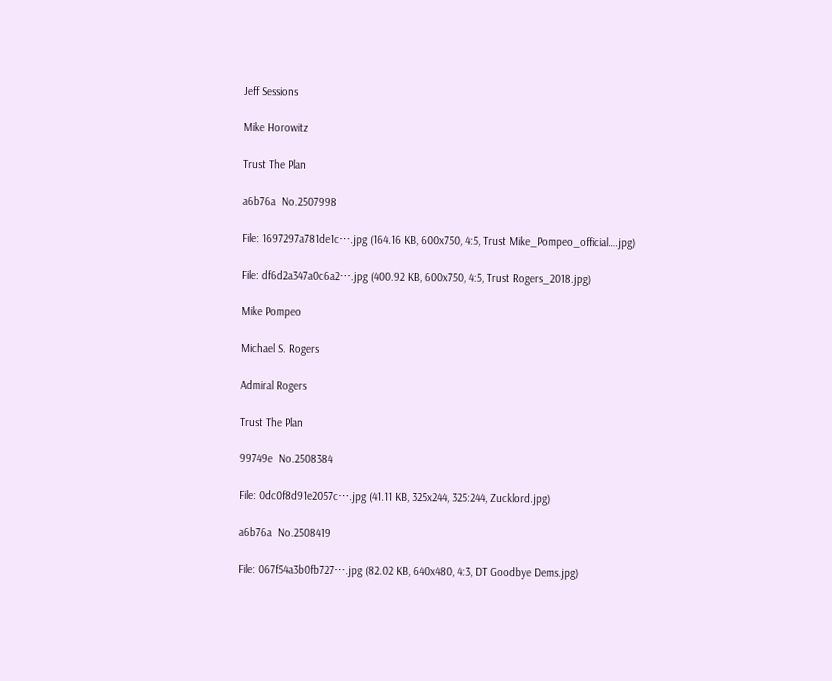Jeff Sessions

Mike Horowitz

Trust The Plan

a6b76a  No.2507998

File: 1697297a781de1c⋯.jpg (164.16 KB, 600x750, 4:5, Trust Mike_Pompeo_official….jpg)

File: df6d2a347a0c6a2⋯.jpg (400.92 KB, 600x750, 4:5, Trust Rogers_2018.jpg)

Mike Pompeo

Michael S. Rogers

Admiral Rogers

Trust The Plan

99749e  No.2508384

File: 0dc0f8d91e2057c⋯.jpg (41.11 KB, 325x244, 325:244, Zucklord.jpg)

a6b76a  No.2508419

File: 067f54a3b0fb727⋯.jpg (82.02 KB, 640x480, 4:3, DT Goodbye Dems.jpg)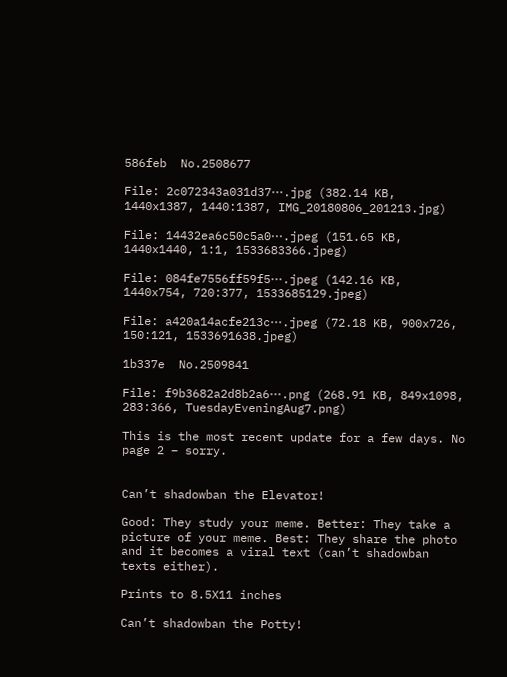586feb  No.2508677

File: 2c072343a031d37⋯.jpg (382.14 KB, 1440x1387, 1440:1387, IMG_20180806_201213.jpg)

File: 14432ea6c50c5a0⋯.jpeg (151.65 KB, 1440x1440, 1:1, 1533683366.jpeg)

File: 084fe7556ff59f5⋯.jpeg (142.16 KB, 1440x754, 720:377, 1533685129.jpeg)

File: a420a14acfe213c⋯.jpeg (72.18 KB, 900x726, 150:121, 1533691638.jpeg)

1b337e  No.2509841

File: f9b3682a2d8b2a6⋯.png (268.91 KB, 849x1098, 283:366, TuesdayEveningAug7.png)

This is the most recent update for a few days. No page 2 – sorry.


Can’t shadowban the Elevator!

Good: They study your meme. Better: They take a picture of your meme. Best: They share the photo and it becomes a viral text (can’t shadowban texts either).

Prints to 8.5X11 inches

Can’t shadowban the Potty!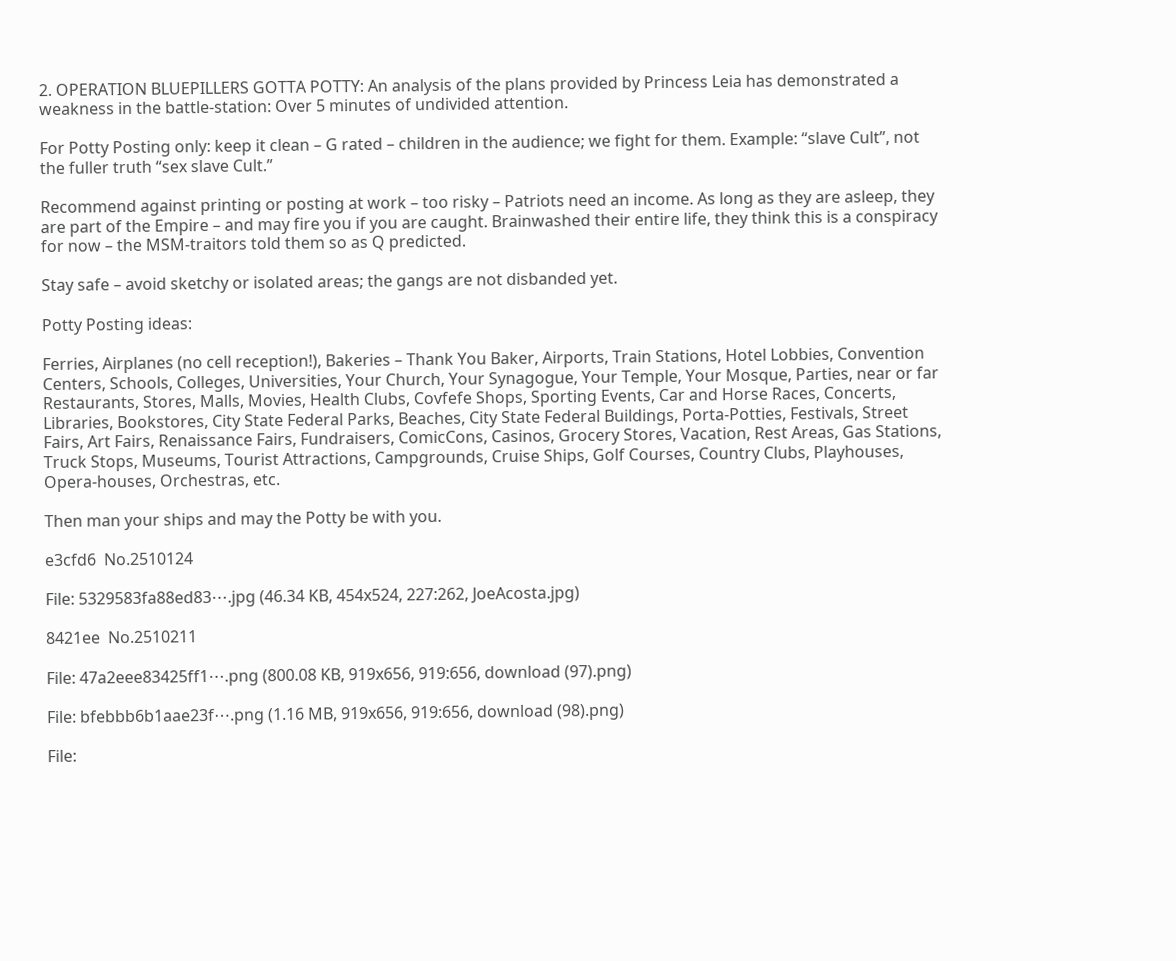2. OPERATION BLUEPILLERS GOTTA POTTY: An analysis of the plans provided by Princess Leia has demonstrated a weakness in the battle-station: Over 5 minutes of undivided attention.

For Potty Posting only: keep it clean – G rated – children in the audience; we fight for them. Example: “slave Cult”, not the fuller truth “sex slave Cult.”

Recommend against printing or posting at work – too risky – Patriots need an income. As long as they are asleep, they are part of the Empire – and may fire you if you are caught. Brainwashed their entire life, they think this is a conspiracy for now – the MSM-traitors told them so as Q predicted.

Stay safe – avoid sketchy or isolated areas; the gangs are not disbanded yet.

Potty Posting ideas:

Ferries, Airplanes (no cell reception!), Bakeries – Thank You Baker, Airports, Train Stations, Hotel Lobbies, Convention Centers, Schools, Colleges, Universities, Your Church, Your Synagogue, Your Temple, Your Mosque, Parties, near or far Restaurants, Stores, Malls, Movies, Health Clubs, Covfefe Shops, Sporting Events, Car and Horse Races, Concerts, Libraries, Bookstores, City State Federal Parks, Beaches, City State Federal Buildings, Porta-Potties, Festivals, Street Fairs, Art Fairs, Renaissance Fairs, Fundraisers, ComicCons, Casinos, Grocery Stores, Vacation, Rest Areas, Gas Stations, Truck Stops, Museums, Tourist Attractions, Campgrounds, Cruise Ships, Golf Courses, Country Clubs, Playhouses, Opera-houses, Orchestras, etc.

Then man your ships and may the Potty be with you.

e3cfd6  No.2510124

File: 5329583fa88ed83⋯.jpg (46.34 KB, 454x524, 227:262, JoeAcosta.jpg)

8421ee  No.2510211

File: 47a2eee83425ff1⋯.png (800.08 KB, 919x656, 919:656, download (97).png)

File: bfebbb6b1aae23f⋯.png (1.16 MB, 919x656, 919:656, download (98).png)

File: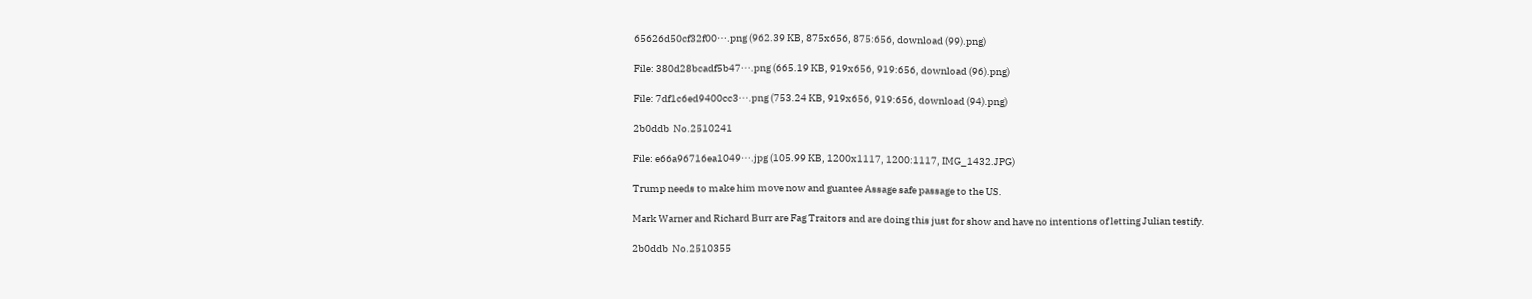65626d50cf32f00⋯.png (962.39 KB, 875x656, 875:656, download (99).png)

File: 380d28bcadf5b47⋯.png (665.19 KB, 919x656, 919:656, download (96).png)

File: 7df1c6ed9400cc3⋯.png (753.24 KB, 919x656, 919:656, download (94).png)

2b0ddb  No.2510241

File: e66a96716ea1049⋯.jpg (105.99 KB, 1200x1117, 1200:1117, IMG_1432.JPG)

Trump needs to make him move now and guantee Assage safe passage to the US.

Mark Warner and Richard Burr are Fag Traitors and are doing this just for show and have no intentions of letting Julian testify.

2b0ddb  No.2510355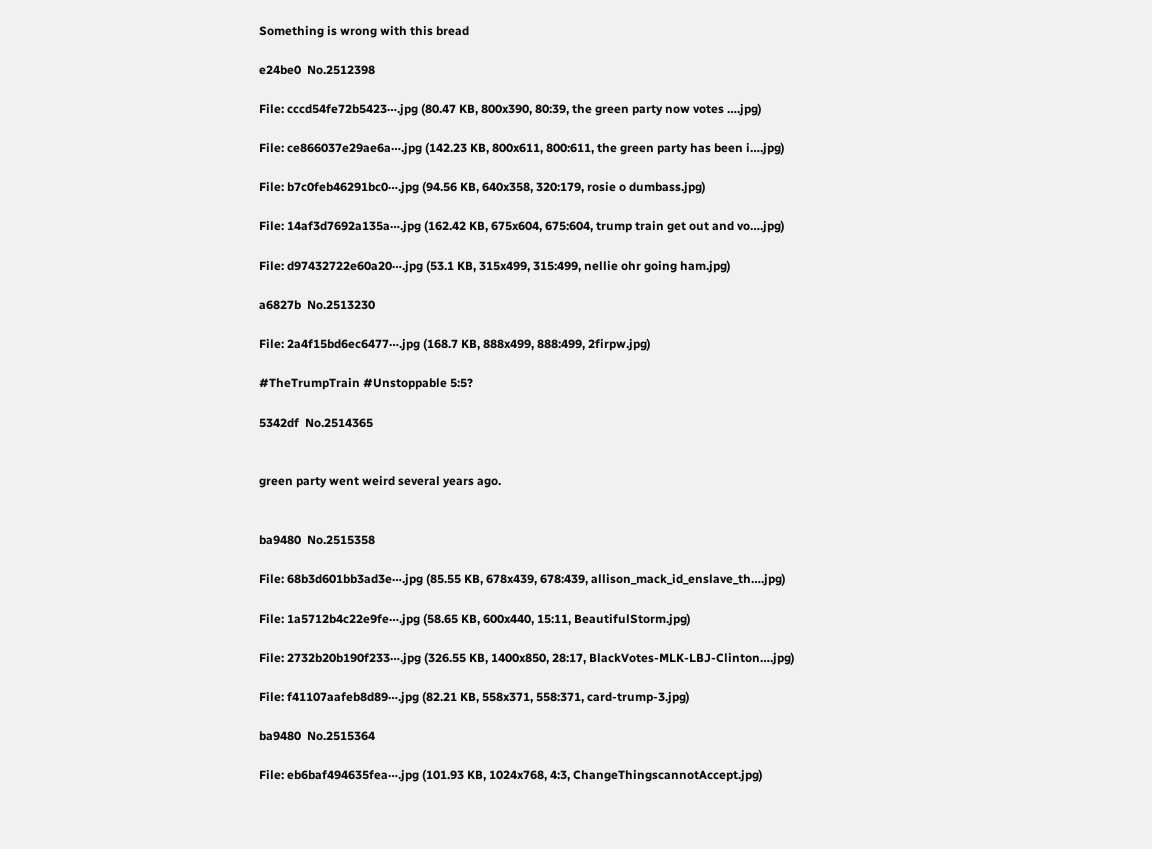Something is wrong with this bread

e24be0  No.2512398

File: cccd54fe72b5423⋯.jpg (80.47 KB, 800x390, 80:39, the green party now votes ….jpg)

File: ce866037e29ae6a⋯.jpg (142.23 KB, 800x611, 800:611, the green party has been i….jpg)

File: b7c0feb46291bc0⋯.jpg (94.56 KB, 640x358, 320:179, rosie o dumbass.jpg)

File: 14af3d7692a135a⋯.jpg (162.42 KB, 675x604, 675:604, trump train get out and vo….jpg)

File: d97432722e60a20⋯.jpg (53.1 KB, 315x499, 315:499, nellie ohr going ham.jpg)

a6827b  No.2513230

File: 2a4f15bd6ec6477⋯.jpg (168.7 KB, 888x499, 888:499, 2firpw.jpg)

#TheTrumpTrain #Unstoppable 5:5?

5342df  No.2514365


green party went weird several years ago.


ba9480  No.2515358

File: 68b3d601bb3ad3e⋯.jpg (85.55 KB, 678x439, 678:439, allison_mack_id_enslave_th….jpg)

File: 1a5712b4c22e9fe⋯.jpg (58.65 KB, 600x440, 15:11, BeautifulStorm.jpg)

File: 2732b20b190f233⋯.jpg (326.55 KB, 1400x850, 28:17, BlackVotes-MLK-LBJ-Clinton….jpg)

File: f41107aafeb8d89⋯.jpg (82.21 KB, 558x371, 558:371, card-trump-3.jpg)

ba9480  No.2515364

File: eb6baf494635fea⋯.jpg (101.93 KB, 1024x768, 4:3, ChangeThingscannotAccept.jpg)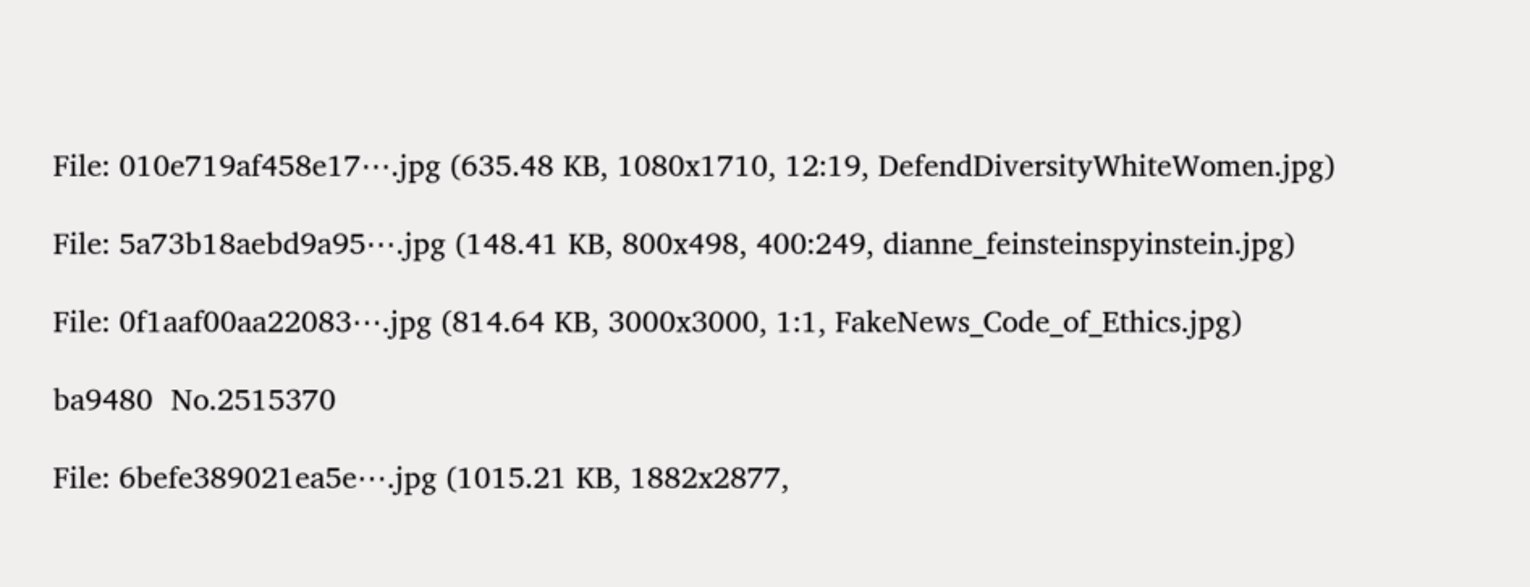File: 010e719af458e17⋯.jpg (635.48 KB, 1080x1710, 12:19, DefendDiversityWhiteWomen.jpg)

File: 5a73b18aebd9a95⋯.jpg (148.41 KB, 800x498, 400:249, dianne_feinsteinspyinstein.jpg)

File: 0f1aaf00aa22083⋯.jpg (814.64 KB, 3000x3000, 1:1, FakeNews_Code_of_Ethics.jpg)

ba9480  No.2515370

File: 6befe389021ea5e⋯.jpg (1015.21 KB, 1882x2877,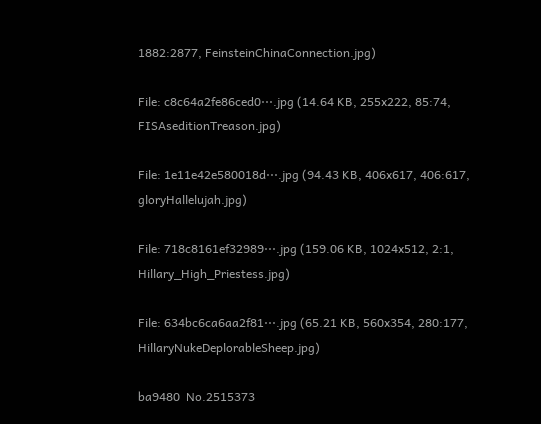1882:2877, FeinsteinChinaConnection.jpg)

File: c8c64a2fe86ced0⋯.jpg (14.64 KB, 255x222, 85:74, FISAseditionTreason.jpg)

File: 1e11e42e580018d⋯.jpg (94.43 KB, 406x617, 406:617, gloryHallelujah.jpg)

File: 718c8161ef32989⋯.jpg (159.06 KB, 1024x512, 2:1, Hillary_High_Priestess.jpg)

File: 634bc6ca6aa2f81⋯.jpg (65.21 KB, 560x354, 280:177, HillaryNukeDeplorableSheep.jpg)

ba9480  No.2515373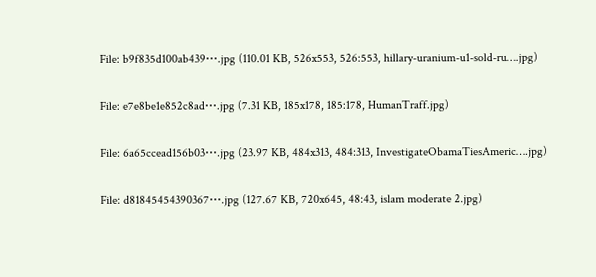File: b9f835d100ab439⋯.jpg (110.01 KB, 526x553, 526:553, hillary-uranium-u1-sold-ru….jpg)

File: e7e8be1e852c8ad⋯.jpg (7.31 KB, 185x178, 185:178, HumanTraff.jpg)

File: 6a65ccead156b03⋯.jpg (23.97 KB, 484x313, 484:313, InvestigateObamaTiesAmeric….jpg)

File: d81845454390367⋯.jpg (127.67 KB, 720x645, 48:43, islam moderate 2.jpg)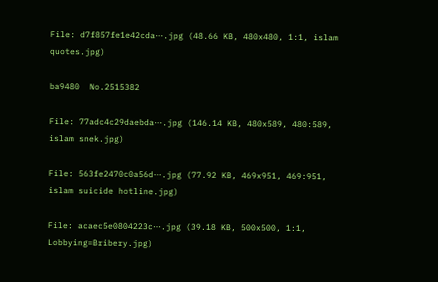File: d7f857fe1e42cda⋯.jpg (48.66 KB, 480x480, 1:1, islam quotes.jpg)

ba9480  No.2515382

File: 77adc4c29daebda⋯.jpg (146.14 KB, 480x589, 480:589, islam snek.jpg)

File: 563fe2470c0a56d⋯.jpg (77.92 KB, 469x951, 469:951, islam suicide hotline.jpg)

File: acaec5e0804223c⋯.jpg (39.18 KB, 500x500, 1:1, Lobbying=Bribery.jpg)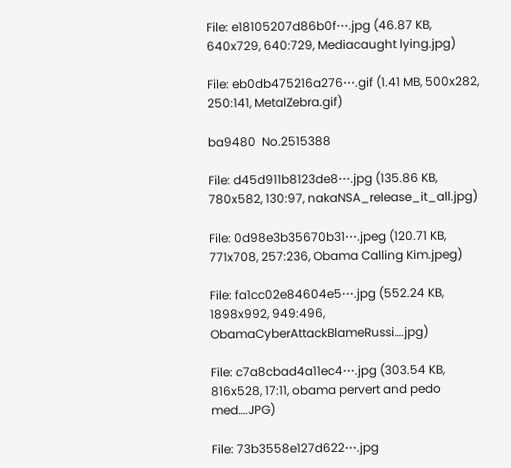File: e18105207d86b0f⋯.jpg (46.87 KB, 640x729, 640:729, Mediacaught lying.jpg)

File: eb0db475216a276⋯.gif (1.41 MB, 500x282, 250:141, MetalZebra.gif)

ba9480  No.2515388

File: d45d911b8123de8⋯.jpg (135.86 KB, 780x582, 130:97, nakaNSA_release_it_all.jpg)

File: 0d98e3b35670b31⋯.jpeg (120.71 KB, 771x708, 257:236, Obama Calling Kim.jpeg)

File: fa1cc02e84604e5⋯.jpg (552.24 KB, 1898x992, 949:496, ObamaCyberAttackBlameRussi….jpg)

File: c7a8cbad4a11ec4⋯.jpg (303.54 KB, 816x528, 17:11, obama pervert and pedo med….JPG)

File: 73b3558e127d622⋯.jpg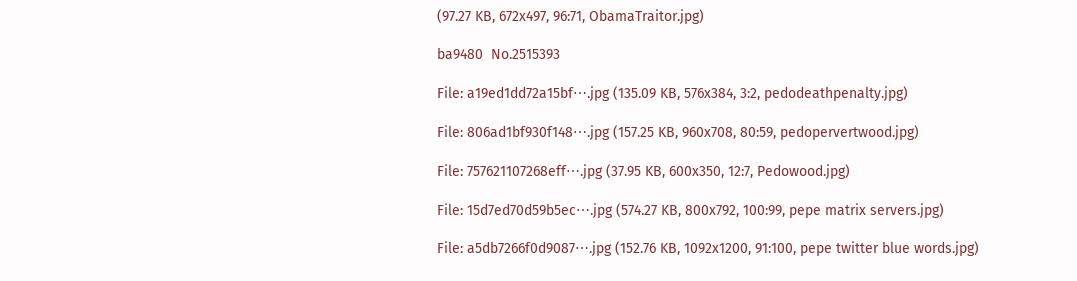(97.27 KB, 672x497, 96:71, ObamaTraitor.jpg)

ba9480  No.2515393

File: a19ed1dd72a15bf⋯.jpg (135.09 KB, 576x384, 3:2, pedodeathpenalty.jpg)

File: 806ad1bf930f148⋯.jpg (157.25 KB, 960x708, 80:59, pedopervertwood.jpg)

File: 757621107268eff⋯.jpg (37.95 KB, 600x350, 12:7, Pedowood.jpg)

File: 15d7ed70d59b5ec⋯.jpg (574.27 KB, 800x792, 100:99, pepe matrix servers.jpg)

File: a5db7266f0d9087⋯.jpg (152.76 KB, 1092x1200, 91:100, pepe twitter blue words.jpg)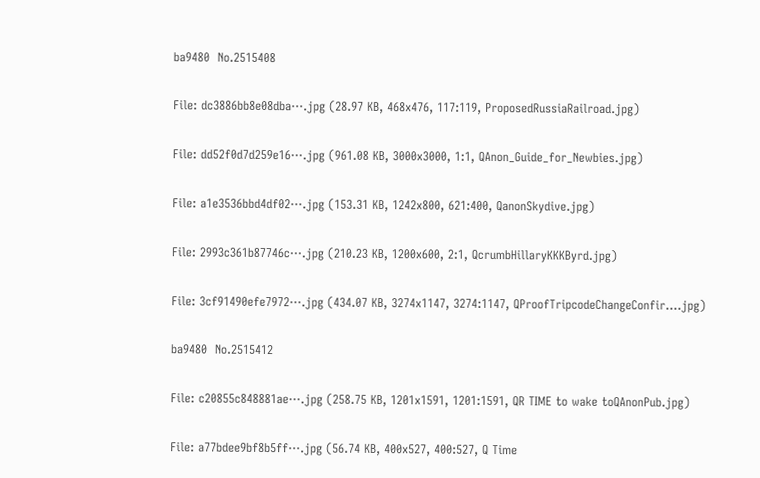ba9480  No.2515408

File: dc3886bb8e08dba⋯.jpg (28.97 KB, 468x476, 117:119, ProposedRussiaRailroad.jpg)

File: dd52f0d7d259e16⋯.jpg (961.08 KB, 3000x3000, 1:1, QAnon_Guide_for_Newbies.jpg)

File: a1e3536bbd4df02⋯.jpg (153.31 KB, 1242x800, 621:400, QanonSkydive.jpg)

File: 2993c361b87746c⋯.jpg (210.23 KB, 1200x600, 2:1, QcrumbHillaryKKKByrd.jpg)

File: 3cf91490efe7972⋯.jpg (434.07 KB, 3274x1147, 3274:1147, QProofTripcodeChangeConfir….jpg)

ba9480  No.2515412

File: c20855c848881ae⋯.jpg (258.75 KB, 1201x1591, 1201:1591, QR TIME to wake toQAnonPub.jpg)

File: a77bdee9bf8b5ff⋯.jpg (56.74 KB, 400x527, 400:527, Q Time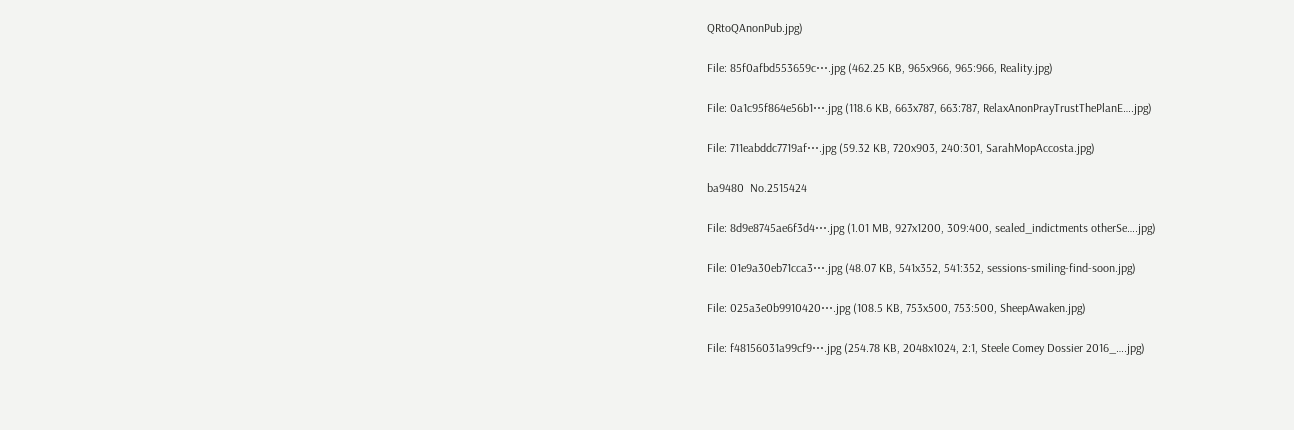QRtoQAnonPub.jpg)

File: 85f0afbd553659c⋯.jpg (462.25 KB, 965x966, 965:966, Reality.jpg)

File: 0a1c95f864e56b1⋯.jpg (118.6 KB, 663x787, 663:787, RelaxAnonPrayTrustThePlanE….jpg)

File: 711eabddc7719af⋯.jpg (59.32 KB, 720x903, 240:301, SarahMopAccosta.jpg)

ba9480  No.2515424

File: 8d9e8745ae6f3d4⋯.jpg (1.01 MB, 927x1200, 309:400, sealed_indictments otherSe….jpg)

File: 01e9a30eb71cca3⋯.jpg (48.07 KB, 541x352, 541:352, sessions-smiling-find-soon.jpg)

File: 025a3e0b9910420⋯.jpg (108.5 KB, 753x500, 753:500, SheepAwaken.jpg)

File: f48156031a99cf9⋯.jpg (254.78 KB, 2048x1024, 2:1, Steele Comey Dossier 2016_….jpg)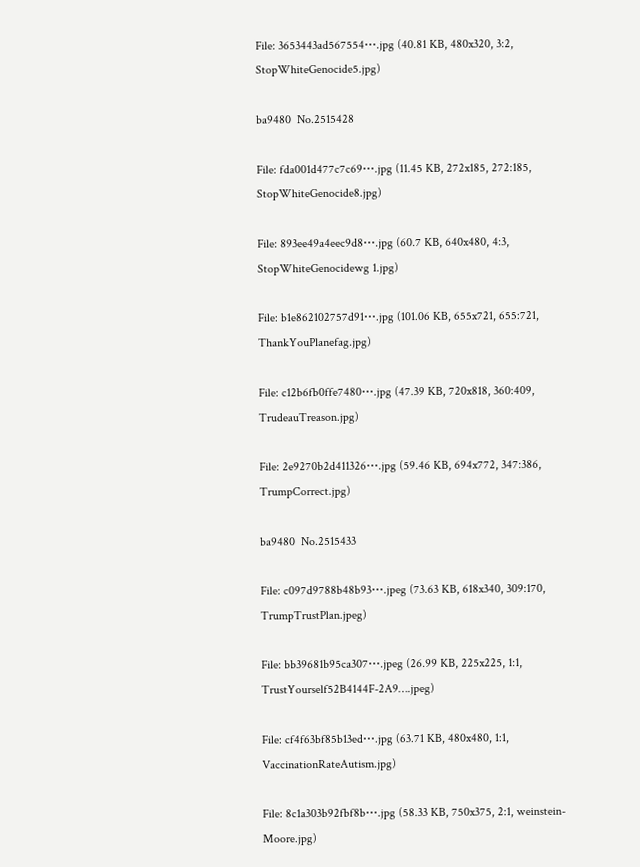File: 3653443ad567554⋯.jpg (40.81 KB, 480x320, 3:2, StopWhiteGenocide5.jpg)

ba9480  No.2515428

File: fda001d477c7c69⋯.jpg (11.45 KB, 272x185, 272:185, StopWhiteGenocide8.jpg)

File: 893ee49a4eec9d8⋯.jpg (60.7 KB, 640x480, 4:3, StopWhiteGenocidewg 1.jpg)

File: b1e862102757d91⋯.jpg (101.06 KB, 655x721, 655:721, ThankYouPlanefag.jpg)

File: c12b6fb0ffe7480⋯.jpg (47.39 KB, 720x818, 360:409, TrudeauTreason.jpg)

File: 2e9270b2d411326⋯.jpg (59.46 KB, 694x772, 347:386, TrumpCorrect.jpg)

ba9480  No.2515433

File: c097d9788b48b93⋯.jpeg (73.63 KB, 618x340, 309:170, TrumpTrustPlan.jpeg)

File: bb39681b95ca307⋯.jpeg (26.99 KB, 225x225, 1:1, TrustYourself52B4144F-2A9….jpeg)

File: cf4f63bf85b13ed⋯.jpg (63.71 KB, 480x480, 1:1, VaccinationRateAutism.jpg)

File: 8c1a303b92fbf8b⋯.jpg (58.33 KB, 750x375, 2:1, weinstein-Moore.jpg)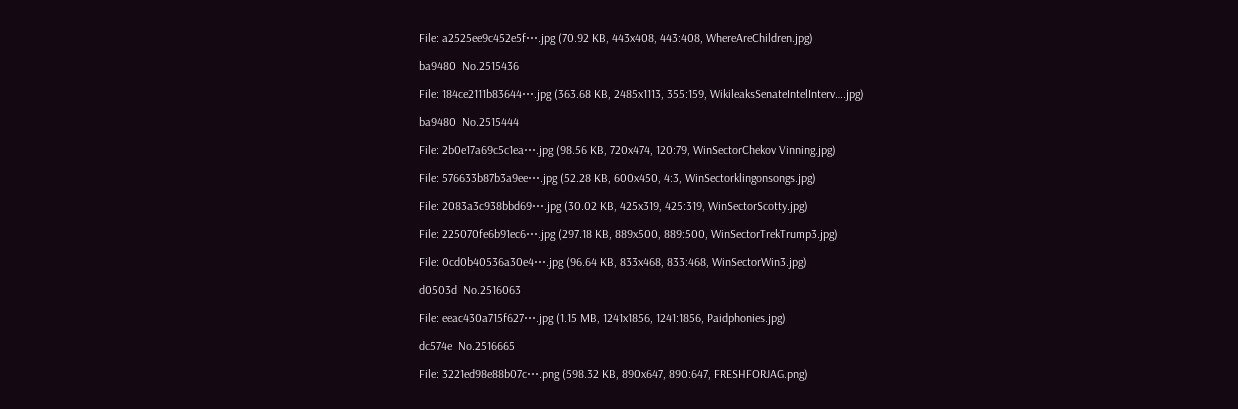File: a2525ee9c452e5f⋯.jpg (70.92 KB, 443x408, 443:408, WhereAreChildren.jpg)

ba9480  No.2515436

File: 184ce2111b83644⋯.jpg (363.68 KB, 2485x1113, 355:159, WikileaksSenateIntelInterv….jpg)

ba9480  No.2515444

File: 2b0e17a69c5c1ea⋯.jpg (98.56 KB, 720x474, 120:79, WinSectorChekov Vinning.jpg)

File: 576633b87b3a9ee⋯.jpg (52.28 KB, 600x450, 4:3, WinSectorklingonsongs.jpg)

File: 2083a3c938bbd69⋯.jpg (30.02 KB, 425x319, 425:319, WinSectorScotty.jpg)

File: 225070fe6b91ec6⋯.jpg (297.18 KB, 889x500, 889:500, WinSectorTrekTrump3.jpg)

File: 0cd0b40536a30e4⋯.jpg (96.64 KB, 833x468, 833:468, WinSectorWin3.jpg)

d0503d  No.2516063

File: eeac430a715f627⋯.jpg (1.15 MB, 1241x1856, 1241:1856, Paidphonies.jpg)

dc574e  No.2516665

File: 3221ed98e88b07c⋯.png (598.32 KB, 890x647, 890:647, FRESHFORJAG.png)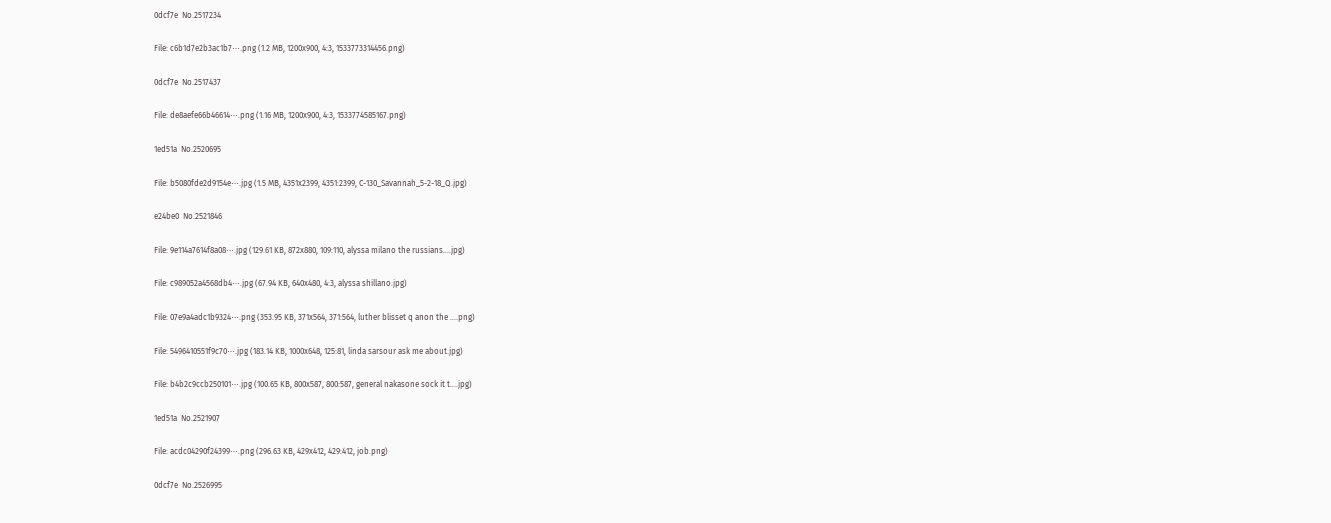0dcf7e  No.2517234

File: c6b1d7e2b3ac1b7⋯.png (1.2 MB, 1200x900, 4:3, 1533773314456.png)

0dcf7e  No.2517437

File: de8aefe66b46614⋯.png (1.16 MB, 1200x900, 4:3, 1533774585167.png)

1ed51a  No.2520695

File: b5080fde2d9154e⋯.jpg (1.5 MB, 4351x2399, 4351:2399, C-130_Savannah_5-2-18_Q.jpg)

e24be0  No.2521846

File: 9e114a7614f8a08⋯.jpg (129.61 KB, 872x880, 109:110, alyssa milano the russians….jpg)

File: c989052a4568db4⋯.jpg (67.94 KB, 640x480, 4:3, alyssa shillano.jpg)

File: 07e9a4adc1b9324⋯.png (353.95 KB, 371x564, 371:564, luther blisset q anon the ….png)

File: 5496410551f9c70⋯.jpg (183.14 KB, 1000x648, 125:81, linda sarsour ask me about.jpg)

File: b4b2c9ccb250101⋯.jpg (100.65 KB, 800x587, 800:587, general nakasone sock it t….jpg)

1ed51a  No.2521907

File: acdc04290f24399⋯.png (296.63 KB, 429x412, 429:412, job.png)

0dcf7e  No.2526995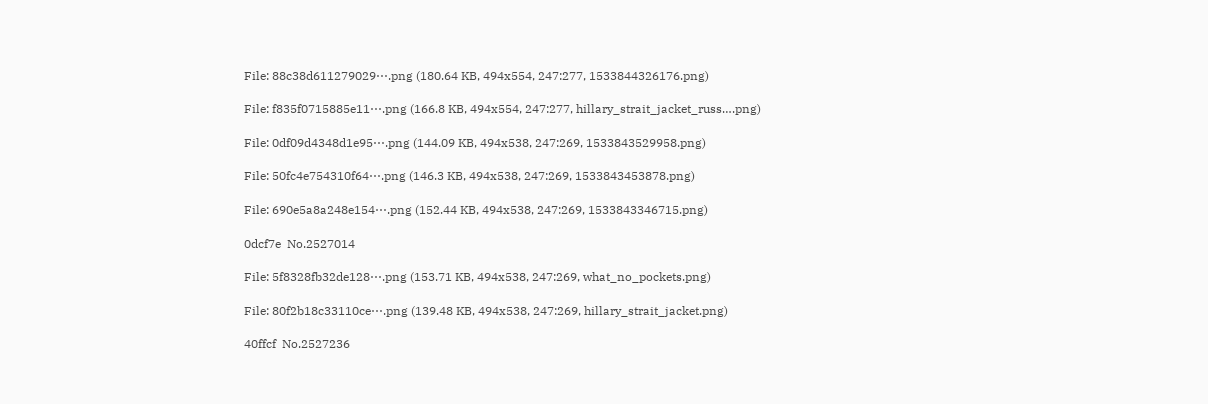File: 88c38d611279029⋯.png (180.64 KB, 494x554, 247:277, 1533844326176.png)

File: f835f0715885e11⋯.png (166.8 KB, 494x554, 247:277, hillary_strait_jacket_russ….png)

File: 0df09d4348d1e95⋯.png (144.09 KB, 494x538, 247:269, 1533843529958.png)

File: 50fc4e754310f64⋯.png (146.3 KB, 494x538, 247:269, 1533843453878.png)

File: 690e5a8a248e154⋯.png (152.44 KB, 494x538, 247:269, 1533843346715.png)

0dcf7e  No.2527014

File: 5f8328fb32de128⋯.png (153.71 KB, 494x538, 247:269, what_no_pockets.png)

File: 80f2b18c33110ce⋯.png (139.48 KB, 494x538, 247:269, hillary_strait_jacket.png)

40ffcf  No.2527236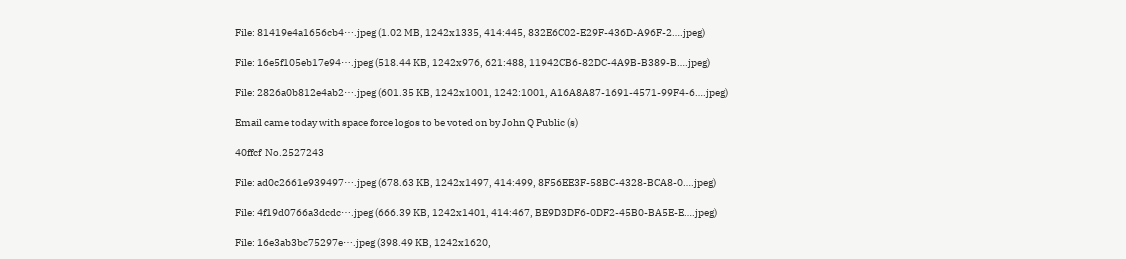File: 81419e4a1656cb4⋯.jpeg (1.02 MB, 1242x1335, 414:445, 832E6C02-E29F-436D-A96F-2….jpeg)

File: 16e5f105eb17e94⋯.jpeg (518.44 KB, 1242x976, 621:488, 11942CB6-82DC-4A9B-B389-B….jpeg)

File: 2826a0b812e4ab2⋯.jpeg (601.35 KB, 1242x1001, 1242:1001, A16A8A87-1691-4571-99F4-6….jpeg)

Email came today with space force logos to be voted on by John Q Public (s)

40ffcf  No.2527243

File: ad0c2661e939497⋯.jpeg (678.63 KB, 1242x1497, 414:499, 8F56EE3F-58BC-4328-BCA8-0….jpeg)

File: 4f19d0766a3dcdc⋯.jpeg (666.39 KB, 1242x1401, 414:467, BE9D3DF6-0DF2-45B0-BA5E-E….jpeg)

File: 16e3ab3bc75297e⋯.jpeg (398.49 KB, 1242x1620,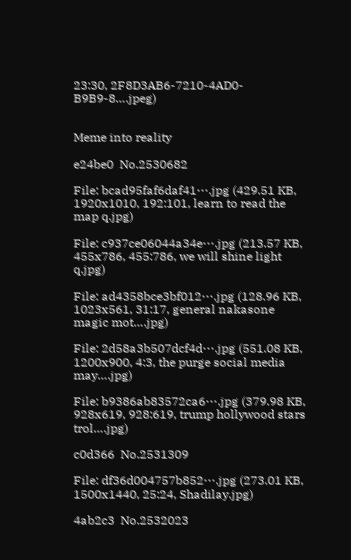23:30, 2F8D3AB6-7210-4AD0-B9B9-8….jpeg)


Meme into reality

e24be0  No.2530682

File: bcad95faf6daf41⋯.jpg (429.51 KB, 1920x1010, 192:101, learn to read the map q.jpg)

File: c937ce06044a34e⋯.jpg (213.57 KB, 455x786, 455:786, we will shine light q.jpg)

File: ad4358bce3bf012⋯.jpg (128.96 KB, 1023x561, 31:17, general nakasone magic mot….jpg)

File: 2d58a3b507dcf4d⋯.jpg (551.08 KB, 1200x900, 4:3, the purge social media may….jpg)

File: b9386ab83572ca6⋯.jpg (379.98 KB, 928x619, 928:619, trump hollywood stars trol….jpg)

c0d366  No.2531309

File: df36d004757b852⋯.jpg (273.01 KB, 1500x1440, 25:24, Shadilay.jpg)

4ab2c3  No.2532023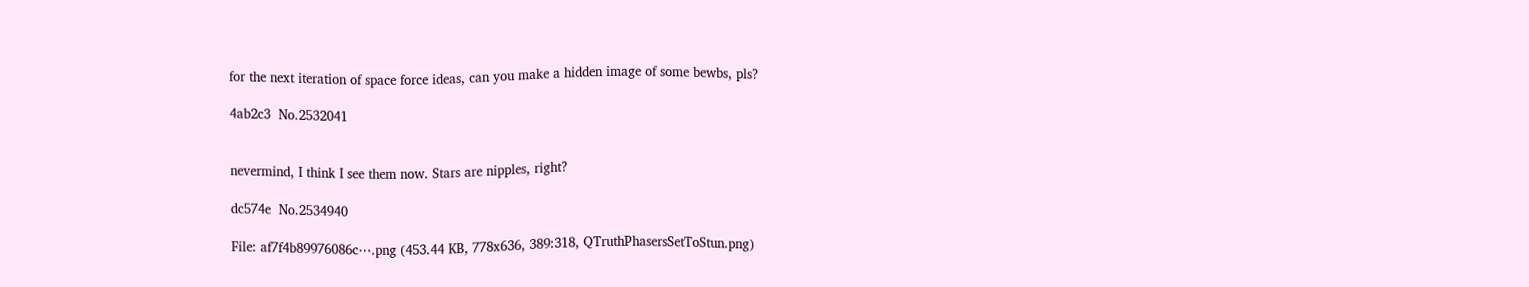for the next iteration of space force ideas, can you make a hidden image of some bewbs, pls?

4ab2c3  No.2532041


nevermind, I think I see them now. Stars are nipples, right?

dc574e  No.2534940

File: af7f4b89976086c⋯.png (453.44 KB, 778x636, 389:318, QTruthPhasersSetToStun.png)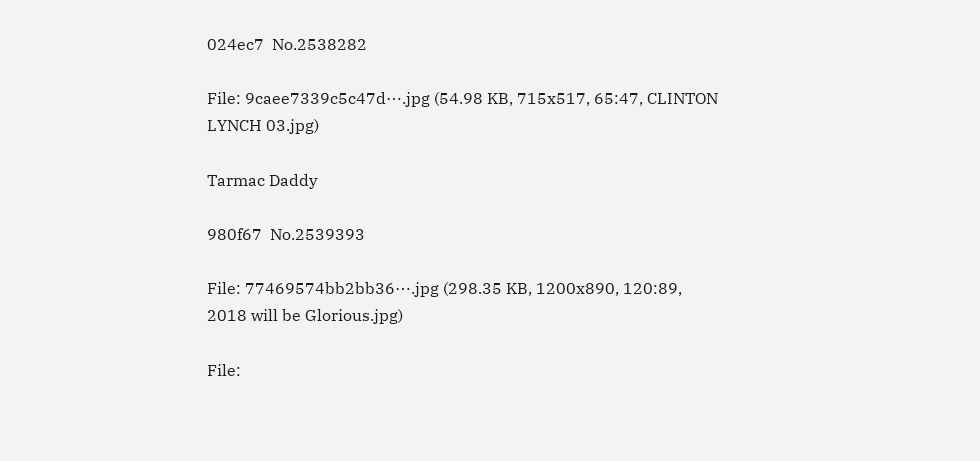024ec7  No.2538282

File: 9caee7339c5c47d⋯.jpg (54.98 KB, 715x517, 65:47, CLINTON LYNCH 03.jpg)

Tarmac Daddy

980f67  No.2539393

File: 77469574bb2bb36⋯.jpg (298.35 KB, 1200x890, 120:89, 2018 will be Glorious.jpg)

File: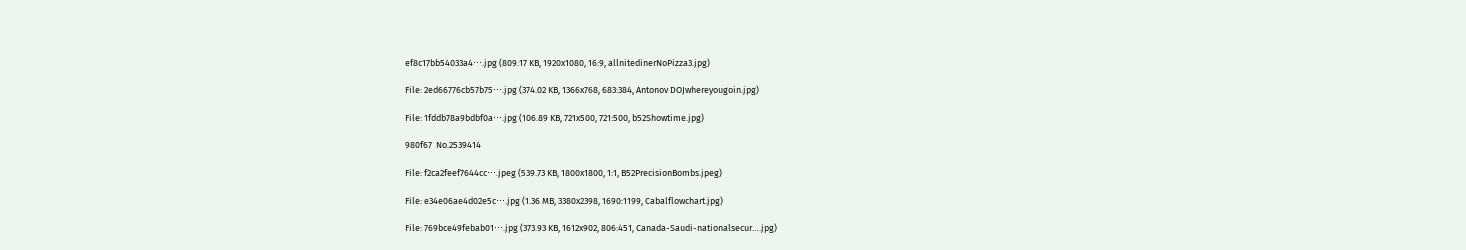ef8c17bb54033a4⋯.jpg (809.17 KB, 1920x1080, 16:9, allnitedinerNoPizza3.jpg)

File: 2ed66776cb57b75⋯.jpg (374.02 KB, 1366x768, 683:384, Antonov DOJwhereyougoin.jpg)

File: 1fddb78a9bdbf0a⋯.jpg (106.89 KB, 721x500, 721:500, b52Showtime.jpg)

980f67  No.2539414

File: f2ca2feef7644cc⋯.jpeg (539.73 KB, 1800x1800, 1:1, B52PrecisionBombs.jpeg)

File: e34e06ae4d02e5c⋯.jpg (1.36 MB, 3380x2398, 1690:1199, Cabalflowchart.jpg)

File: 769bce49febab01⋯.jpg (373.93 KB, 1612x902, 806:451, Canada-Saudi-nationalsecur….jpg)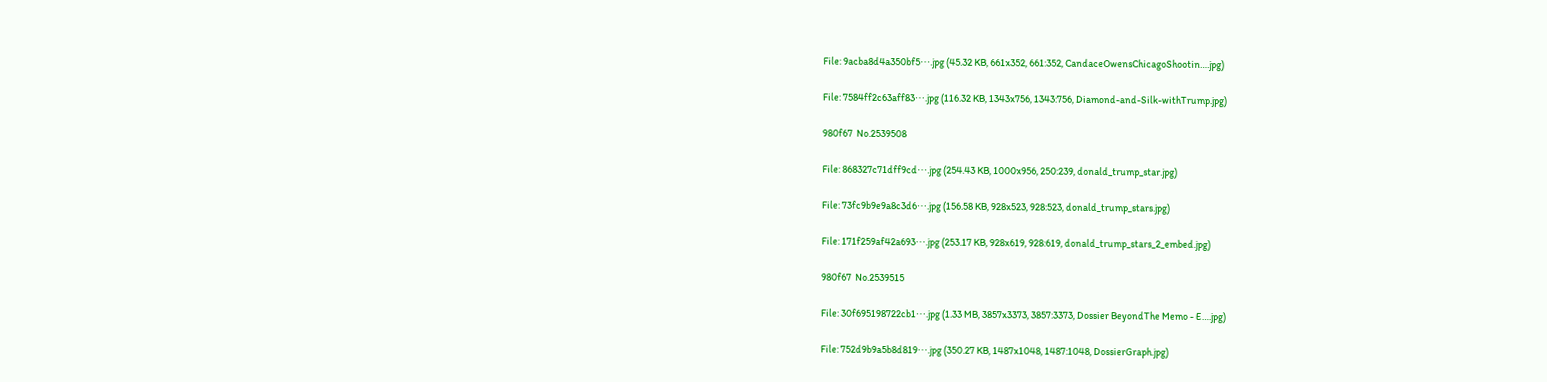File: 9acba8d4a350bf5⋯.jpg (45.32 KB, 661x352, 661:352, CandaceOwensChicagoShootin….jpg)

File: 7584ff2c63aff83⋯.jpg (116.32 KB, 1343x756, 1343:756, Diamond-and-Silk-withTrump.jpg)

980f67  No.2539508

File: 868327c71dff9cd⋯.jpg (254.43 KB, 1000x956, 250:239, donald_trump_star.jpg)

File: 73fc9b9e9a8c3d6⋯.jpg (156.58 KB, 928x523, 928:523, donald_trump_stars.jpg)

File: 171f259af42a693⋯.jpg (253.17 KB, 928x619, 928:619, donald_trump_stars_2_embed.jpg)

980f67  No.2539515

File: 30f695198722cb1⋯.jpg (1.33 MB, 3857x3373, 3857:3373, Dossier BeyondThe Memo - E….jpg)

File: 752d9b9a5b8d819⋯.jpg (350.27 KB, 1487x1048, 1487:1048, DossierGraph.jpg)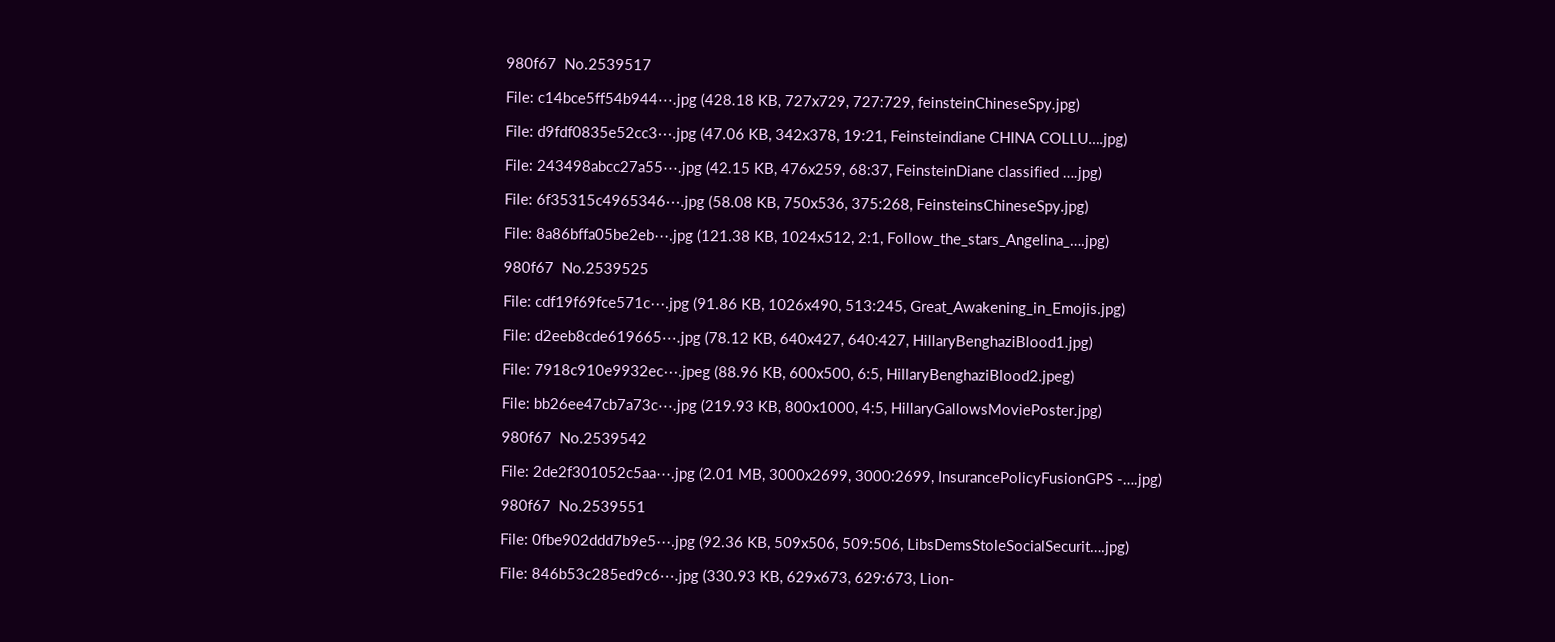980f67  No.2539517

File: c14bce5ff54b944⋯.jpg (428.18 KB, 727x729, 727:729, feinsteinChineseSpy.jpg)

File: d9fdf0835e52cc3⋯.jpg (47.06 KB, 342x378, 19:21, Feinsteindiane CHINA COLLU….jpg)

File: 243498abcc27a55⋯.jpg (42.15 KB, 476x259, 68:37, FeinsteinDiane classified ….jpg)

File: 6f35315c4965346⋯.jpg (58.08 KB, 750x536, 375:268, FeinsteinsChineseSpy.jpg)

File: 8a86bffa05be2eb⋯.jpg (121.38 KB, 1024x512, 2:1, Follow_the_stars_Angelina_….jpg)

980f67  No.2539525

File: cdf19f69fce571c⋯.jpg (91.86 KB, 1026x490, 513:245, Great_Awakening_in_Emojis.jpg)

File: d2eeb8cde619665⋯.jpg (78.12 KB, 640x427, 640:427, HillaryBenghaziBlood1.jpg)

File: 7918c910e9932ec⋯.jpeg (88.96 KB, 600x500, 6:5, HillaryBenghaziBlood2.jpeg)

File: bb26ee47cb7a73c⋯.jpg (219.93 KB, 800x1000, 4:5, HillaryGallowsMoviePoster.jpg)

980f67  No.2539542

File: 2de2f301052c5aa⋯.jpg (2.01 MB, 3000x2699, 3000:2699, InsurancePolicyFusionGPS -….jpg)

980f67  No.2539551

File: 0fbe902ddd7b9e5⋯.jpg (92.36 KB, 509x506, 509:506, LibsDemsStoleSocialSecurit….jpg)

File: 846b53c285ed9c6⋯.jpg (330.93 KB, 629x673, 629:673, Lion-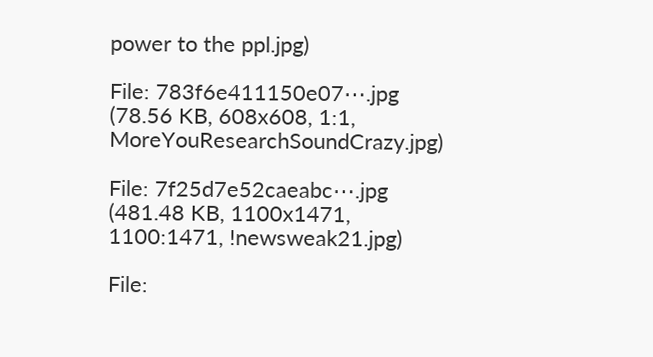power to the ppl.jpg)

File: 783f6e411150e07⋯.jpg (78.56 KB, 608x608, 1:1, MoreYouResearchSoundCrazy.jpg)

File: 7f25d7e52caeabc⋯.jpg (481.48 KB, 1100x1471, 1100:1471, !newsweak21.jpg)

File: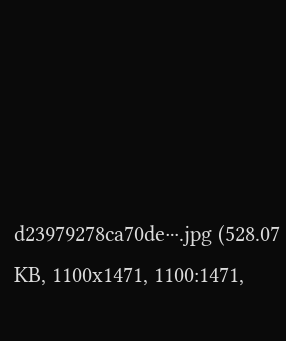d23979278ca70de⋯.jpg (528.07 KB, 1100x1471, 1100:1471,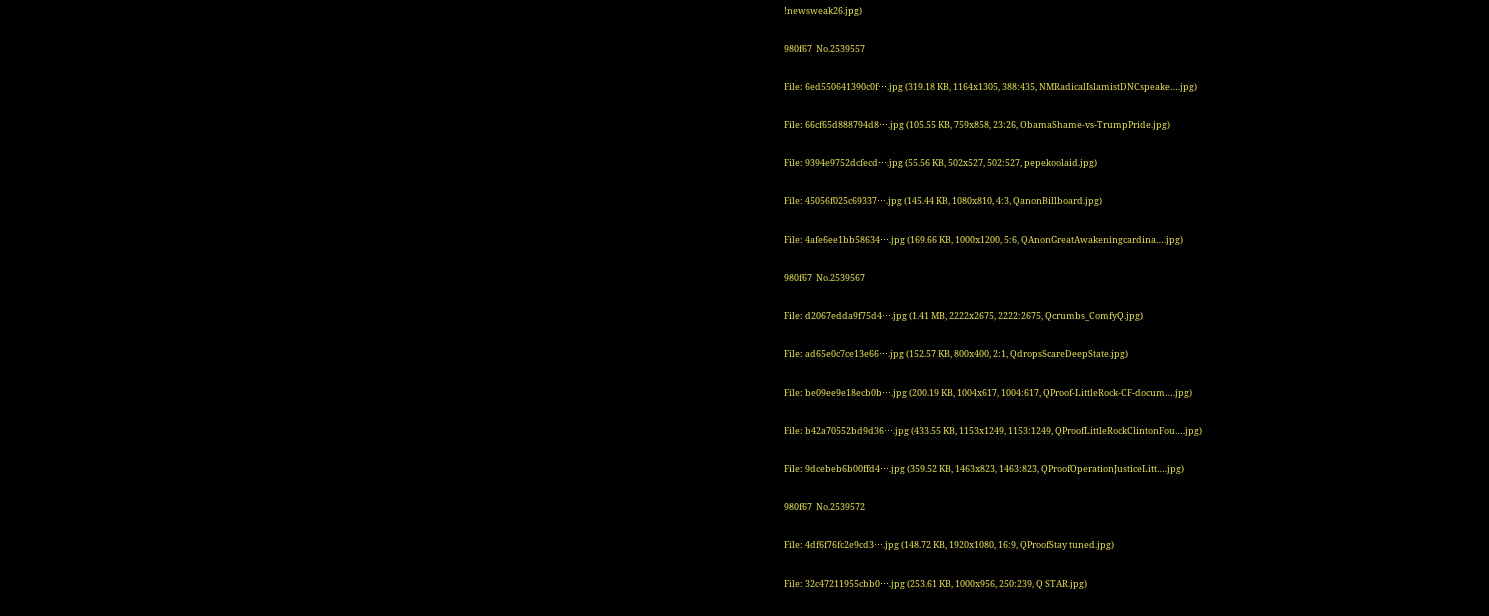!newsweak26.jpg)

980f67  No.2539557

File: 6ed550641390c0f⋯.jpg (319.18 KB, 1164x1305, 388:435, NMRadicalIslamistDNCspeake….jpg)

File: 66cf65d888794d8⋯.jpg (105.55 KB, 759x858, 23:26, ObamaShame-vs-TrumpPride.jpg)

File: 9394e9752dcfecd⋯.jpg (55.56 KB, 502x527, 502:527, pepekoolaid.jpg)

File: 45056f025c69337⋯.jpg (145.44 KB, 1080x810, 4:3, QanonBillboard.jpg)

File: 4afe6ee1bb58634⋯.jpg (169.66 KB, 1000x1200, 5:6, QAnonGreatAwakeningcardina….jpg)

980f67  No.2539567

File: d2067edda9f75d4⋯.jpg (1.41 MB, 2222x2675, 2222:2675, Qcrumbs_ComfyQ.jpg)

File: ad65e0c7ce13e66⋯.jpg (152.57 KB, 800x400, 2:1, QdropsScareDeepState.jpg)

File: be09ee9e18ecb0b⋯.jpg (200.19 KB, 1004x617, 1004:617, QProof-LittleRock-CF-docum….jpg)

File: b42a70552bd9d36⋯.jpg (433.55 KB, 1153x1249, 1153:1249, QProofLittleRockClintonFou….jpg)

File: 9dcebeb6b00ffd4⋯.jpg (359.52 KB, 1463x823, 1463:823, QProofOperationJusticeLitt….jpg)

980f67  No.2539572

File: 4df6f76fc2e9cd3⋯.jpg (148.72 KB, 1920x1080, 16:9, QProofStay tuned.jpg)

File: 32c47211955cbb0⋯.jpg (253.61 KB, 1000x956, 250:239, Q STAR.jpg)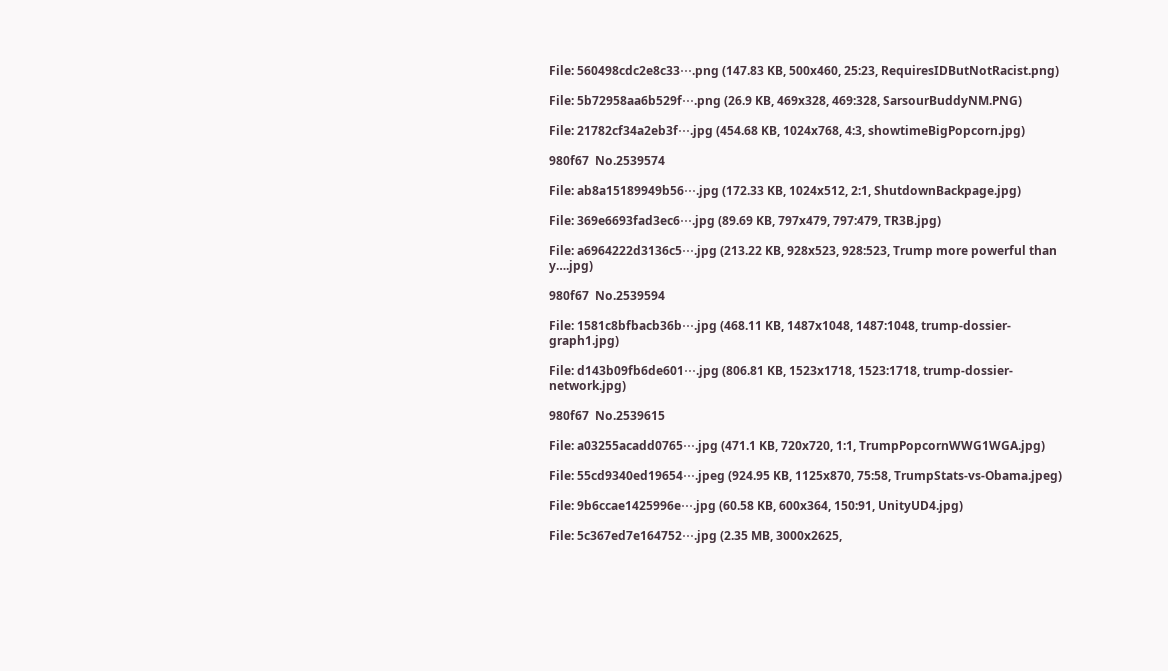File: 560498cdc2e8c33⋯.png (147.83 KB, 500x460, 25:23, RequiresIDButNotRacist.png)

File: 5b72958aa6b529f⋯.png (26.9 KB, 469x328, 469:328, SarsourBuddyNM.PNG)

File: 21782cf34a2eb3f⋯.jpg (454.68 KB, 1024x768, 4:3, showtimeBigPopcorn.jpg)

980f67  No.2539574

File: ab8a15189949b56⋯.jpg (172.33 KB, 1024x512, 2:1, ShutdownBackpage.jpg)

File: 369e6693fad3ec6⋯.jpg (89.69 KB, 797x479, 797:479, TR3B.jpg)

File: a6964222d3136c5⋯.jpg (213.22 KB, 928x523, 928:523, Trump more powerful than y….jpg)

980f67  No.2539594

File: 1581c8bfbacb36b⋯.jpg (468.11 KB, 1487x1048, 1487:1048, trump-dossier-graph1.jpg)

File: d143b09fb6de601⋯.jpg (806.81 KB, 1523x1718, 1523:1718, trump-dossier-network.jpg)

980f67  No.2539615

File: a03255acadd0765⋯.jpg (471.1 KB, 720x720, 1:1, TrumpPopcornWWG1WGA.jpg)

File: 55cd9340ed19654⋯.jpeg (924.95 KB, 1125x870, 75:58, TrumpStats-vs-Obama.jpeg)

File: 9b6ccae1425996e⋯.jpg (60.58 KB, 600x364, 150:91, UnityUD4.jpg)

File: 5c367ed7e164752⋯.jpg (2.35 MB, 3000x2625,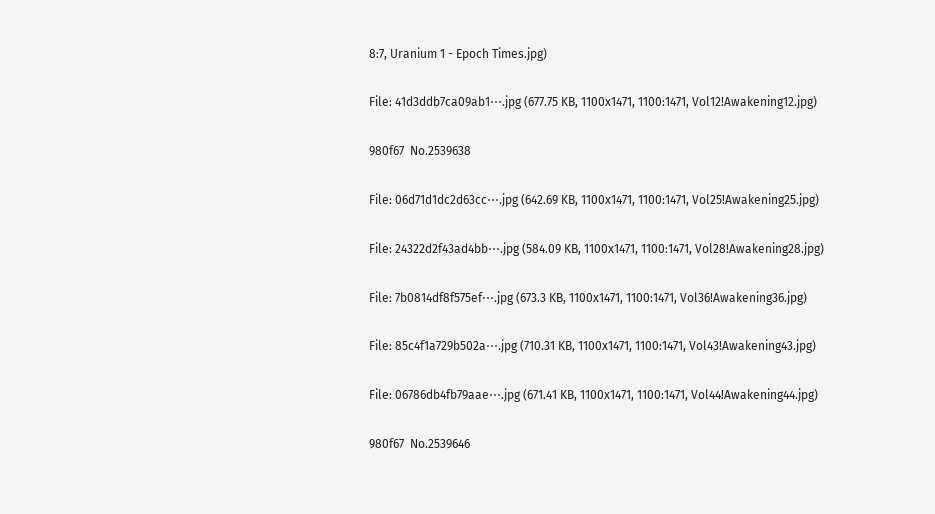8:7, Uranium 1 - Epoch Times.jpg)

File: 41d3ddb7ca09ab1⋯.jpg (677.75 KB, 1100x1471, 1100:1471, Vol12!Awakening12.jpg)

980f67  No.2539638

File: 06d71d1dc2d63cc⋯.jpg (642.69 KB, 1100x1471, 1100:1471, Vol25!Awakening25.jpg)

File: 24322d2f43ad4bb⋯.jpg (584.09 KB, 1100x1471, 1100:1471, Vol28!Awakening28.jpg)

File: 7b0814df8f575ef⋯.jpg (673.3 KB, 1100x1471, 1100:1471, Vol36!Awakening36.jpg)

File: 85c4f1a729b502a⋯.jpg (710.31 KB, 1100x1471, 1100:1471, Vol43!Awakening43.jpg)

File: 06786db4fb79aae⋯.jpg (671.41 KB, 1100x1471, 1100:1471, Vol44!Awakening44.jpg)

980f67  No.2539646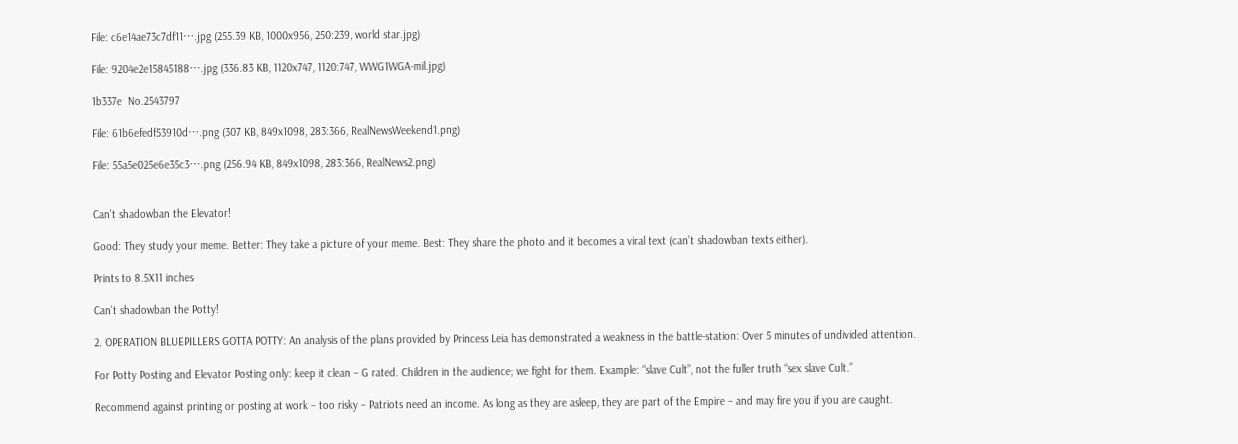File: c6e14ae73c7df11⋯.jpg (255.39 KB, 1000x956, 250:239, world star.jpg)

File: 9204e2e15845188⋯.jpg (336.83 KB, 1120x747, 1120:747, WWG1WGA-mil.jpg)

1b337e  No.2543797

File: 61b6efedf53910d⋯.png (307 KB, 849x1098, 283:366, RealNewsWeekend1.png)

File: 55a5e025e6e35c3⋯.png (256.94 KB, 849x1098, 283:366, RealNews2.png)


Can’t shadowban the Elevator!

Good: They study your meme. Better: They take a picture of your meme. Best: They share the photo and it becomes a viral text (can’t shadowban texts either).

Prints to 8.5X11 inches

Can’t shadowban the Potty!

2. OPERATION BLUEPILLERS GOTTA POTTY: An analysis of the plans provided by Princess Leia has demonstrated a weakness in the battle-station: Over 5 minutes of undivided attention.

For Potty Posting and Elevator Posting only: keep it clean – G rated. Children in the audience; we fight for them. Example: “slave Cult”, not the fuller truth “sex slave Cult.”

Recommend against printing or posting at work – too risky – Patriots need an income. As long as they are asleep, they are part of the Empire – and may fire you if you are caught.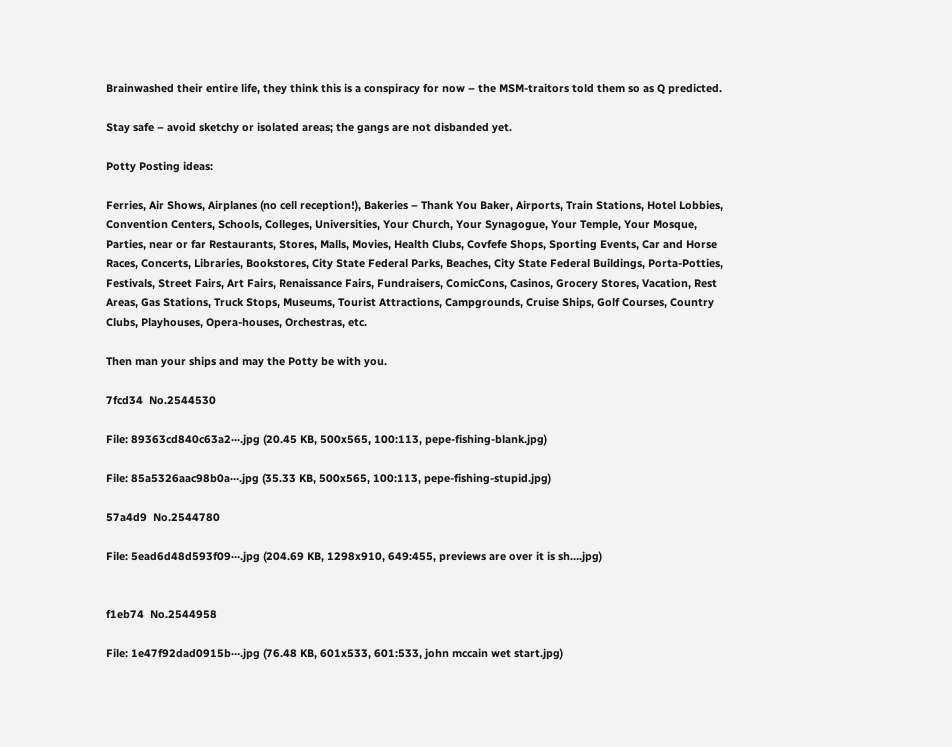Brainwashed their entire life, they think this is a conspiracy for now – the MSM-traitors told them so as Q predicted.

Stay safe – avoid sketchy or isolated areas; the gangs are not disbanded yet.

Potty Posting ideas:

Ferries, Air Shows, Airplanes (no cell reception!), Bakeries – Thank You Baker, Airports, Train Stations, Hotel Lobbies, Convention Centers, Schools, Colleges, Universities, Your Church, Your Synagogue, Your Temple, Your Mosque, Parties, near or far Restaurants, Stores, Malls, Movies, Health Clubs, Covfefe Shops, Sporting Events, Car and Horse Races, Concerts, Libraries, Bookstores, City State Federal Parks, Beaches, City State Federal Buildings, Porta-Potties, Festivals, Street Fairs, Art Fairs, Renaissance Fairs, Fundraisers, ComicCons, Casinos, Grocery Stores, Vacation, Rest Areas, Gas Stations, Truck Stops, Museums, Tourist Attractions, Campgrounds, Cruise Ships, Golf Courses, Country Clubs, Playhouses, Opera-houses, Orchestras, etc.

Then man your ships and may the Potty be with you.

7fcd34  No.2544530

File: 89363cd840c63a2⋯.jpg (20.45 KB, 500x565, 100:113, pepe-fishing-blank.jpg)

File: 85a5326aac98b0a⋯.jpg (35.33 KB, 500x565, 100:113, pepe-fishing-stupid.jpg)

57a4d9  No.2544780

File: 5ead6d48d593f09⋯.jpg (204.69 KB, 1298x910, 649:455, previews are over it is sh….jpg)


f1eb74  No.2544958

File: 1e47f92dad0915b⋯.jpg (76.48 KB, 601x533, 601:533, john mccain wet start.jpg)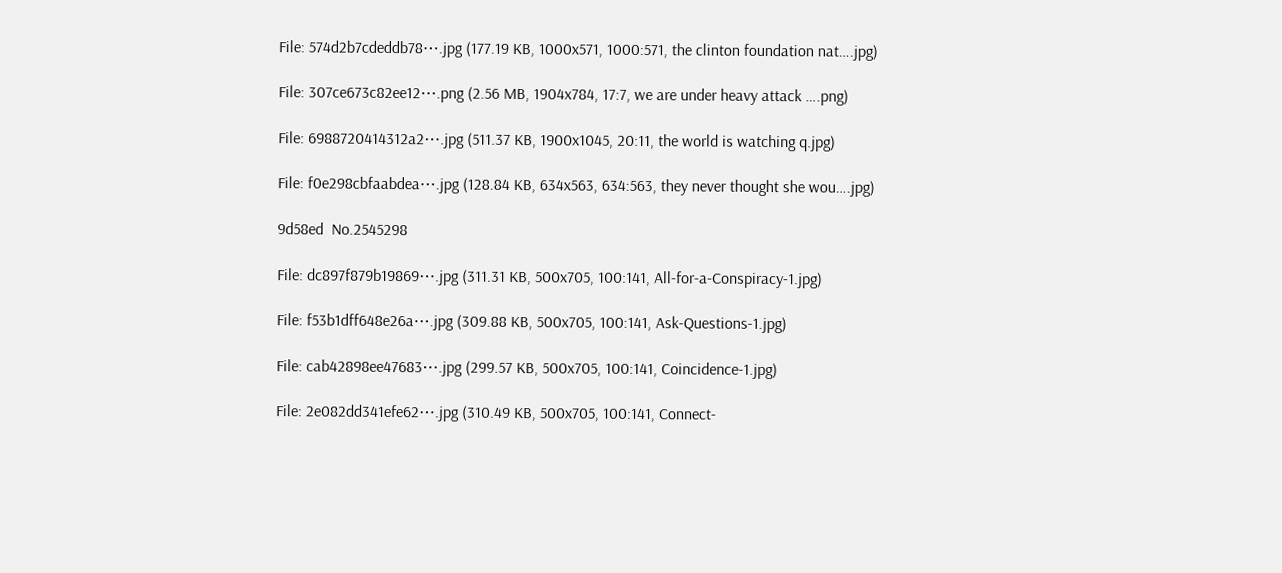File: 574d2b7cdeddb78⋯.jpg (177.19 KB, 1000x571, 1000:571, the clinton foundation nat….jpg)

File: 307ce673c82ee12⋯.png (2.56 MB, 1904x784, 17:7, we are under heavy attack ….png)

File: 6988720414312a2⋯.jpg (511.37 KB, 1900x1045, 20:11, the world is watching q.jpg)

File: f0e298cbfaabdea⋯.jpg (128.84 KB, 634x563, 634:563, they never thought she wou….jpg)

9d58ed  No.2545298

File: dc897f879b19869⋯.jpg (311.31 KB, 500x705, 100:141, All-for-a-Conspiracy-1.jpg)

File: f53b1dff648e26a⋯.jpg (309.88 KB, 500x705, 100:141, Ask-Questions-1.jpg)

File: cab42898ee47683⋯.jpg (299.57 KB, 500x705, 100:141, Coincidence-1.jpg)

File: 2e082dd341efe62⋯.jpg (310.49 KB, 500x705, 100:141, Connect-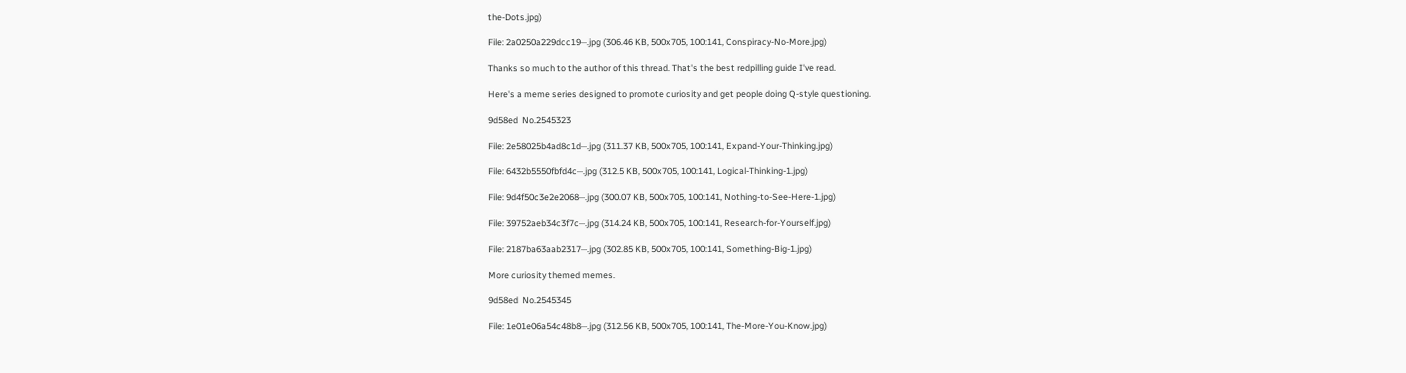the-Dots.jpg)

File: 2a0250a229dcc19⋯.jpg (306.46 KB, 500x705, 100:141, Conspiracy-No-More.jpg)

Thanks so much to the author of this thread. That's the best redpilling guide I've read.

Here's a meme series designed to promote curiosity and get people doing Q-style questioning.

9d58ed  No.2545323

File: 2e58025b4ad8c1d⋯.jpg (311.37 KB, 500x705, 100:141, Expand-Your-Thinking.jpg)

File: 6432b5550fbfd4c⋯.jpg (312.5 KB, 500x705, 100:141, Logical-Thinking-1.jpg)

File: 9d4f50c3e2e2068⋯.jpg (300.07 KB, 500x705, 100:141, Nothing-to-See-Here-1.jpg)

File: 39752aeb34c3f7c⋯.jpg (314.24 KB, 500x705, 100:141, Research-for-Yourself.jpg)

File: 2187ba63aab2317⋯.jpg (302.85 KB, 500x705, 100:141, Something-Big-1.jpg)

More curiosity themed memes.

9d58ed  No.2545345

File: 1e01e06a54c48b8⋯.jpg (312.56 KB, 500x705, 100:141, The-More-You-Know.jpg)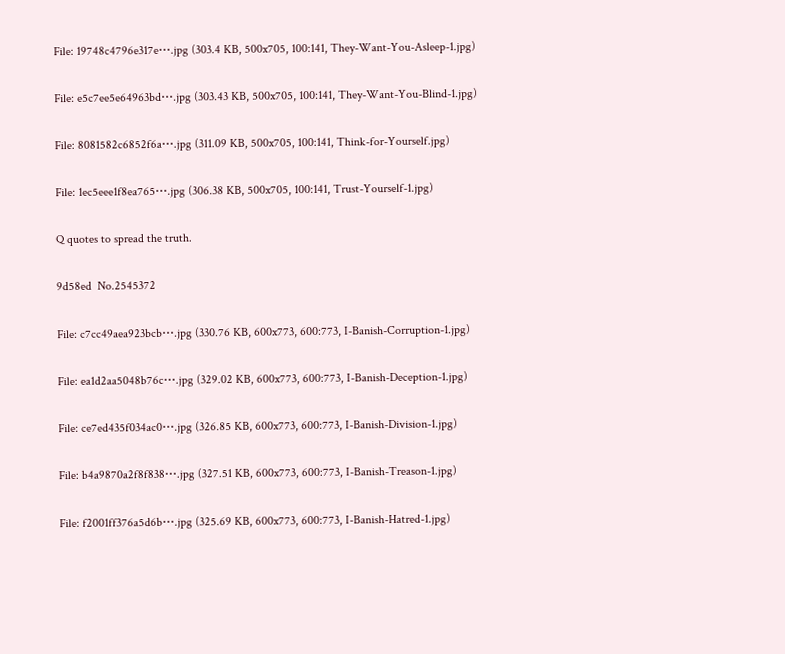File: 19748c4796e317e⋯.jpg (303.4 KB, 500x705, 100:141, They-Want-You-Asleep-1.jpg)

File: e5c7ee5e64963bd⋯.jpg (303.43 KB, 500x705, 100:141, They-Want-You-Blind-1.jpg)

File: 8081582c6852f6a⋯.jpg (311.09 KB, 500x705, 100:141, Think-for-Yourself.jpg)

File: 1ec5eee1f8ea765⋯.jpg (306.38 KB, 500x705, 100:141, Trust-Yourself-1.jpg)

Q quotes to spread the truth.

9d58ed  No.2545372

File: c7cc49aea923bcb⋯.jpg (330.76 KB, 600x773, 600:773, I-Banish-Corruption-1.jpg)

File: ea1d2aa5048b76c⋯.jpg (329.02 KB, 600x773, 600:773, I-Banish-Deception-1.jpg)

File: ce7ed435f034ac0⋯.jpg (326.85 KB, 600x773, 600:773, I-Banish-Division-1.jpg)

File: b4a9870a2f8f838⋯.jpg (327.51 KB, 600x773, 600:773, I-Banish-Treason-1.jpg)

File: f2001ff376a5d6b⋯.jpg (325.69 KB, 600x773, 600:773, I-Banish-Hatred-1.jpg)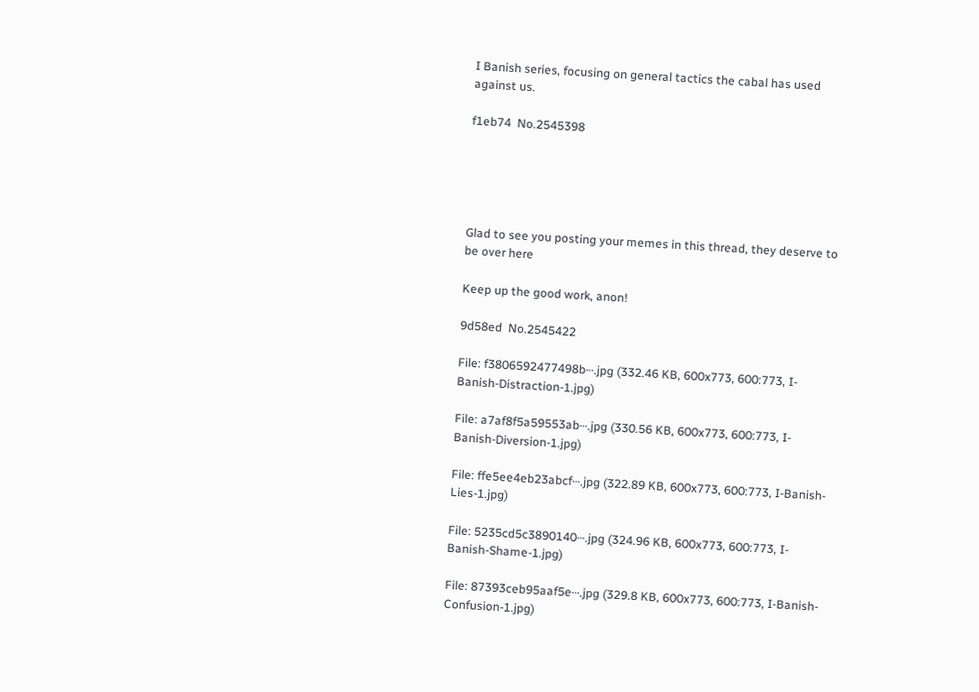I Banish series, focusing on general tactics the cabal has used against us.

f1eb74  No.2545398





Glad to see you posting your memes in this thread, they deserve to be over here

Keep up the good work, anon!

9d58ed  No.2545422

File: f3806592477498b⋯.jpg (332.46 KB, 600x773, 600:773, I-Banish-Distraction-1.jpg)

File: a7af8f5a59553ab⋯.jpg (330.56 KB, 600x773, 600:773, I-Banish-Diversion-1.jpg)

File: ffe5ee4eb23abcf⋯.jpg (322.89 KB, 600x773, 600:773, I-Banish-Lies-1.jpg)

File: 5235cd5c3890140⋯.jpg (324.96 KB, 600x773, 600:773, I-Banish-Shame-1.jpg)

File: 87393ceb95aaf5e⋯.jpg (329.8 KB, 600x773, 600:773, I-Banish-Confusion-1.jpg)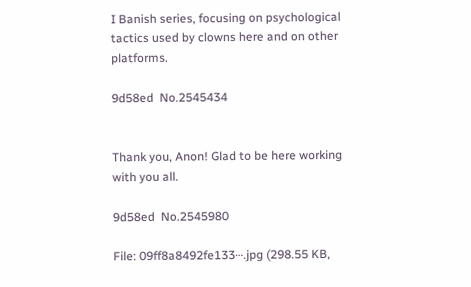I Banish series, focusing on psychological tactics used by clowns here and on other platforms.

9d58ed  No.2545434


Thank you, Anon! Glad to be here working with you all.

9d58ed  No.2545980

File: 09ff8a8492fe133⋯.jpg (298.55 KB,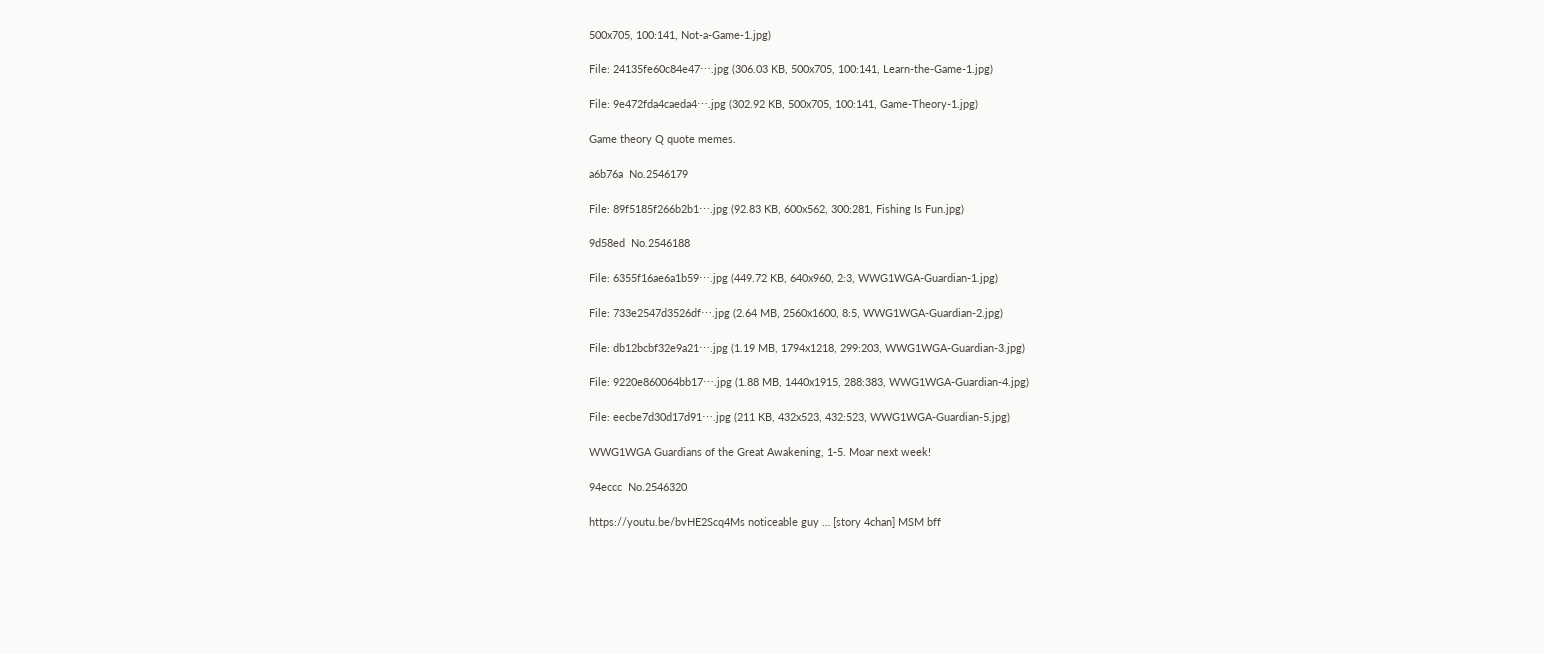500x705, 100:141, Not-a-Game-1.jpg)

File: 24135fe60c84e47⋯.jpg (306.03 KB, 500x705, 100:141, Learn-the-Game-1.jpg)

File: 9e472fda4caeda4⋯.jpg (302.92 KB, 500x705, 100:141, Game-Theory-1.jpg)

Game theory Q quote memes.

a6b76a  No.2546179

File: 89f5185f266b2b1⋯.jpg (92.83 KB, 600x562, 300:281, Fishing Is Fun.jpg)

9d58ed  No.2546188

File: 6355f16ae6a1b59⋯.jpg (449.72 KB, 640x960, 2:3, WWG1WGA-Guardian-1.jpg)

File: 733e2547d3526df⋯.jpg (2.64 MB, 2560x1600, 8:5, WWG1WGA-Guardian-2.jpg)

File: db12bcbf32e9a21⋯.jpg (1.19 MB, 1794x1218, 299:203, WWG1WGA-Guardian-3.jpg)

File: 9220e860064bb17⋯.jpg (1.88 MB, 1440x1915, 288:383, WWG1WGA-Guardian-4.jpg)

File: eecbe7d30d17d91⋯.jpg (211 KB, 432x523, 432:523, WWG1WGA-Guardian-5.jpg)

WWG1WGA Guardians of the Great Awakening, 1-5. Moar next week!

94eccc  No.2546320

https://youtu.be/bvHE2Scq4Ms noticeable guy … [story 4chan] MSM bff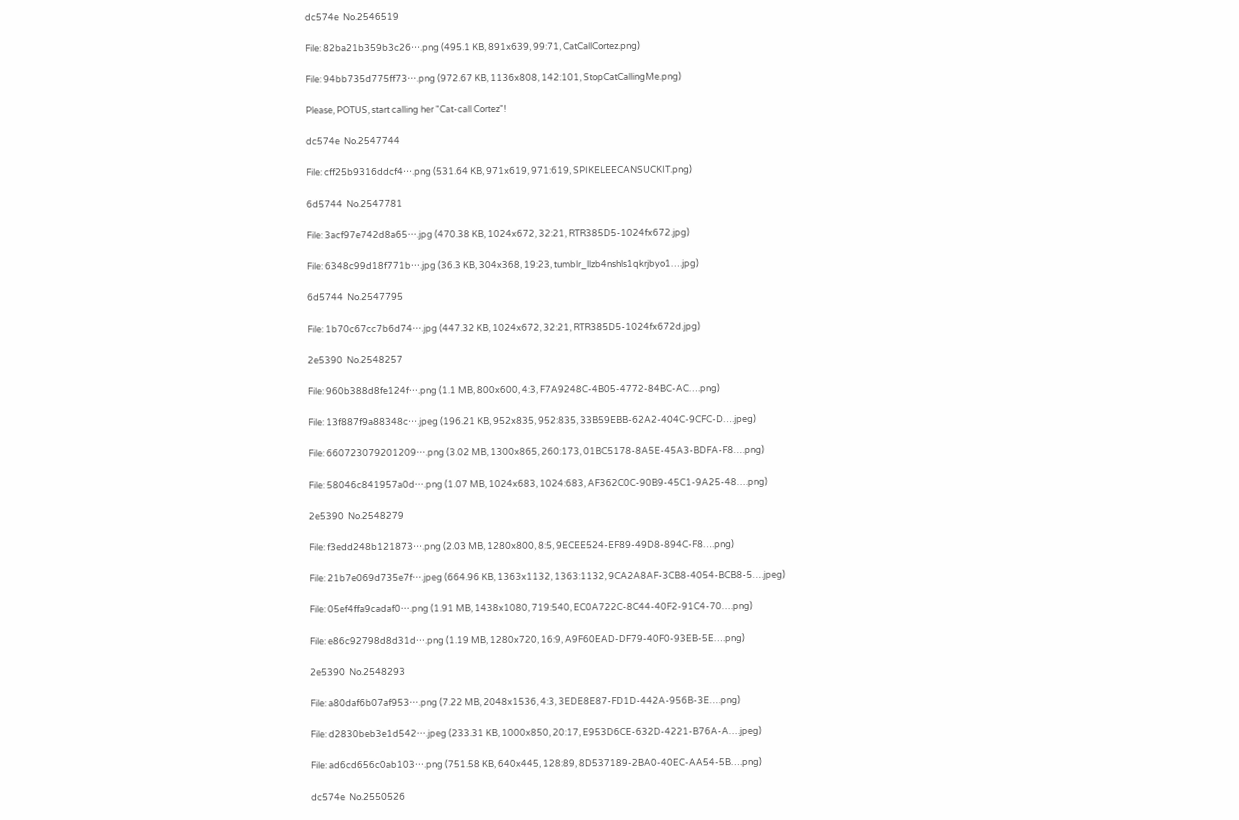dc574e  No.2546519

File: 82ba21b359b3c26⋯.png (495.1 KB, 891x639, 99:71, CatCallCortez.png)

File: 94bb735d775ff73⋯.png (972.67 KB, 1136x808, 142:101, StopCatCallingMe.png)

Please, POTUS, start calling her "Cat-call Cortez"!

dc574e  No.2547744

File: cff25b9316ddcf4⋯.png (531.64 KB, 971x619, 971:619, SPIKELEECANSUCKIT.png)

6d5744  No.2547781

File: 3acf97e742d8a65⋯.jpg (470.38 KB, 1024x672, 32:21, RTR385D5-1024fx672.jpg)

File: 6348c99d18f771b⋯.jpg (36.3 KB, 304x368, 19:23, tumblr_llzb4nshls1qkrjbyo1….jpg)

6d5744  No.2547795

File: 1b70c67cc7b6d74⋯.jpg (447.32 KB, 1024x672, 32:21, RTR385D5-1024fx672d.jpg)

2e5390  No.2548257

File: 960b388d8fe124f⋯.png (1.1 MB, 800x600, 4:3, F7A9248C-4B05-4772-84BC-AC….png)

File: 13f887f9a88348c⋯.jpeg (196.21 KB, 952x835, 952:835, 33B59EBB-62A2-404C-9CFC-D….jpeg)

File: 660723079201209⋯.png (3.02 MB, 1300x865, 260:173, 01BC5178-8A5E-45A3-BDFA-F8….png)

File: 58046c841957a0d⋯.png (1.07 MB, 1024x683, 1024:683, AF362C0C-90B9-45C1-9A25-48….png)

2e5390  No.2548279

File: f3edd248b121873⋯.png (2.03 MB, 1280x800, 8:5, 9ECEE524-EF89-49D8-894C-F8….png)

File: 21b7e069d735e7f⋯.jpeg (664.96 KB, 1363x1132, 1363:1132, 9CA2A8AF-3CB8-4054-BCB8-5….jpeg)

File: 05ef4ffa9cadaf0⋯.png (1.91 MB, 1438x1080, 719:540, EC0A722C-8C44-40F2-91C4-70….png)

File: e86c92798d8d31d⋯.png (1.19 MB, 1280x720, 16:9, A9F60EAD-DF79-40F0-93EB-5E….png)

2e5390  No.2548293

File: a80daf6b07af953⋯.png (7.22 MB, 2048x1536, 4:3, 3EDE8E87-FD1D-442A-956B-3E….png)

File: d2830beb3e1d542⋯.jpeg (233.31 KB, 1000x850, 20:17, E953D6CE-632D-4221-B76A-A….jpeg)

File: ad6cd656c0ab103⋯.png (751.58 KB, 640x445, 128:89, 8D537189-2BA0-40EC-AA54-5B….png)

dc574e  No.2550526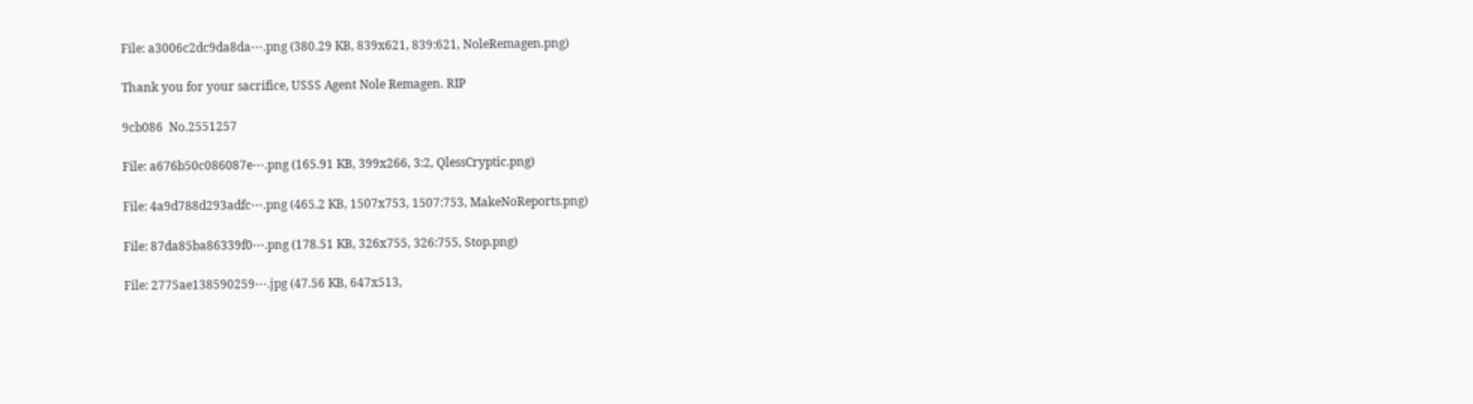File: a3006c2dc9da8da⋯.png (380.29 KB, 839x621, 839:621, NoleRemagen.png)

Thank you for your sacrifice, USSS Agent Nole Remagen. RIP

9cb086  No.2551257

File: a676b50c086087e⋯.png (165.91 KB, 399x266, 3:2, QlessCryptic.png)

File: 4a9d788d293adfc⋯.png (465.2 KB, 1507x753, 1507:753, MakeNoReports.png)

File: 87da85ba86339f0⋯.png (178.51 KB, 326x755, 326:755, Stop.png)

File: 2775ae138590259⋯.jpg (47.56 KB, 647x513,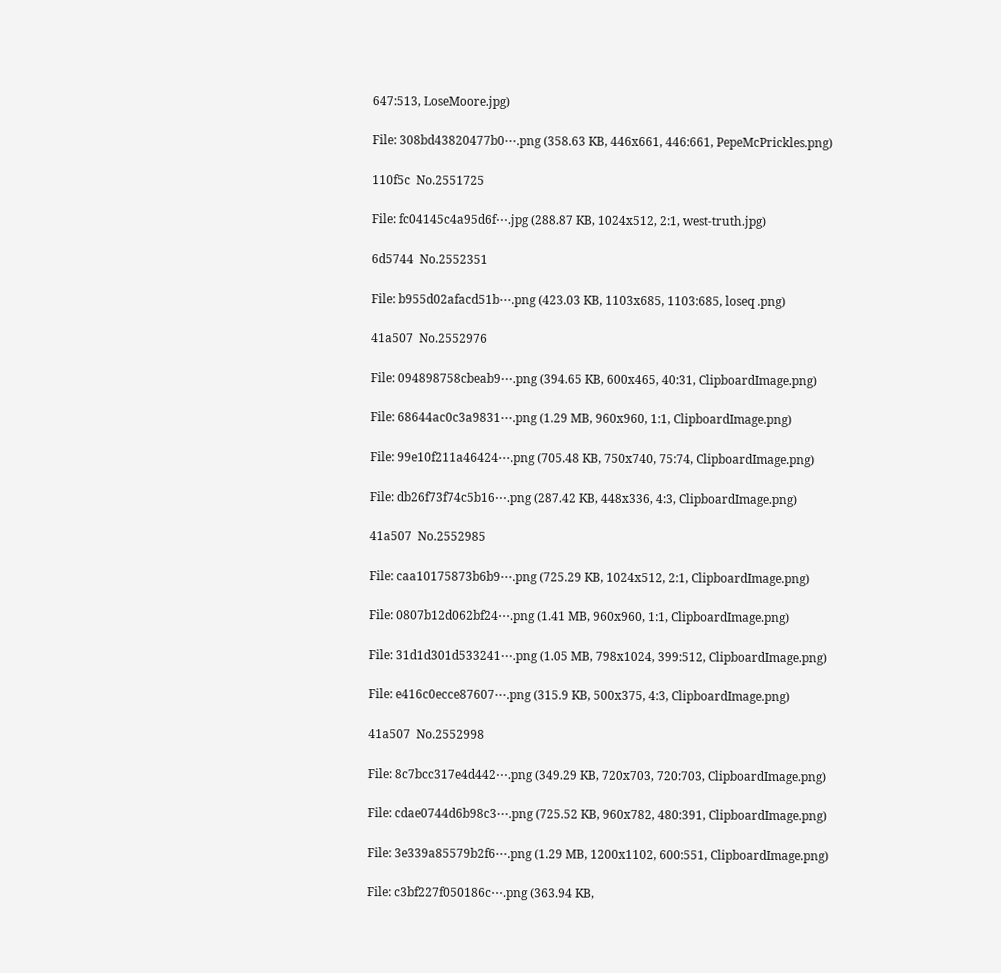647:513, LoseMoore.jpg)

File: 308bd43820477b0⋯.png (358.63 KB, 446x661, 446:661, PepeMcPrickles.png)

110f5c  No.2551725

File: fc04145c4a95d6f⋯.jpg (288.87 KB, 1024x512, 2:1, west-truth.jpg)

6d5744  No.2552351

File: b955d02afacd51b⋯.png (423.03 KB, 1103x685, 1103:685, loseq .png)

41a507  No.2552976

File: 094898758cbeab9⋯.png (394.65 KB, 600x465, 40:31, ClipboardImage.png)

File: 68644ac0c3a9831⋯.png (1.29 MB, 960x960, 1:1, ClipboardImage.png)

File: 99e10f211a46424⋯.png (705.48 KB, 750x740, 75:74, ClipboardImage.png)

File: db26f73f74c5b16⋯.png (287.42 KB, 448x336, 4:3, ClipboardImage.png)

41a507  No.2552985

File: caa10175873b6b9⋯.png (725.29 KB, 1024x512, 2:1, ClipboardImage.png)

File: 0807b12d062bf24⋯.png (1.41 MB, 960x960, 1:1, ClipboardImage.png)

File: 31d1d301d533241⋯.png (1.05 MB, 798x1024, 399:512, ClipboardImage.png)

File: e416c0ecce87607⋯.png (315.9 KB, 500x375, 4:3, ClipboardImage.png)

41a507  No.2552998

File: 8c7bcc317e4d442⋯.png (349.29 KB, 720x703, 720:703, ClipboardImage.png)

File: cdae0744d6b98c3⋯.png (725.52 KB, 960x782, 480:391, ClipboardImage.png)

File: 3e339a85579b2f6⋯.png (1.29 MB, 1200x1102, 600:551, ClipboardImage.png)

File: c3bf227f050186c⋯.png (363.94 KB,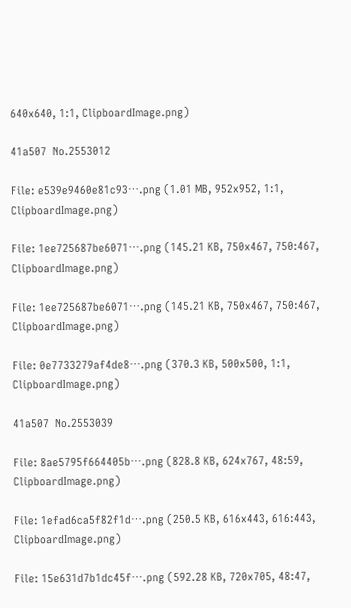640x640, 1:1, ClipboardImage.png)

41a507  No.2553012

File: e539e9460e81c93⋯.png (1.01 MB, 952x952, 1:1, ClipboardImage.png)

File: 1ee725687be6071⋯.png (145.21 KB, 750x467, 750:467, ClipboardImage.png)

File: 1ee725687be6071⋯.png (145.21 KB, 750x467, 750:467, ClipboardImage.png)

File: 0e7733279af4de8⋯.png (370.3 KB, 500x500, 1:1, ClipboardImage.png)

41a507  No.2553039

File: 8ae5795f664405b⋯.png (828.8 KB, 624x767, 48:59, ClipboardImage.png)

File: 1efad6ca5f82f1d⋯.png (250.5 KB, 616x443, 616:443, ClipboardImage.png)

File: 15e631d7b1dc45f⋯.png (592.28 KB, 720x705, 48:47,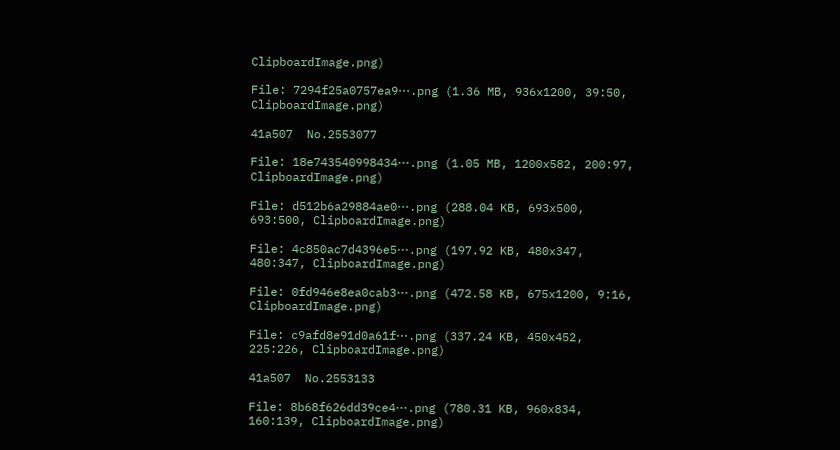ClipboardImage.png)

File: 7294f25a0757ea9⋯.png (1.36 MB, 936x1200, 39:50, ClipboardImage.png)

41a507  No.2553077

File: 18e743540998434⋯.png (1.05 MB, 1200x582, 200:97, ClipboardImage.png)

File: d512b6a29884ae0⋯.png (288.04 KB, 693x500, 693:500, ClipboardImage.png)

File: 4c850ac7d4396e5⋯.png (197.92 KB, 480x347, 480:347, ClipboardImage.png)

File: 0fd946e8ea0cab3⋯.png (472.58 KB, 675x1200, 9:16, ClipboardImage.png)

File: c9afd8e91d0a61f⋯.png (337.24 KB, 450x452, 225:226, ClipboardImage.png)

41a507  No.2553133

File: 8b68f626dd39ce4⋯.png (780.31 KB, 960x834, 160:139, ClipboardImage.png)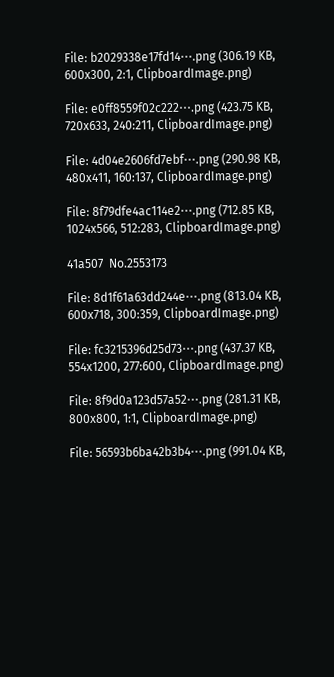File: b2029338e17fd14⋯.png (306.19 KB, 600x300, 2:1, ClipboardImage.png)

File: e0ff8559f02c222⋯.png (423.75 KB, 720x633, 240:211, ClipboardImage.png)

File: 4d04e2606fd7ebf⋯.png (290.98 KB, 480x411, 160:137, ClipboardImage.png)

File: 8f79dfe4ac114e2⋯.png (712.85 KB, 1024x566, 512:283, ClipboardImage.png)

41a507  No.2553173

File: 8d1f61a63dd244e⋯.png (813.04 KB, 600x718, 300:359, ClipboardImage.png)

File: fc3215396d25d73⋯.png (437.37 KB, 554x1200, 277:600, ClipboardImage.png)

File: 8f9d0a123d57a52⋯.png (281.31 KB, 800x800, 1:1, ClipboardImage.png)

File: 56593b6ba42b3b4⋯.png (991.04 KB,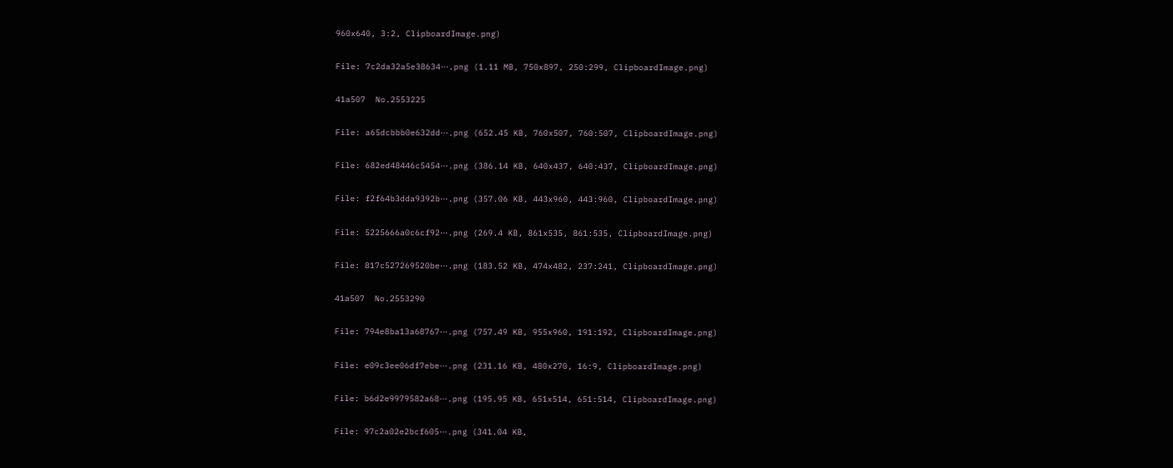960x640, 3:2, ClipboardImage.png)

File: 7c2da32a5e38634⋯.png (1.11 MB, 750x897, 250:299, ClipboardImage.png)

41a507  No.2553225

File: a65dcbbb0e632dd⋯.png (652.45 KB, 760x507, 760:507, ClipboardImage.png)

File: 682ed48446c5454⋯.png (386.14 KB, 640x437, 640:437, ClipboardImage.png)

File: f2f64b3dda9392b⋯.png (357.06 KB, 443x960, 443:960, ClipboardImage.png)

File: 5225666a0c6cf92⋯.png (269.4 KB, 861x535, 861:535, ClipboardImage.png)

File: 817c527269520be⋯.png (183.52 KB, 474x482, 237:241, ClipboardImage.png)

41a507  No.2553290

File: 794e8ba13a68767⋯.png (757.49 KB, 955x960, 191:192, ClipboardImage.png)

File: e09c3ee06df7ebe⋯.png (231.16 KB, 480x270, 16:9, ClipboardImage.png)

File: b6d2e9979582a68⋯.png (195.95 KB, 651x514, 651:514, ClipboardImage.png)

File: 97c2a02e2bcf605⋯.png (341.04 KB,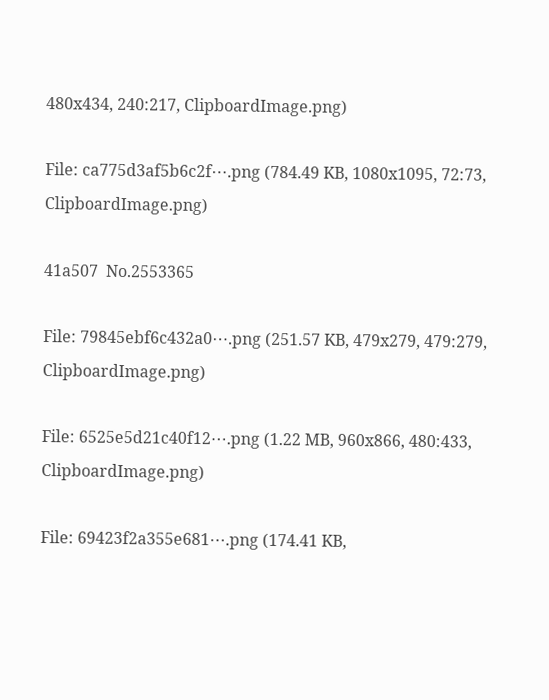480x434, 240:217, ClipboardImage.png)

File: ca775d3af5b6c2f⋯.png (784.49 KB, 1080x1095, 72:73, ClipboardImage.png)

41a507  No.2553365

File: 79845ebf6c432a0⋯.png (251.57 KB, 479x279, 479:279, ClipboardImage.png)

File: 6525e5d21c40f12⋯.png (1.22 MB, 960x866, 480:433, ClipboardImage.png)

File: 69423f2a355e681⋯.png (174.41 KB,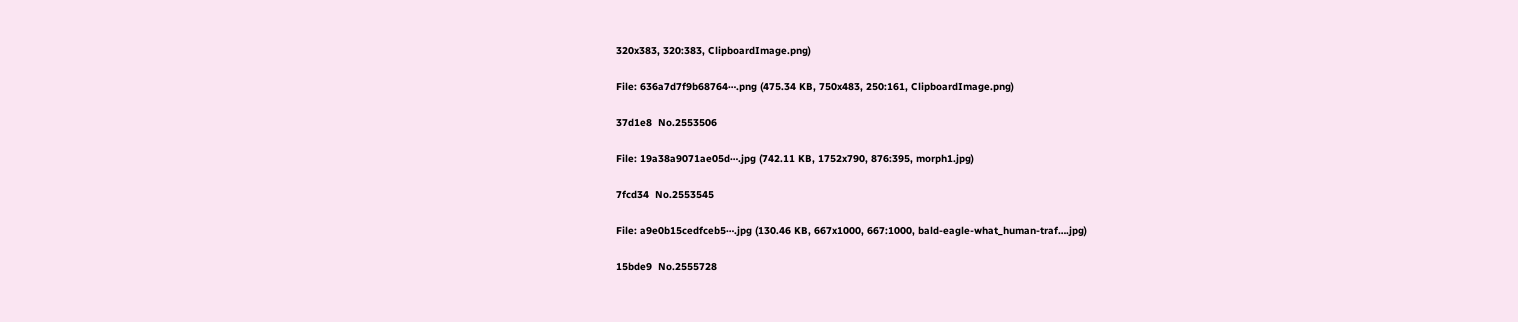320x383, 320:383, ClipboardImage.png)

File: 636a7d7f9b68764⋯.png (475.34 KB, 750x483, 250:161, ClipboardImage.png)

37d1e8  No.2553506

File: 19a38a9071ae05d⋯.jpg (742.11 KB, 1752x790, 876:395, morph1.jpg)

7fcd34  No.2553545

File: a9e0b15cedfceb5⋯.jpg (130.46 KB, 667x1000, 667:1000, bald-eagle-what_human-traf….jpg)

15bde9  No.2555728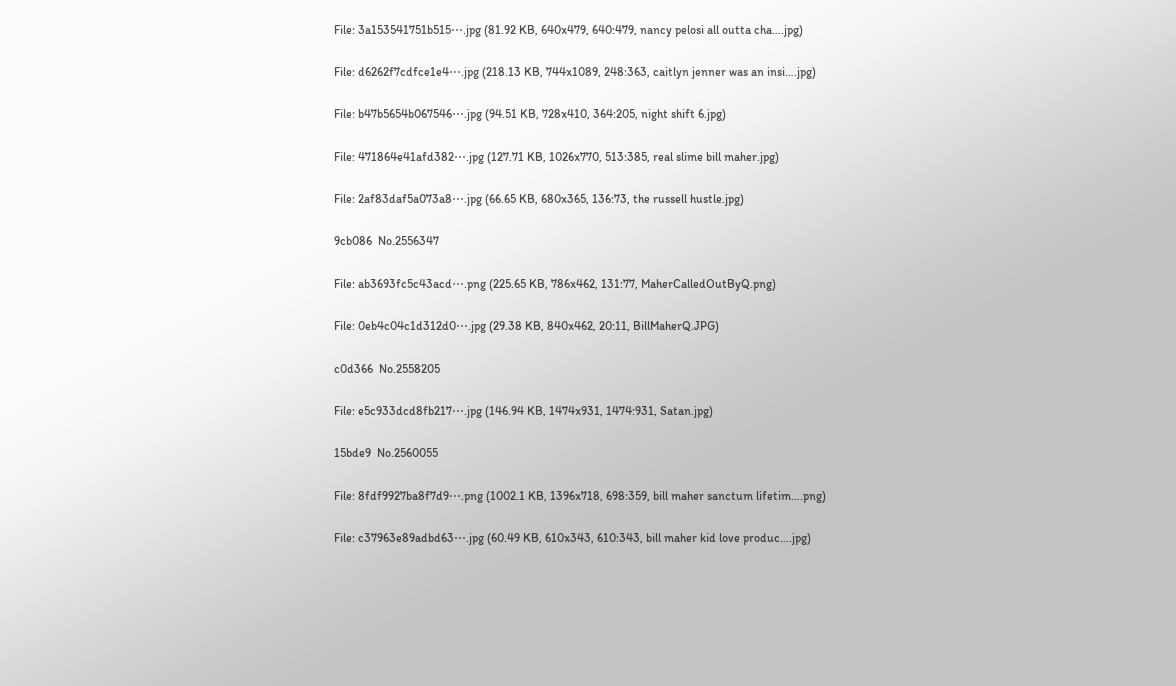File: 3a153541751b515⋯.jpg (81.92 KB, 640x479, 640:479, nancy pelosi all outta cha….jpg)

File: d6262f7cdfce1e4⋯.jpg (218.13 KB, 744x1089, 248:363, caitlyn jenner was an insi….jpg)

File: b47b5654b067546⋯.jpg (94.51 KB, 728x410, 364:205, night shift 6.jpg)

File: 471864e41afd382⋯.jpg (127.71 KB, 1026x770, 513:385, real slime bill maher.jpg)

File: 2af83daf5a073a8⋯.jpg (66.65 KB, 680x365, 136:73, the russell hustle.jpg)

9cb086  No.2556347

File: ab3693fc5c43acd⋯.png (225.65 KB, 786x462, 131:77, MaherCalledOutByQ.png)

File: 0eb4c04c1d312d0⋯.jpg (29.38 KB, 840x462, 20:11, BillMaherQ.JPG)

c0d366  No.2558205

File: e5c933dcd8fb217⋯.jpg (146.94 KB, 1474x931, 1474:931, Satan.jpg)

15bde9  No.2560055

File: 8fdf9927ba8f7d9⋯.png (1002.1 KB, 1396x718, 698:359, bill maher sanctum lifetim….png)

File: c37963e89adbd63⋯.jpg (60.49 KB, 610x343, 610:343, bill maher kid love produc….jpg)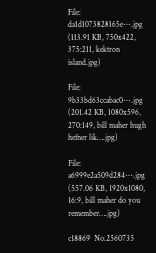File: da1d1073828165e⋯.jpg (113.91 KB, 750x422, 375:211, kektron island.jpg)

File: 9b33bd63ccabac0⋯.jpg (201.42 KB, 1080x596, 270:149, bill maher hugh hefner lik….jpg)

File: a6999e2a509d284⋯.jpg (557.06 KB, 1920x1080, 16:9, bill maher do you remember….jpg)

c18869  No.2560735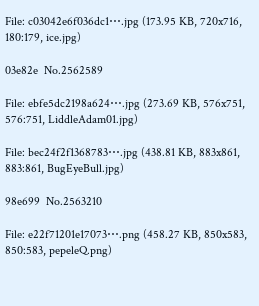File: c03042e6f036dc1⋯.jpg (173.95 KB, 720x716, 180:179, ice.jpg)

03e82e  No.2562589

File: ebfe5dc2198a624⋯.jpg (273.69 KB, 576x751, 576:751, LiddleAdam01.jpg)

File: bec24f2f1368783⋯.jpg (438.81 KB, 883x861, 883:861, BugEyeBull.jpg)

98e699  No.2563210

File: e22f71201e17073⋯.png (458.27 KB, 850x583, 850:583, pepeleQ.png)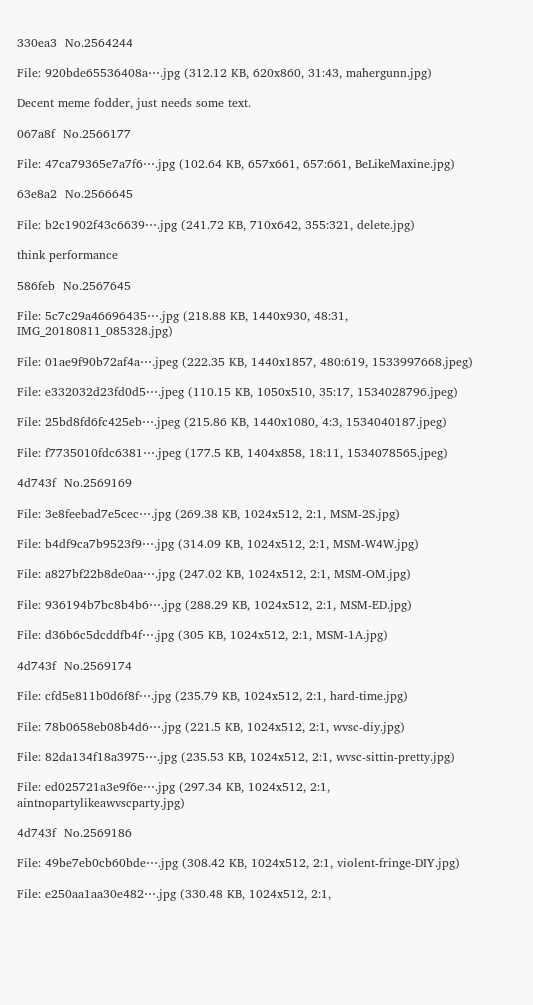330ea3  No.2564244

File: 920bde65536408a⋯.jpg (312.12 KB, 620x860, 31:43, mahergunn.jpg)

Decent meme fodder, just needs some text.

067a8f  No.2566177

File: 47ca79365e7a7f6⋯.jpg (102.64 KB, 657x661, 657:661, BeLikeMaxine.jpg)

63e8a2  No.2566645

File: b2c1902f43c6639⋯.jpg (241.72 KB, 710x642, 355:321, delete.jpg)

think performance

586feb  No.2567645

File: 5c7c29a46696435⋯.jpg (218.88 KB, 1440x930, 48:31, IMG_20180811_085328.jpg)

File: 01ae9f90b72af4a⋯.jpeg (222.35 KB, 1440x1857, 480:619, 1533997668.jpeg)

File: e332032d23fd0d5⋯.jpeg (110.15 KB, 1050x510, 35:17, 1534028796.jpeg)

File: 25bd8fd6fc425eb⋯.jpeg (215.86 KB, 1440x1080, 4:3, 1534040187.jpeg)

File: f7735010fdc6381⋯.jpeg (177.5 KB, 1404x858, 18:11, 1534078565.jpeg)

4d743f  No.2569169

File: 3e8feebad7e5cec⋯.jpg (269.38 KB, 1024x512, 2:1, MSM-2S.jpg)

File: b4df9ca7b9523f9⋯.jpg (314.09 KB, 1024x512, 2:1, MSM-W4W.jpg)

File: a827bf22b8de0aa⋯.jpg (247.02 KB, 1024x512, 2:1, MSM-OM.jpg)

File: 936194b7bc8b4b6⋯.jpg (288.29 KB, 1024x512, 2:1, MSM-ED.jpg)

File: d36b6c5dcddfb4f⋯.jpg (305 KB, 1024x512, 2:1, MSM-1A.jpg)

4d743f  No.2569174

File: cfd5e811b0d6f8f⋯.jpg (235.79 KB, 1024x512, 2:1, hard-time.jpg)

File: 78b0658eb08b4d6⋯.jpg (221.5 KB, 1024x512, 2:1, wvsc-diy.jpg)

File: 82da134f18a3975⋯.jpg (235.53 KB, 1024x512, 2:1, wvsc-sittin-pretty.jpg)

File: ed025721a3e9f6e⋯.jpg (297.34 KB, 1024x512, 2:1, aintnopartylikeawvscparty.jpg)

4d743f  No.2569186

File: 49be7eb0cb60bde⋯.jpg (308.42 KB, 1024x512, 2:1, violent-fringe-DIY.jpg)

File: e250aa1aa30e482⋯.jpg (330.48 KB, 1024x512, 2:1,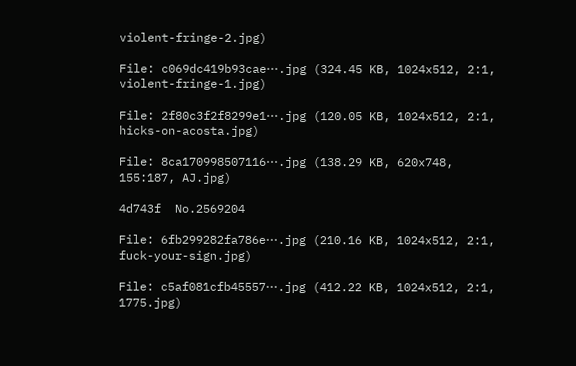violent-fringe-2.jpg)

File: c069dc419b93cae⋯.jpg (324.45 KB, 1024x512, 2:1, violent-fringe-1.jpg)

File: 2f80c3f2f8299e1⋯.jpg (120.05 KB, 1024x512, 2:1, hicks-on-acosta.jpg)

File: 8ca170998507116⋯.jpg (138.29 KB, 620x748, 155:187, AJ.jpg)

4d743f  No.2569204

File: 6fb299282fa786e⋯.jpg (210.16 KB, 1024x512, 2:1, fuck-your-sign.jpg)

File: c5af081cfb45557⋯.jpg (412.22 KB, 1024x512, 2:1, 1775.jpg)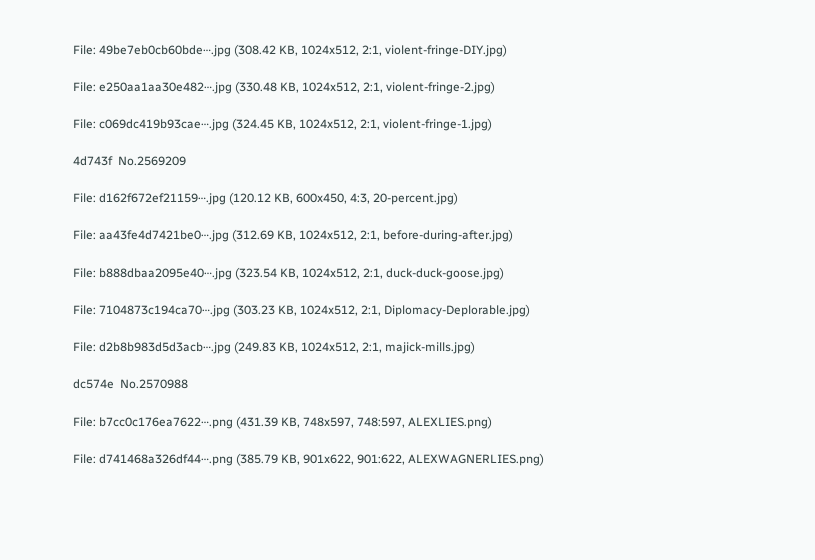File: 49be7eb0cb60bde⋯.jpg (308.42 KB, 1024x512, 2:1, violent-fringe-DIY.jpg)

File: e250aa1aa30e482⋯.jpg (330.48 KB, 1024x512, 2:1, violent-fringe-2.jpg)

File: c069dc419b93cae⋯.jpg (324.45 KB, 1024x512, 2:1, violent-fringe-1.jpg)

4d743f  No.2569209

File: d162f672ef21159⋯.jpg (120.12 KB, 600x450, 4:3, 20-percent.jpg)

File: aa43fe4d7421be0⋯.jpg (312.69 KB, 1024x512, 2:1, before-during-after.jpg)

File: b888dbaa2095e40⋯.jpg (323.54 KB, 1024x512, 2:1, duck-duck-goose.jpg)

File: 7104873c194ca70⋯.jpg (303.23 KB, 1024x512, 2:1, Diplomacy-Deplorable.jpg)

File: d2b8b983d5d3acb⋯.jpg (249.83 KB, 1024x512, 2:1, majick-mills.jpg)

dc574e  No.2570988

File: b7cc0c176ea7622⋯.png (431.39 KB, 748x597, 748:597, ALEXLIES.png)

File: d741468a326df44⋯.png (385.79 KB, 901x622, 901:622, ALEXWAGNERLIES.png)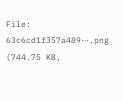File: 63c6cd1f357a489⋯.png (744.75 KB,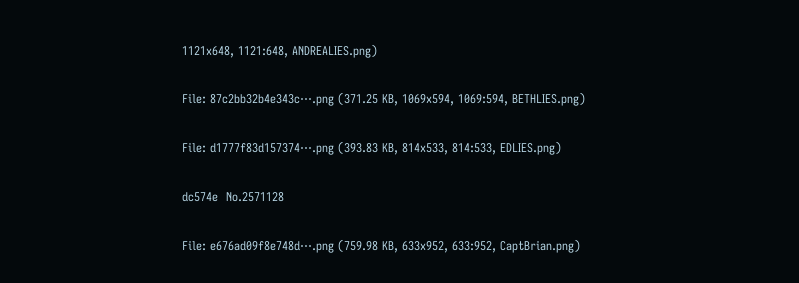1121x648, 1121:648, ANDREALIES.png)

File: 87c2bb32b4e343c⋯.png (371.25 KB, 1069x594, 1069:594, BETHLIES.png)

File: d1777f83d157374⋯.png (393.83 KB, 814x533, 814:533, EDLIES.png)

dc574e  No.2571128

File: e676ad09f8e748d⋯.png (759.98 KB, 633x952, 633:952, CaptBrian.png)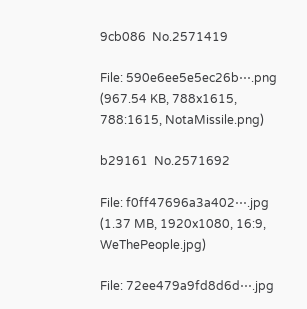9cb086  No.2571419

File: 590e6ee5e5ec26b⋯.png (967.54 KB, 788x1615, 788:1615, NotaMissile.png)

b29161  No.2571692

File: f0ff47696a3a402⋯.jpg (1.37 MB, 1920x1080, 16:9, WeThePeople.jpg)

File: 72ee479a9fd8d6d⋯.jpg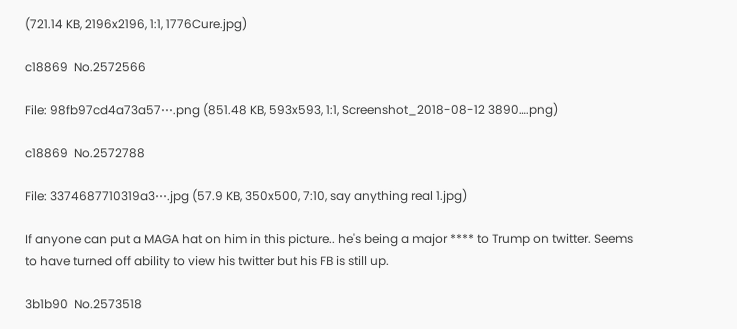(721.14 KB, 2196x2196, 1:1, 1776Cure.jpg)

c18869  No.2572566

File: 98fb97cd4a73a57⋯.png (851.48 KB, 593x593, 1:1, Screenshot_2018-08-12 3890….png)

c18869  No.2572788

File: 3374687710319a3⋯.jpg (57.9 KB, 350x500, 7:10, say anything real 1.jpg)

If anyone can put a MAGA hat on him in this picture.. he's being a major **** to Trump on twitter. Seems to have turned off ability to view his twitter but his FB is still up.

3b1b90  No.2573518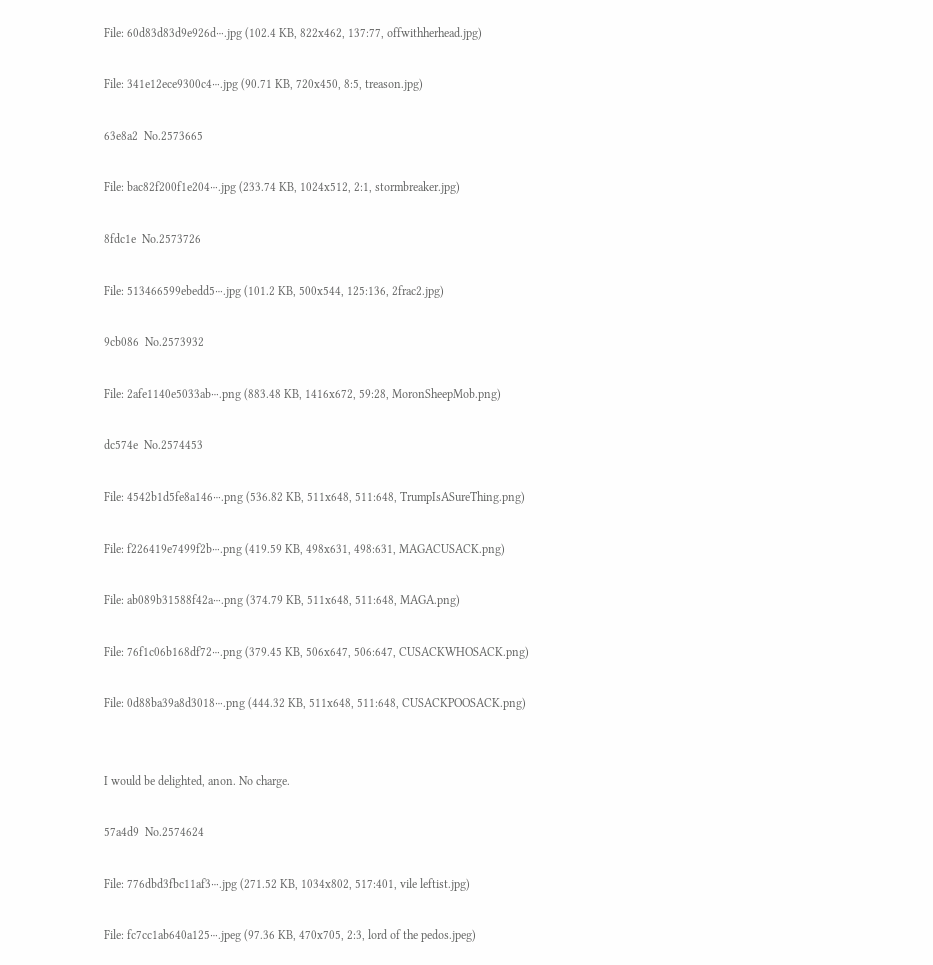File: 60d83d83d9e926d⋯.jpg (102.4 KB, 822x462, 137:77, offwithherhead.jpg)

File: 341e12ece9300c4⋯.jpg (90.71 KB, 720x450, 8:5, treason.jpg)

63e8a2  No.2573665

File: bac82f200f1e204⋯.jpg (233.74 KB, 1024x512, 2:1, stormbreaker.jpg)

8fdc1e  No.2573726

File: 513466599ebedd5⋯.jpg (101.2 KB, 500x544, 125:136, 2frac2.jpg)

9cb086  No.2573932

File: 2afe1140e5033ab⋯.png (883.48 KB, 1416x672, 59:28, MoronSheepMob.png)

dc574e  No.2574453

File: 4542b1d5fe8a146⋯.png (536.82 KB, 511x648, 511:648, TrumpIsASureThing.png)

File: f226419e7499f2b⋯.png (419.59 KB, 498x631, 498:631, MAGACUSACK.png)

File: ab089b31588f42a⋯.png (374.79 KB, 511x648, 511:648, MAGA.png)

File: 76f1c06b168df72⋯.png (379.45 KB, 506x647, 506:647, CUSACKWHOSACK.png)

File: 0d88ba39a8d3018⋯.png (444.32 KB, 511x648, 511:648, CUSACKPOOSACK.png)


I would be delighted, anon. No charge.

57a4d9  No.2574624

File: 776dbd3fbc11af3⋯.jpg (271.52 KB, 1034x802, 517:401, vile leftist.jpg)

File: fc7cc1ab640a125⋯.jpeg (97.36 KB, 470x705, 2:3, lord of the pedos.jpeg)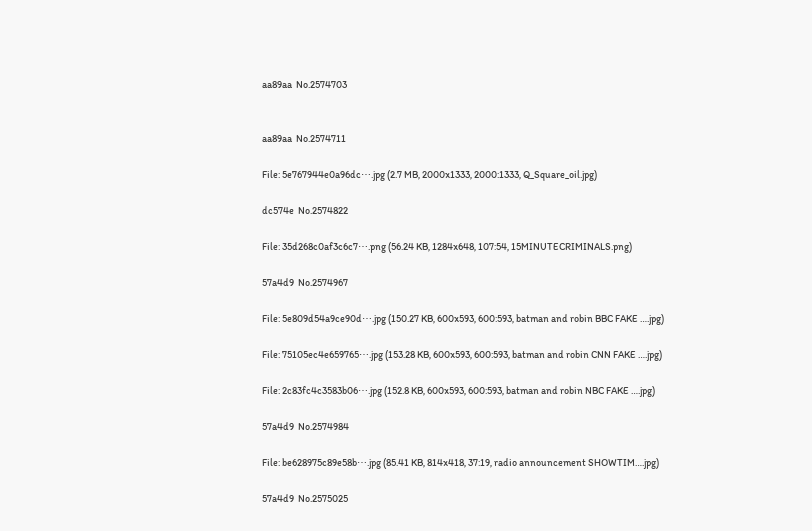aa89aa  No.2574703


aa89aa  No.2574711

File: 5e767944e0a96dc⋯.jpg (2.7 MB, 2000x1333, 2000:1333, Q_Square_oil.jpg)

dc574e  No.2574822

File: 35d268c0af3c6c7⋯.png (56.24 KB, 1284x648, 107:54, 15MINUTECRIMINALS.png)

57a4d9  No.2574967

File: 5e809d54a9ce90d⋯.jpg (150.27 KB, 600x593, 600:593, batman and robin BBC FAKE ….jpg)

File: 75105ec4e659765⋯.jpg (153.28 KB, 600x593, 600:593, batman and robin CNN FAKE ….jpg)

File: 2c83fc4c3583b06⋯.jpg (152.8 KB, 600x593, 600:593, batman and robin NBC FAKE ….jpg)

57a4d9  No.2574984

File: be628975c89e58b⋯.jpg (85.41 KB, 814x418, 37:19, radio announcement SHOWTIM….jpg)

57a4d9  No.2575025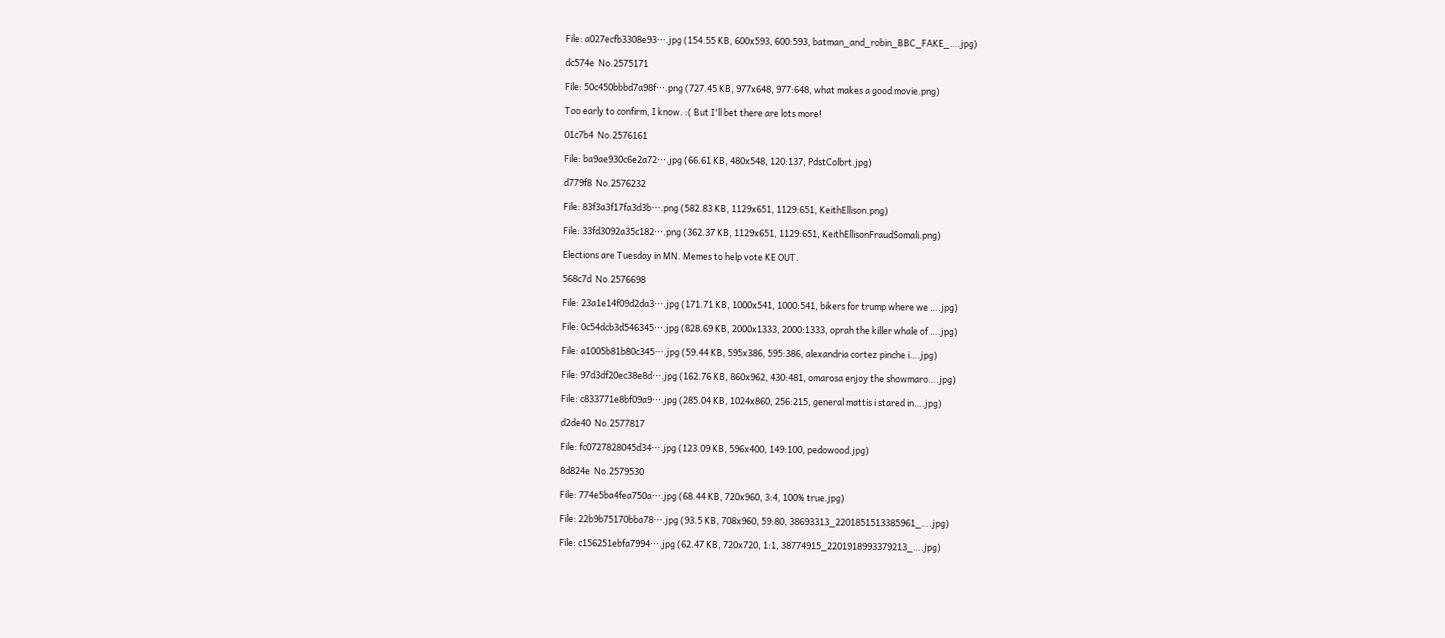File: a027ecfb3308e93⋯.jpg (154.55 KB, 600x593, 600:593, batman_and_robin_BBC_FAKE_….jpg)

dc574e  No.2575171

File: 50c450bbbd7a98f⋯.png (727.45 KB, 977x648, 977:648, what makes a good movie.png)

Too early to confirm, I know. :( But I'll bet there are lots more!

01c7b4  No.2576161

File: ba9ae930c6e2a72⋯.jpg (66.61 KB, 480x548, 120:137, PdstColbrt.jpg)

d779f8  No.2576232

File: 83f3a3f17fa3d3b⋯.png (582.83 KB, 1129x651, 1129:651, KeithEllison.png)

File: 33fd3092a35c182⋯.png (362.37 KB, 1129x651, 1129:651, KeithEllisonFraudSomali.png)

Elections are Tuesday in MN. Memes to help vote KE OUT.

568c7d  No.2576698

File: 23a1e14f09d2da3⋯.jpg (171.71 KB, 1000x541, 1000:541, bikers for trump where we ….jpg)

File: 0c54dcb3d546345⋯.jpg (828.69 KB, 2000x1333, 2000:1333, oprah the killer whale of ….jpg)

File: a1005b81b80c345⋯.jpg (59.44 KB, 595x386, 595:386, alexandria cortez pinche i….jpg)

File: 97d3df20ec38e8d⋯.jpg (162.76 KB, 860x962, 430:481, omarosa enjoy the showmaro….jpg)

File: c833771e8bf09a9⋯.jpg (285.04 KB, 1024x860, 256:215, general mattis i stared in….jpg)

d2de40  No.2577817

File: fc0727828045d34⋯.jpg (123.09 KB, 596x400, 149:100, pedowood.jpg)

8d824e  No.2579530

File: 774e5ba4fea750a⋯.jpg (68.44 KB, 720x960, 3:4, 100% true.jpg)

File: 22b9b75170bba78⋯.jpg (93.5 KB, 708x960, 59:80, 38693313_2201851513385961_….jpg)

File: c156251ebfa7994⋯.jpg (62.47 KB, 720x720, 1:1, 38774915_2201918993379213_….jpg)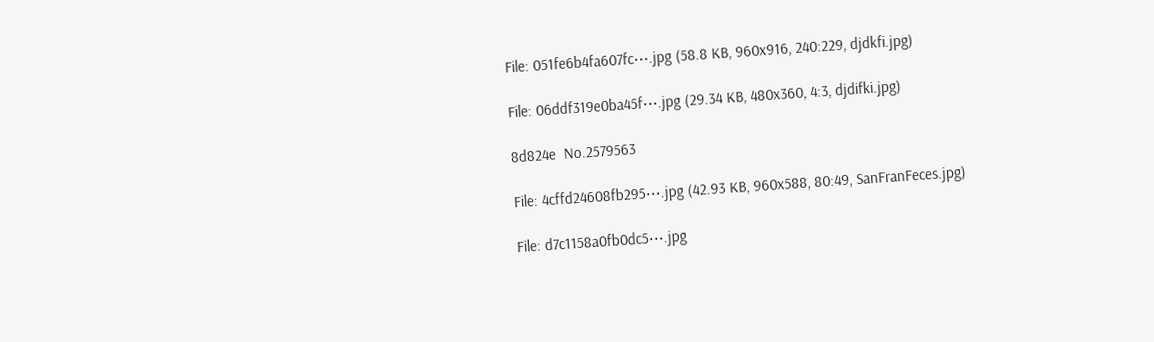File: 051fe6b4fa607fc⋯.jpg (58.8 KB, 960x916, 240:229, djdkfi.jpg)

File: 06ddf319e0ba45f⋯.jpg (29.34 KB, 480x360, 4:3, djdifki.jpg)

8d824e  No.2579563

File: 4cffd24608fb295⋯.jpg (42.93 KB, 960x588, 80:49, SanFranFeces.jpg)

File: d7c1158a0fb0dc5⋯.jpg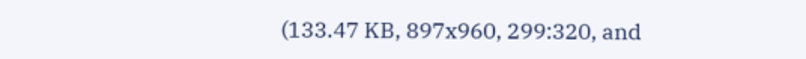(133.47 KB, 897x960, 299:320, and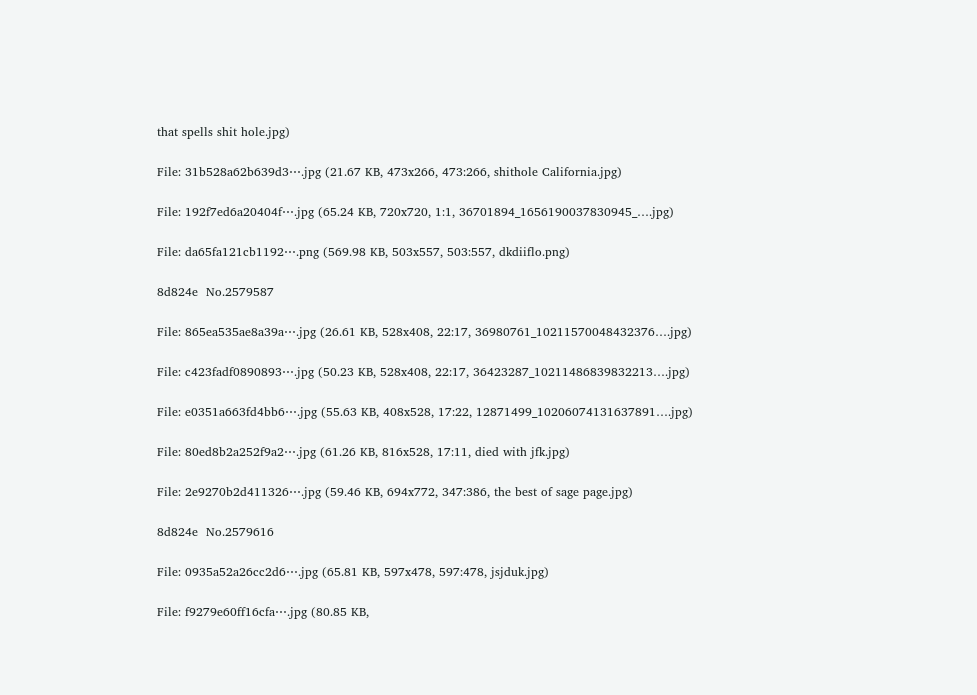that spells shit hole.jpg)

File: 31b528a62b639d3⋯.jpg (21.67 KB, 473x266, 473:266, shithole California.jpg)

File: 192f7ed6a20404f⋯.jpg (65.24 KB, 720x720, 1:1, 36701894_1656190037830945_….jpg)

File: da65fa121cb1192⋯.png (569.98 KB, 503x557, 503:557, dkdiiflo.png)

8d824e  No.2579587

File: 865ea535ae8a39a⋯.jpg (26.61 KB, 528x408, 22:17, 36980761_10211570048432376….jpg)

File: c423fadf0890893⋯.jpg (50.23 KB, 528x408, 22:17, 36423287_10211486839832213….jpg)

File: e0351a663fd4bb6⋯.jpg (55.63 KB, 408x528, 17:22, 12871499_10206074131637891….jpg)

File: 80ed8b2a252f9a2⋯.jpg (61.26 KB, 816x528, 17:11, died with jfk.jpg)

File: 2e9270b2d411326⋯.jpg (59.46 KB, 694x772, 347:386, the best of sage page.jpg)

8d824e  No.2579616

File: 0935a52a26cc2d6⋯.jpg (65.81 KB, 597x478, 597:478, jsjduk.jpg)

File: f9279e60ff16cfa⋯.jpg (80.85 KB,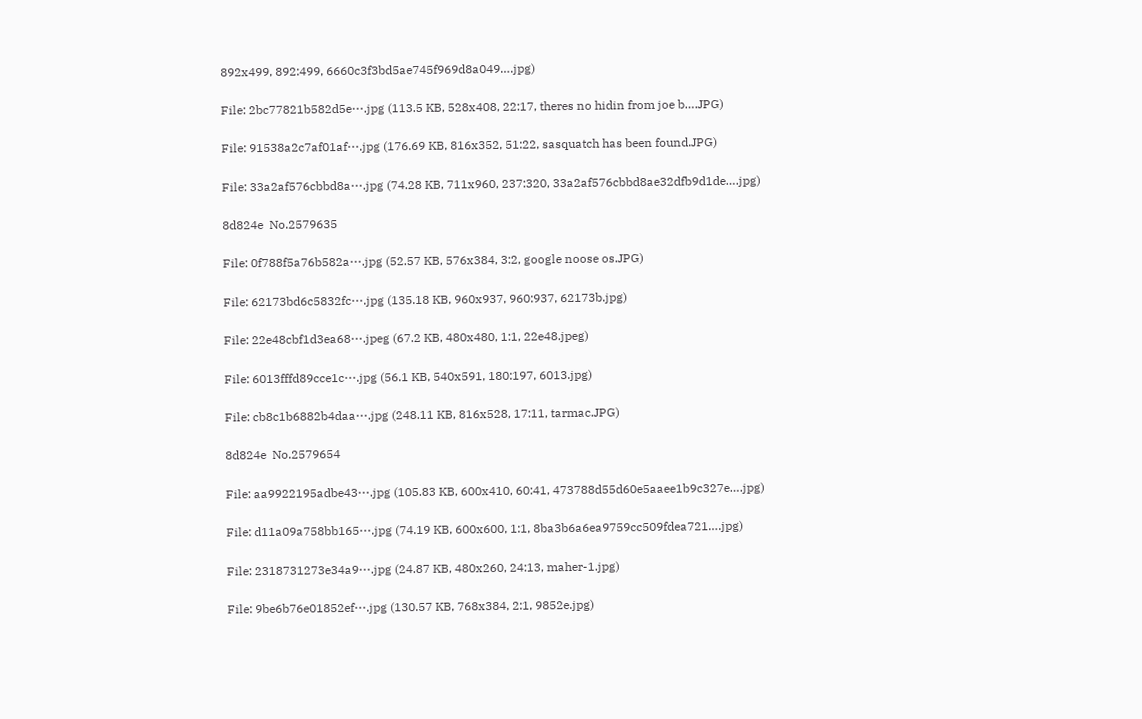892x499, 892:499, 6660c3f3bd5ae745f969d8a049….jpg)

File: 2bc77821b582d5e⋯.jpg (113.5 KB, 528x408, 22:17, theres no hidin from joe b….JPG)

File: 91538a2c7af01af⋯.jpg (176.69 KB, 816x352, 51:22, sasquatch has been found.JPG)

File: 33a2af576cbbd8a⋯.jpg (74.28 KB, 711x960, 237:320, 33a2af576cbbd8ae32dfb9d1de….jpg)

8d824e  No.2579635

File: 0f788f5a76b582a⋯.jpg (52.57 KB, 576x384, 3:2, google noose os.JPG)

File: 62173bd6c5832fc⋯.jpg (135.18 KB, 960x937, 960:937, 62173b.jpg)

File: 22e48cbf1d3ea68⋯.jpeg (67.2 KB, 480x480, 1:1, 22e48.jpeg)

File: 6013fffd89cce1c⋯.jpg (56.1 KB, 540x591, 180:197, 6013.jpg)

File: cb8c1b6882b4daa⋯.jpg (248.11 KB, 816x528, 17:11, tarmac.JPG)

8d824e  No.2579654

File: aa9922195adbe43⋯.jpg (105.83 KB, 600x410, 60:41, 473788d55d60e5aaee1b9c327e….jpg)

File: d11a09a758bb165⋯.jpg (74.19 KB, 600x600, 1:1, 8ba3b6a6ea9759cc509fdea721….jpg)

File: 2318731273e34a9⋯.jpg (24.87 KB, 480x260, 24:13, maher-1.jpg)

File: 9be6b76e01852ef⋯.jpg (130.57 KB, 768x384, 2:1, 9852e.jpg)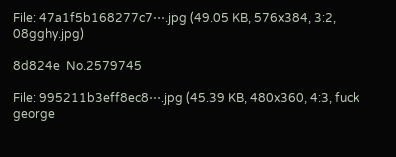File: 47a1f5b168277c7⋯.jpg (49.05 KB, 576x384, 3:2, 08gghy.jpg)

8d824e  No.2579745

File: 995211b3eff8ec8⋯.jpg (45.39 KB, 480x360, 4:3, fuck george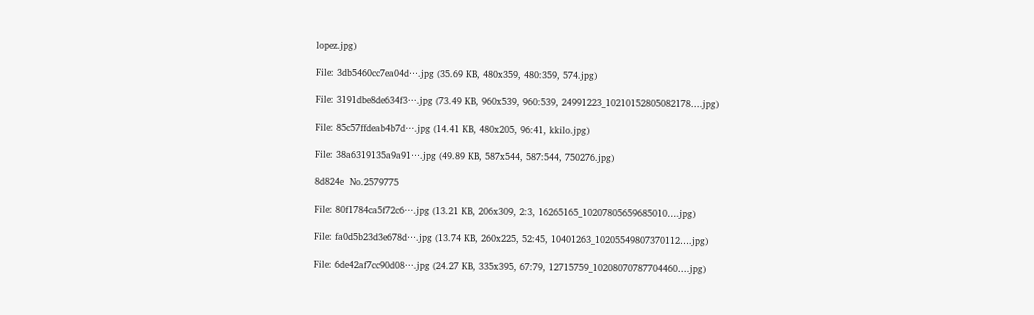lopez.jpg)

File: 3db5460cc7ea04d⋯.jpg (35.69 KB, 480x359, 480:359, 574.jpg)

File: 3191dbe8de634f3⋯.jpg (73.49 KB, 960x539, 960:539, 24991223_10210152805082178….jpg)

File: 85c57ffdeab4b7d⋯.jpg (14.41 KB, 480x205, 96:41, kkilo.jpg)

File: 38a6319135a9a91⋯.jpg (49.89 KB, 587x544, 587:544, 750276.jpg)

8d824e  No.2579775

File: 80f1784ca5f72c6⋯.jpg (13.21 KB, 206x309, 2:3, 16265165_10207805659685010….jpg)

File: fa0d5b23d3e678d⋯.jpg (13.74 KB, 260x225, 52:45, 10401263_10205549807370112….jpg)

File: 6de42af7cc90d08⋯.jpg (24.27 KB, 335x395, 67:79, 12715759_10208070787704460….jpg)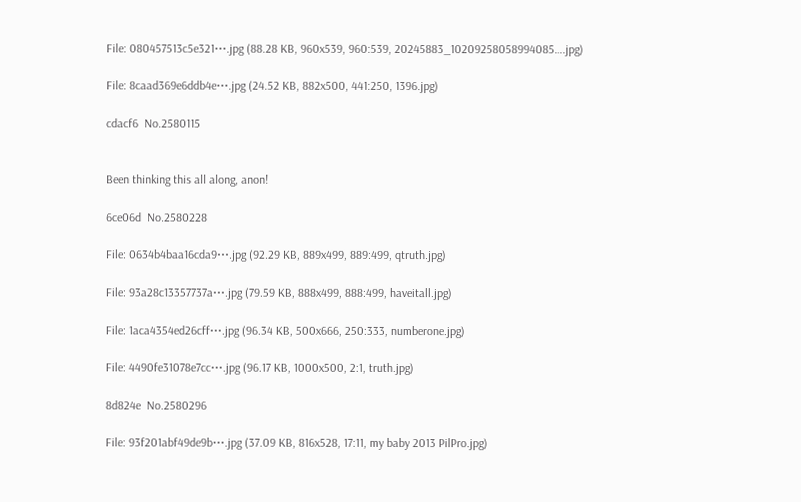File: 080457513c5e321⋯.jpg (88.28 KB, 960x539, 960:539, 20245883_10209258058994085….jpg)

File: 8caad369e6ddb4e⋯.jpg (24.52 KB, 882x500, 441:250, 1396.jpg)

cdacf6  No.2580115


Been thinking this all along, anon!

6ce06d  No.2580228

File: 0634b4baa16cda9⋯.jpg (92.29 KB, 889x499, 889:499, qtruth.jpg)

File: 93a28c13357737a⋯.jpg (79.59 KB, 888x499, 888:499, haveitall.jpg)

File: 1aca4354ed26cff⋯.jpg (96.34 KB, 500x666, 250:333, numberone.jpg)

File: 4490fe31078e7cc⋯.jpg (96.17 KB, 1000x500, 2:1, truth.jpg)

8d824e  No.2580296

File: 93f201abf49de9b⋯.jpg (37.09 KB, 816x528, 17:11, my baby 2013 PilPro.jpg)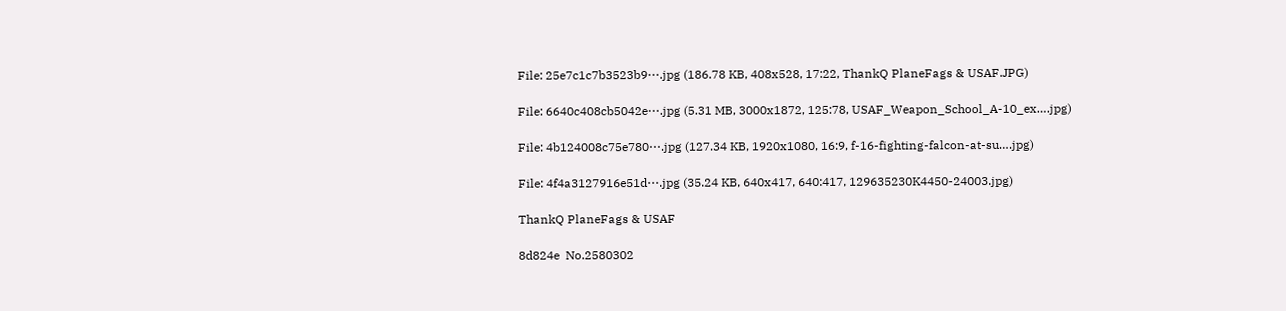File: 25e7c1c7b3523b9⋯.jpg (186.78 KB, 408x528, 17:22, ThankQ PlaneFags & USAF.JPG)

File: 6640c408cb5042e⋯.jpg (5.31 MB, 3000x1872, 125:78, USAF_Weapon_School_A-10_ex….jpg)

File: 4b124008c75e780⋯.jpg (127.34 KB, 1920x1080, 16:9, f-16-fighting-falcon-at-su….jpg)

File: 4f4a3127916e51d⋯.jpg (35.24 KB, 640x417, 640:417, 129635230K4450-24003.jpg)

ThankQ PlaneFags & USAF

8d824e  No.2580302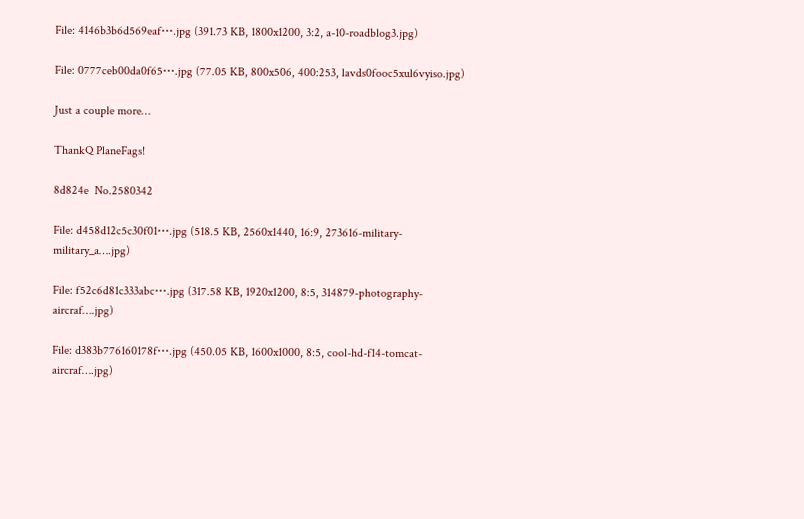File: 4146b3b6d569eaf⋯.jpg (391.73 KB, 1800x1200, 3:2, a-10-roadblog3.jpg)

File: 0777ceb00da0f65⋯.jpg (77.05 KB, 800x506, 400:253, lavds0fooc5xul6vyiso.jpg)

Just a couple more…

ThankQ PlaneFags!

8d824e  No.2580342

File: d458d12c5c30f01⋯.jpg (518.5 KB, 2560x1440, 16:9, 273616-military-military_a….jpg)

File: f52c6d81c333abc⋯.jpg (317.58 KB, 1920x1200, 8:5, 314879-photography-aircraf….jpg)

File: d383b776160178f⋯.jpg (450.05 KB, 1600x1000, 8:5, cool-hd-f14-tomcat-aircraf….jpg)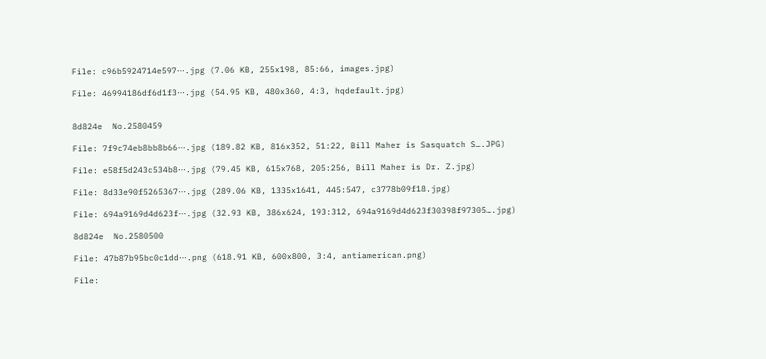File: c96b5924714e597⋯.jpg (7.06 KB, 255x198, 85:66, images.jpg)

File: 46994186df6d1f3⋯.jpg (54.95 KB, 480x360, 4:3, hqdefault.jpg)


8d824e  No.2580459

File: 7f9c74eb8bb8b66⋯.jpg (189.82 KB, 816x352, 51:22, Bill Maher is Sasquatch S….JPG)

File: e58f5d243c534b8⋯.jpg (79.45 KB, 615x768, 205:256, Bill Maher is Dr. Z.jpg)

File: 8d33e90f5265367⋯.jpg (289.06 KB, 1335x1641, 445:547, c3778b09f18.jpg)

File: 694a9169d4d623f⋯.jpg (32.93 KB, 386x624, 193:312, 694a9169d4d623f30398f97305….jpg)

8d824e  No.2580500

File: 47b87b95bc0c1dd⋯.png (618.91 KB, 600x800, 3:4, antiamerican.png)

File: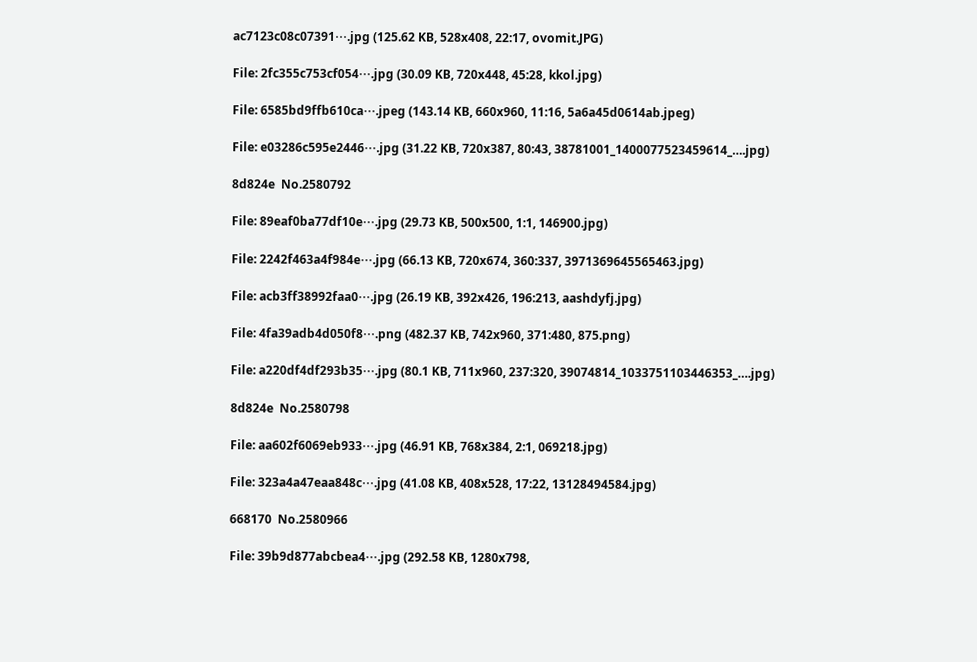ac7123c08c07391⋯.jpg (125.62 KB, 528x408, 22:17, ovomit.JPG)

File: 2fc355c753cf054⋯.jpg (30.09 KB, 720x448, 45:28, kkol.jpg)

File: 6585bd9ffb610ca⋯.jpeg (143.14 KB, 660x960, 11:16, 5a6a45d0614ab.jpeg)

File: e03286c595e2446⋯.jpg (31.22 KB, 720x387, 80:43, 38781001_1400077523459614_….jpg)

8d824e  No.2580792

File: 89eaf0ba77df10e⋯.jpg (29.73 KB, 500x500, 1:1, 146900.jpg)

File: 2242f463a4f984e⋯.jpg (66.13 KB, 720x674, 360:337, 3971369645565463.jpg)

File: acb3ff38992faa0⋯.jpg (26.19 KB, 392x426, 196:213, aashdyfj.jpg)

File: 4fa39adb4d050f8⋯.png (482.37 KB, 742x960, 371:480, 875.png)

File: a220df4df293b35⋯.jpg (80.1 KB, 711x960, 237:320, 39074814_1033751103446353_….jpg)

8d824e  No.2580798

File: aa602f6069eb933⋯.jpg (46.91 KB, 768x384, 2:1, 069218.jpg)

File: 323a4a47eaa848c⋯.jpg (41.08 KB, 408x528, 17:22, 13128494584.jpg)

668170  No.2580966

File: 39b9d877abcbea4⋯.jpg (292.58 KB, 1280x798,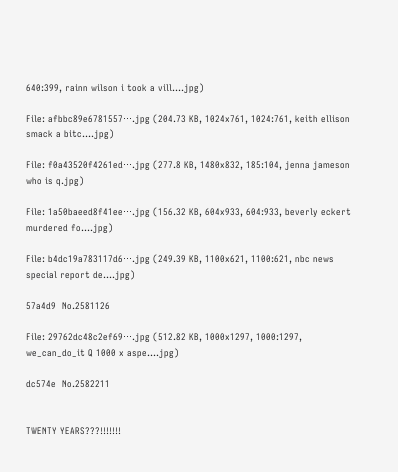640:399, rainn wilson i took a vill….jpg)

File: afbbc89e6781557⋯.jpg (204.73 KB, 1024x761, 1024:761, keith ellison smack a bitc….jpg)

File: f0a43520f4261ed⋯.jpg (277.8 KB, 1480x832, 185:104, jenna jameson who is q.jpg)

File: 1a50baeed8f41ee⋯.jpg (156.32 KB, 604x933, 604:933, beverly eckert murdered fo….jpg)

File: b4dc19a783117d6⋯.jpg (249.39 KB, 1100x621, 1100:621, nbc news special report de….jpg)

57a4d9  No.2581126

File: 29762dc48c2ef69⋯.jpg (512.82 KB, 1000x1297, 1000:1297, we_can_do_it Q 1000 x aspe….jpg)

dc574e  No.2582211


TWENTY YEARS???!!!!!!!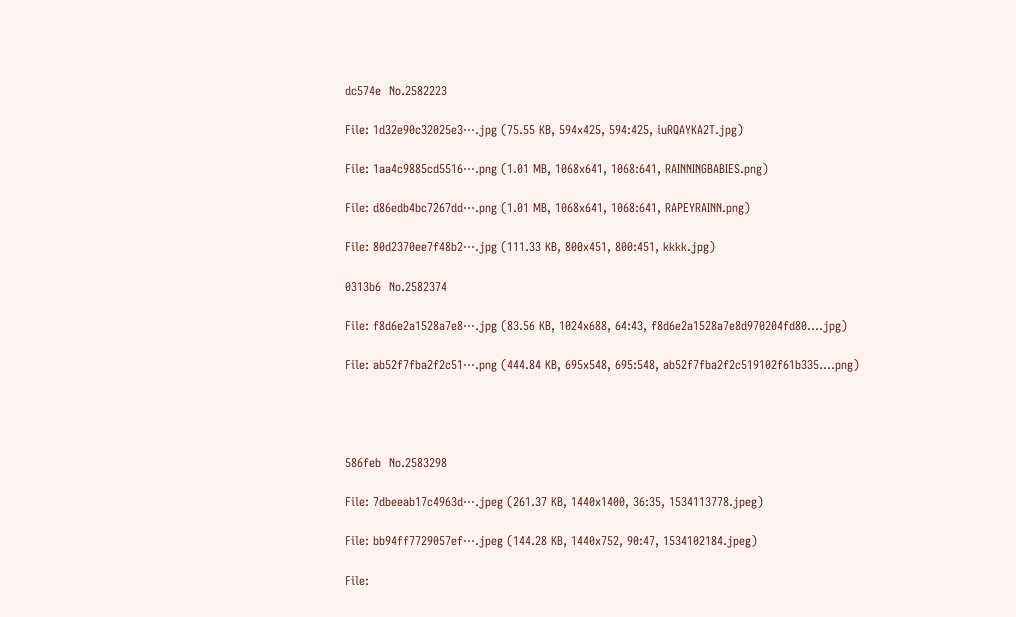dc574e  No.2582223

File: 1d32e90c32025e3⋯.jpg (75.55 KB, 594x425, 594:425, iuRQAYKA2T.jpg)

File: 1aa4c9885cd5516⋯.png (1.01 MB, 1068x641, 1068:641, RAINNINGBABIES.png)

File: d86edb4bc7267dd⋯.png (1.01 MB, 1068x641, 1068:641, RAPEYRAINN.png)

File: 80d2370ee7f48b2⋯.jpg (111.33 KB, 800x451, 800:451, kkkk.jpg)

0313b6  No.2582374

File: f8d6e2a1528a7e8⋯.jpg (83.56 KB, 1024x688, 64:43, f8d6e2a1528a7e8d970204fd80….jpg)

File: ab52f7fba2f2c51⋯.png (444.84 KB, 695x548, 695:548, ab52f7fba2f2c519102f61b335….png)




586feb  No.2583298

File: 7dbeeab17c4963d⋯.jpeg (261.37 KB, 1440x1400, 36:35, 1534113778.jpeg)

File: bb94ff7729057ef⋯.jpeg (144.28 KB, 1440x752, 90:47, 1534102184.jpeg)

File: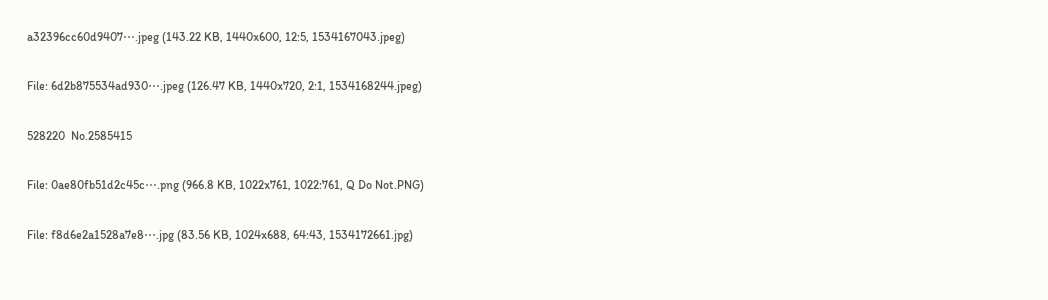a32396cc60d9407⋯.jpeg (143.22 KB, 1440x600, 12:5, 1534167043.jpeg)

File: 6d2b875534ad930⋯.jpeg (126.47 KB, 1440x720, 2:1, 1534168244.jpeg)

528220  No.2585415

File: 0ae80fb51d2c45c⋯.png (966.8 KB, 1022x761, 1022:761, Q Do Not.PNG)

File: f8d6e2a1528a7e8⋯.jpg (83.56 KB, 1024x688, 64:43, 1534172661.jpg)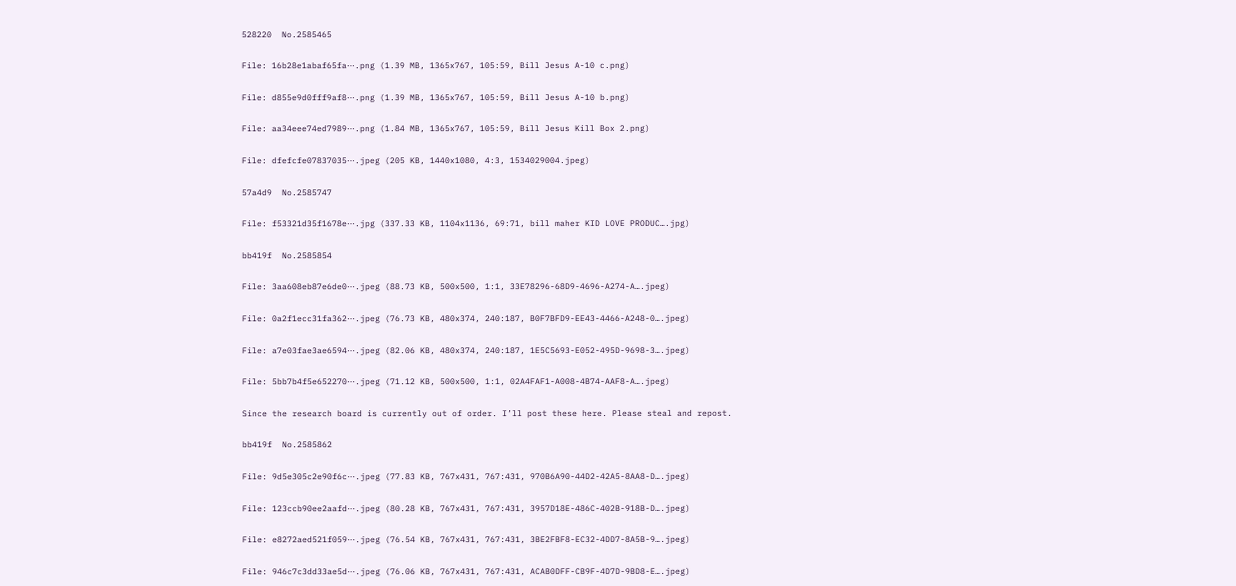528220  No.2585465

File: 16b28e1abaf65fa⋯.png (1.39 MB, 1365x767, 105:59, Bill Jesus A-10 c.png)

File: d855e9d0fff9af8⋯.png (1.39 MB, 1365x767, 105:59, Bill Jesus A-10 b.png)

File: aa34eee74ed7989⋯.png (1.84 MB, 1365x767, 105:59, Bill Jesus Kill Box 2.png)

File: dfefcfe07837035⋯.jpeg (205 KB, 1440x1080, 4:3, 1534029004.jpeg)

57a4d9  No.2585747

File: f53321d35f1678e⋯.jpg (337.33 KB, 1104x1136, 69:71, bill maher KID LOVE PRODUC….jpg)

bb419f  No.2585854

File: 3aa608eb87e6de0⋯.jpeg (88.73 KB, 500x500, 1:1, 33E78296-68D9-4696-A274-A….jpeg)

File: 0a2f1ecc31fa362⋯.jpeg (76.73 KB, 480x374, 240:187, B0F7BFD9-EE43-4466-A248-0….jpeg)

File: a7e03fae3ae6594⋯.jpeg (82.06 KB, 480x374, 240:187, 1E5C5693-E052-495D-9698-3….jpeg)

File: 5bb7b4f5e652270⋯.jpeg (71.12 KB, 500x500, 1:1, 02A4FAF1-A008-4B74-AAF8-A….jpeg)

Since the research board is currently out of order. I’ll post these here. Please steal and repost.

bb419f  No.2585862

File: 9d5e305c2e90f6c⋯.jpeg (77.83 KB, 767x431, 767:431, 970B6A90-44D2-42A5-8AA8-D….jpeg)

File: 123ccb90ee2aafd⋯.jpeg (80.28 KB, 767x431, 767:431, 3957D18E-486C-402B-918B-D….jpeg)

File: e8272aed521f059⋯.jpeg (76.54 KB, 767x431, 767:431, 3BE2FBF8-EC32-4DD7-8A5B-9….jpeg)

File: 946c7c3dd33ae5d⋯.jpeg (76.06 KB, 767x431, 767:431, ACAB0DFF-CB9F-4D7D-9BD8-E….jpeg)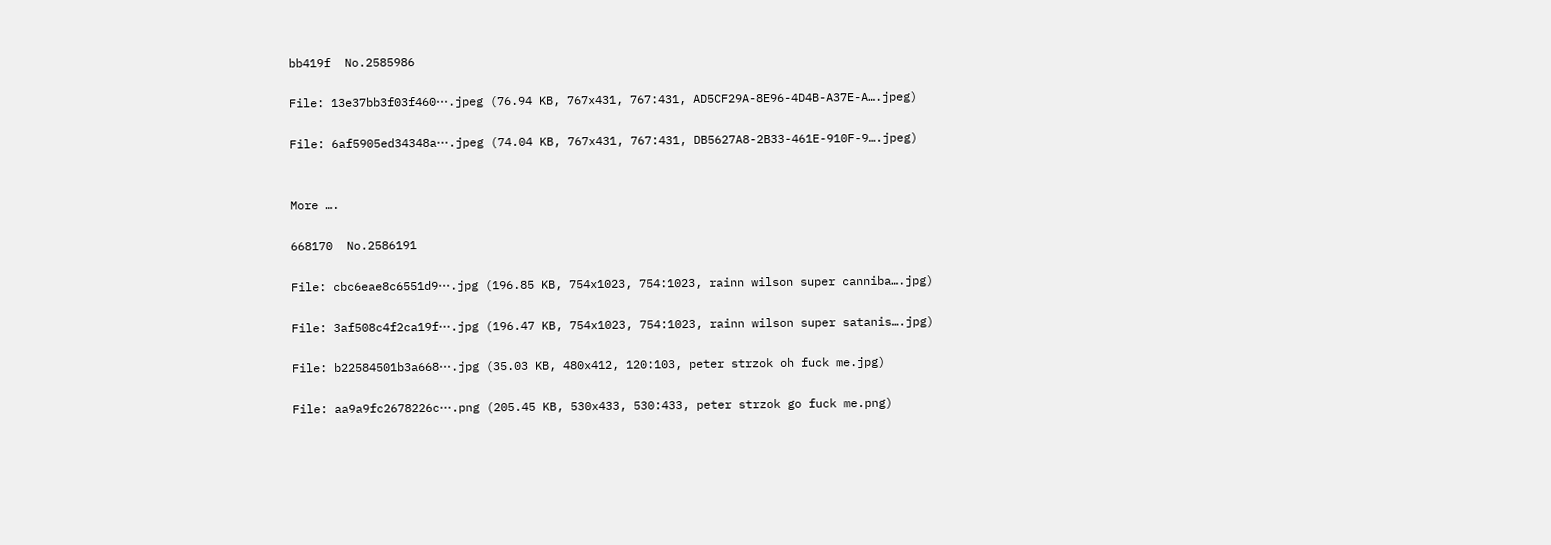bb419f  No.2585986

File: 13e37bb3f03f460⋯.jpeg (76.94 KB, 767x431, 767:431, AD5CF29A-8E96-4D4B-A37E-A….jpeg)

File: 6af5905ed34348a⋯.jpeg (74.04 KB, 767x431, 767:431, DB5627A8-2B33-461E-910F-9….jpeg)


More ….

668170  No.2586191

File: cbc6eae8c6551d9⋯.jpg (196.85 KB, 754x1023, 754:1023, rainn wilson super canniba….jpg)

File: 3af508c4f2ca19f⋯.jpg (196.47 KB, 754x1023, 754:1023, rainn wilson super satanis….jpg)

File: b22584501b3a668⋯.jpg (35.03 KB, 480x412, 120:103, peter strzok oh fuck me.jpg)

File: aa9a9fc2678226c⋯.png (205.45 KB, 530x433, 530:433, peter strzok go fuck me.png)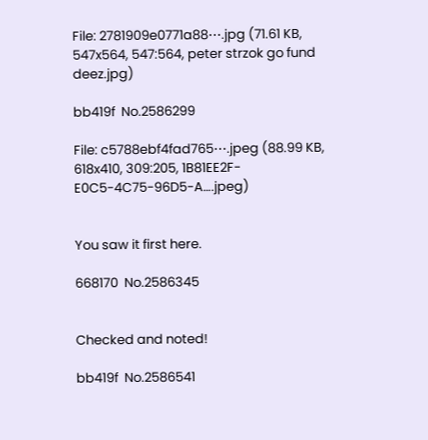File: 2781909e0771a88⋯.jpg (71.61 KB, 547x564, 547:564, peter strzok go fund deez.jpg)

bb419f  No.2586299

File: c5788ebf4fad765⋯.jpeg (88.99 KB, 618x410, 309:205, 1B81EE2F-E0C5-4C75-96D5-A….jpeg)


You saw it first here.

668170  No.2586345


Checked and noted!

bb419f  No.2586541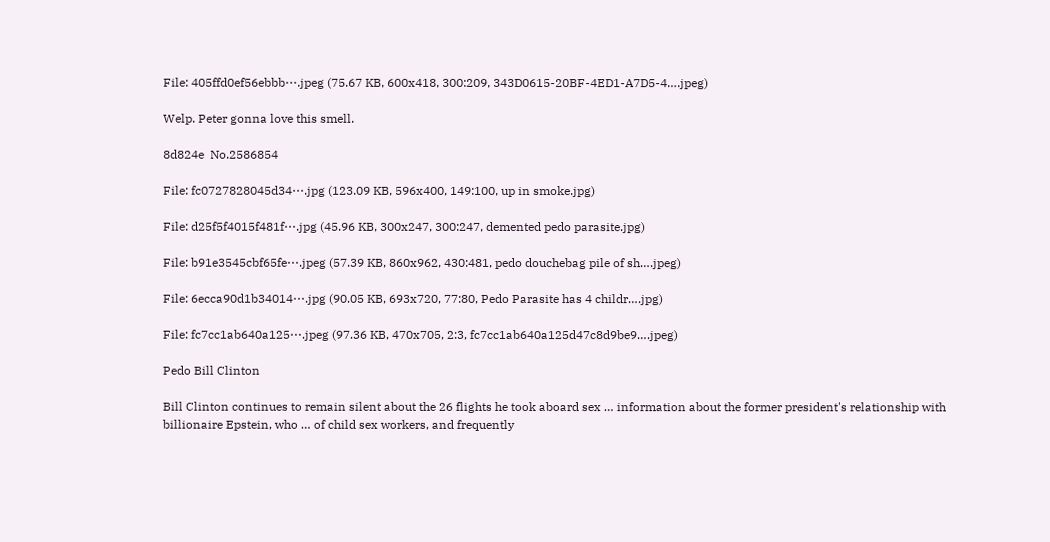File: 405ffd0ef56ebbb⋯.jpeg (75.67 KB, 600x418, 300:209, 343D0615-20BF-4ED1-A7D5-4….jpeg)

Welp. Peter gonna love this smell.

8d824e  No.2586854

File: fc0727828045d34⋯.jpg (123.09 KB, 596x400, 149:100, up in smoke.jpg)

File: d25f5f4015f481f⋯.jpg (45.96 KB, 300x247, 300:247, demented pedo parasite.jpg)

File: b91e3545cbf65fe⋯.jpeg (57.39 KB, 860x962, 430:481, pedo douchebag pile of sh….jpeg)

File: 6ecca90d1b34014⋯.jpg (90.05 KB, 693x720, 77:80, Pedo Parasite has 4 childr….jpg)

File: fc7cc1ab640a125⋯.jpeg (97.36 KB, 470x705, 2:3, fc7cc1ab640a125d47c8d9be9….jpeg)

Pedo Bill Clinton

Bill Clinton continues to remain silent about the 26 flights he took aboard sex … information about the former president's relationship with billionaire Epstein, who … of child sex workers, and frequently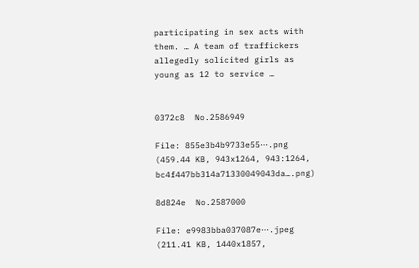participating in sex acts with them. … A team of traffickers allegedly solicited girls as young as 12 to service …


0372c8  No.2586949

File: 855e3b4b9733e55⋯.png (459.44 KB, 943x1264, 943:1264, bc4f447bb314a71330049043da….png)

8d824e  No.2587000

File: e9983bba037087e⋯.jpeg (211.41 KB, 1440x1857,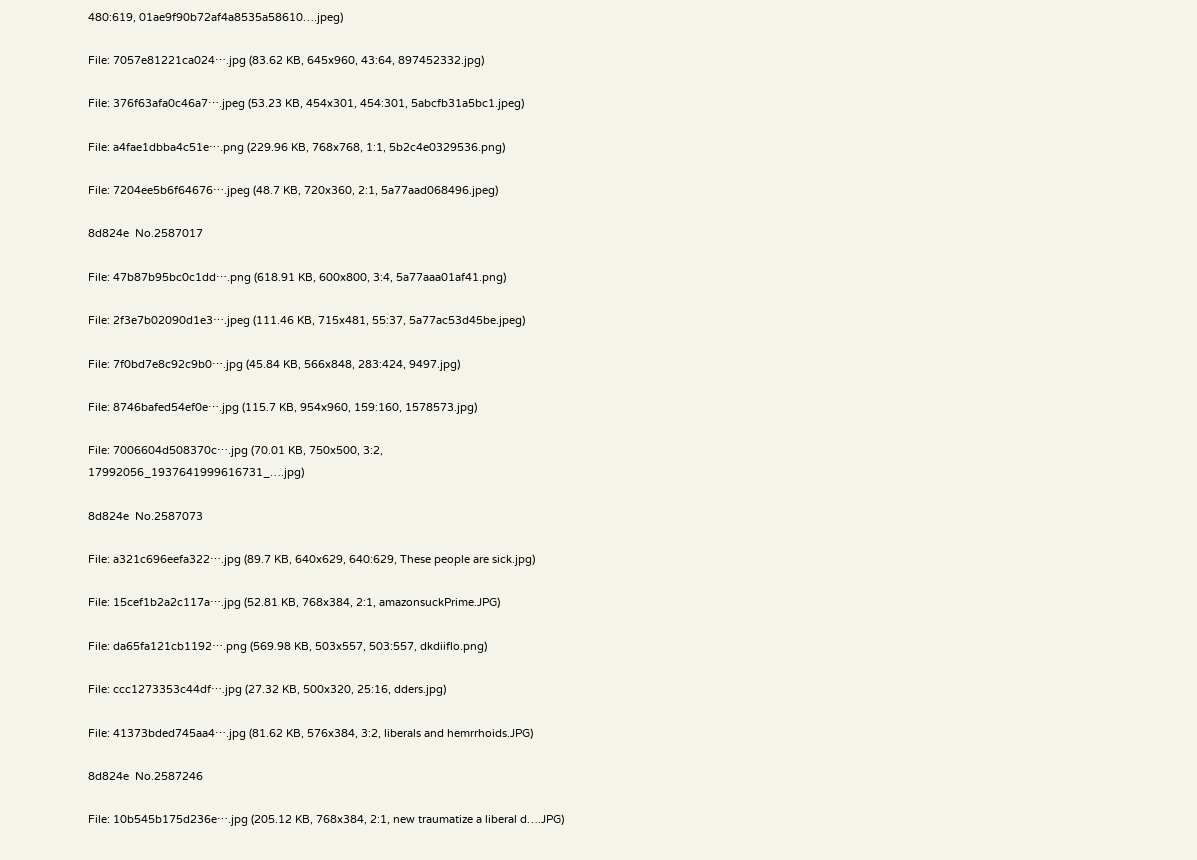480:619, 01ae9f90b72af4a8535a58610….jpeg)

File: 7057e81221ca024⋯.jpg (83.62 KB, 645x960, 43:64, 897452332.jpg)

File: 376f63afa0c46a7⋯.jpeg (53.23 KB, 454x301, 454:301, 5abcfb31a5bc1.jpeg)

File: a4fae1dbba4c51e⋯.png (229.96 KB, 768x768, 1:1, 5b2c4e0329536.png)

File: 7204ee5b6f64676⋯.jpeg (48.7 KB, 720x360, 2:1, 5a77aad068496.jpeg)

8d824e  No.2587017

File: 47b87b95bc0c1dd⋯.png (618.91 KB, 600x800, 3:4, 5a77aaa01af41.png)

File: 2f3e7b02090d1e3⋯.jpeg (111.46 KB, 715x481, 55:37, 5a77ac53d45be.jpeg)

File: 7f0bd7e8c92c9b0⋯.jpg (45.84 KB, 566x848, 283:424, 9497.jpg)

File: 8746bafed54ef0e⋯.jpg (115.7 KB, 954x960, 159:160, 1578573.jpg)

File: 7006604d508370c⋯.jpg (70.01 KB, 750x500, 3:2, 17992056_1937641999616731_….jpg)

8d824e  No.2587073

File: a321c696eefa322⋯.jpg (89.7 KB, 640x629, 640:629, These people are sick.jpg)

File: 15cef1b2a2c117a⋯.jpg (52.81 KB, 768x384, 2:1, amazonsuckPrime.JPG)

File: da65fa121cb1192⋯.png (569.98 KB, 503x557, 503:557, dkdiiflo.png)

File: ccc1273353c44df⋯.jpg (27.32 KB, 500x320, 25:16, dders.jpg)

File: 41373bded745aa4⋯.jpg (81.62 KB, 576x384, 3:2, liberals and hemrrhoids.JPG)

8d824e  No.2587246

File: 10b545b175d236e⋯.jpg (205.12 KB, 768x384, 2:1, new traumatize a liberal d….JPG)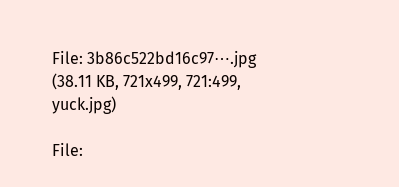File: 3b86c522bd16c97⋯.jpg (38.11 KB, 721x499, 721:499, yuck.jpg)

File: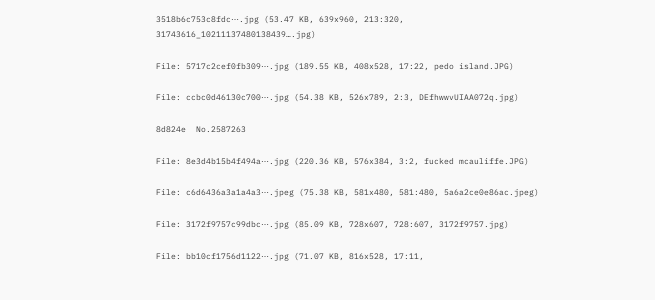3518b6c753c8fdc⋯.jpg (53.47 KB, 639x960, 213:320, 31743616_10211137480138439….jpg)

File: 5717c2cef0fb309⋯.jpg (189.55 KB, 408x528, 17:22, pedo island.JPG)

File: ccbc0d46130c700⋯.jpg (54.38 KB, 526x789, 2:3, DEfhwwvUIAA072q.jpg)

8d824e  No.2587263

File: 8e3d4b15b4f494a⋯.jpg (220.36 KB, 576x384, 3:2, fucked mcauliffe.JPG)

File: c6d6436a3a1a4a3⋯.jpeg (75.38 KB, 581x480, 581:480, 5a6a2ce0e86ac.jpeg)

File: 3172f9757c99dbc⋯.jpg (85.09 KB, 728x607, 728:607, 3172f9757.jpg)

File: bb10cf1756d1122⋯.jpg (71.07 KB, 816x528, 17:11,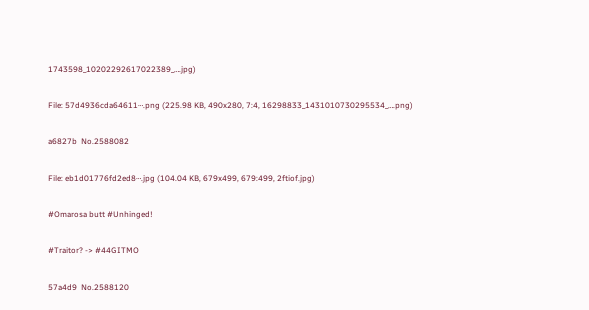1743598_10202292617022389_….jpg)

File: 57d4936cda64611⋯.png (225.98 KB, 490x280, 7:4, 16298833_1431010730295534_….png)

a6827b  No.2588082

File: eb1d01776fd2ed8⋯.jpg (104.04 KB, 679x499, 679:499, 2ftiof.jpg)

#Omarosa butt #Unhinged!

#Traitor? -> #44GITMO

57a4d9  No.2588120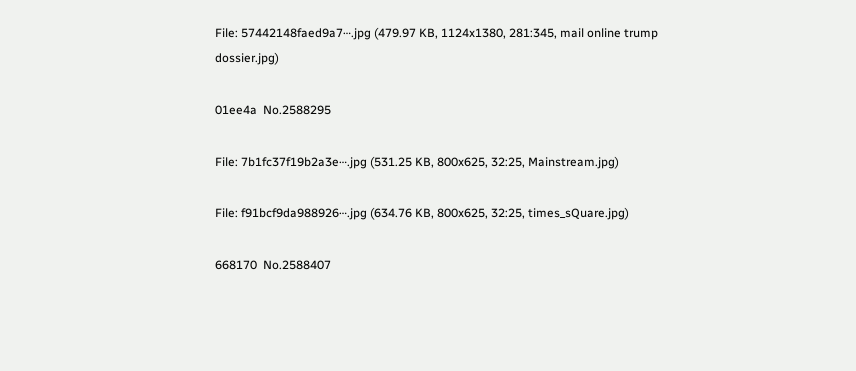File: 57442148faed9a7⋯.jpg (479.97 KB, 1124x1380, 281:345, mail online trump dossier.jpg)

01ee4a  No.2588295

File: 7b1fc37f19b2a3e⋯.jpg (531.25 KB, 800x625, 32:25, Mainstream.jpg)

File: f91bcf9da988926⋯.jpg (634.76 KB, 800x625, 32:25, times_sQuare.jpg)

668170  No.2588407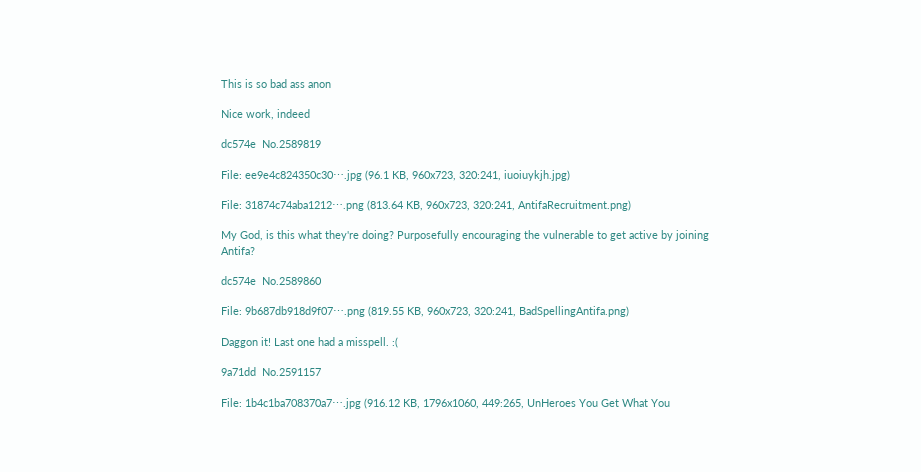This is so bad ass anon

Nice work, indeed

dc574e  No.2589819

File: ee9e4c824350c30⋯.jpg (96.1 KB, 960x723, 320:241, iuoiuykjh.jpg)

File: 31874c74aba1212⋯.png (813.64 KB, 960x723, 320:241, AntifaRecruitment.png)

My God, is this what they're doing? Purposefully encouraging the vulnerable to get active by joining Antifa?

dc574e  No.2589860

File: 9b687db918d9f07⋯.png (819.55 KB, 960x723, 320:241, BadSpellingAntifa.png)

Daggon it! Last one had a misspell. :(

9a71dd  No.2591157

File: 1b4c1ba708370a7⋯.jpg (916.12 KB, 1796x1060, 449:265, UnHeroes You Get What You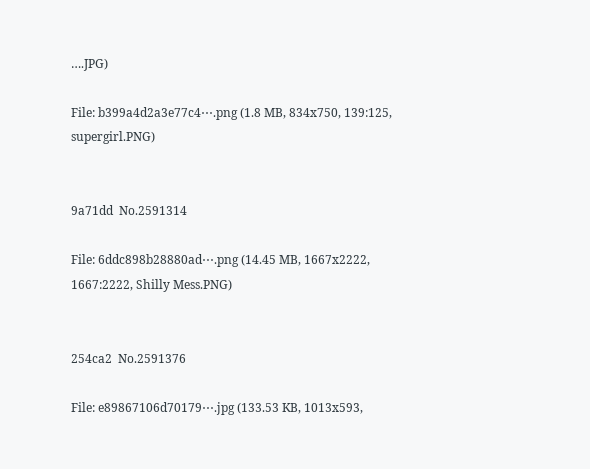….JPG)

File: b399a4d2a3e77c4⋯.png (1.8 MB, 834x750, 139:125, supergirl.PNG)


9a71dd  No.2591314

File: 6ddc898b28880ad⋯.png (14.45 MB, 1667x2222, 1667:2222, Shilly Mess.PNG)


254ca2  No.2591376

File: e89867106d70179⋯.jpg (133.53 KB, 1013x593,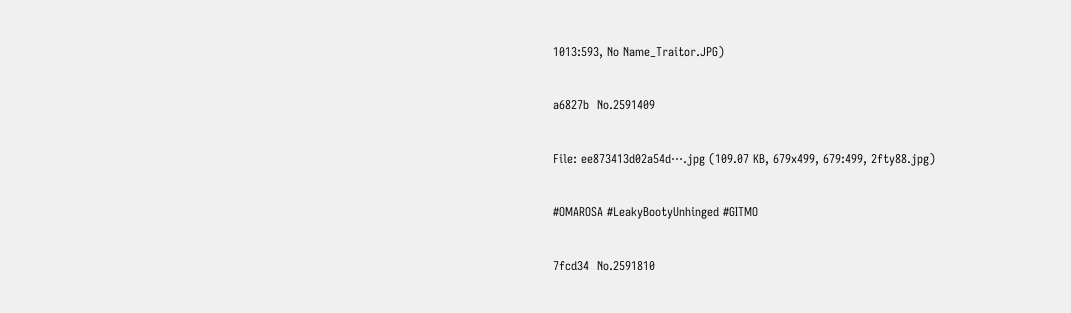1013:593, No Name_Traitor.JPG)

a6827b  No.2591409

File: ee873413d02a54d⋯.jpg (109.07 KB, 679x499, 679:499, 2fty88.jpg)

#OMAROSA #LeakyBootyUnhinged #GITMO

7fcd34  No.2591810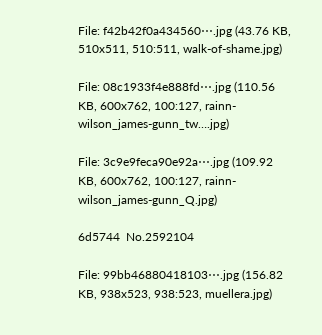File: f42b42f0a434560⋯.jpg (43.76 KB, 510x511, 510:511, walk-of-shame.jpg)

File: 08c1933f4e888fd⋯.jpg (110.56 KB, 600x762, 100:127, rainn-wilson_james-gunn_tw….jpg)

File: 3c9e9feca90e92a⋯.jpg (109.92 KB, 600x762, 100:127, rainn-wilson_james-gunn_Q.jpg)

6d5744  No.2592104

File: 99bb46880418103⋯.jpg (156.82 KB, 938x523, 938:523, muellera.jpg)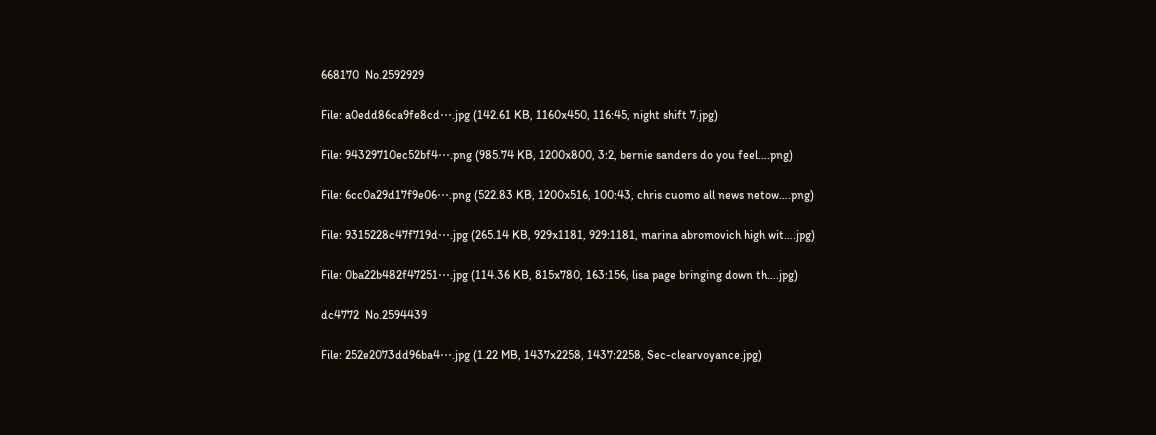668170  No.2592929

File: a0edd86ca9fe8cd⋯.jpg (142.61 KB, 1160x450, 116:45, night shift 7.jpg)

File: 94329710ec52bf4⋯.png (985.74 KB, 1200x800, 3:2, bernie sanders do you feel….png)

File: 6cc0a29d17f9e06⋯.png (522.83 KB, 1200x516, 100:43, chris cuomo all news netow….png)

File: 9315228c47f719d⋯.jpg (265.14 KB, 929x1181, 929:1181, marina abromovich high wit….jpg)

File: 0ba22b482f47251⋯.jpg (114.36 KB, 815x780, 163:156, lisa page bringing down th….jpg)

dc4772  No.2594439

File: 252e2073dd96ba4⋯.jpg (1.22 MB, 1437x2258, 1437:2258, Sec-clearvoyance.jpg)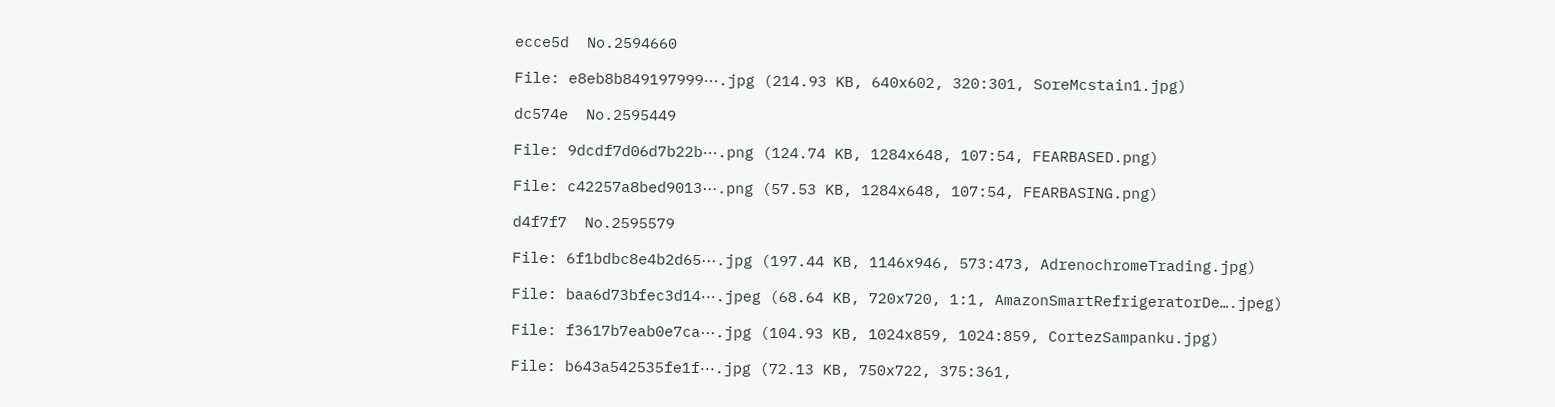ecce5d  No.2594660

File: e8eb8b849197999⋯.jpg (214.93 KB, 640x602, 320:301, SoreMcstain1.jpg)

dc574e  No.2595449

File: 9dcdf7d06d7b22b⋯.png (124.74 KB, 1284x648, 107:54, FEARBASED.png)

File: c42257a8bed9013⋯.png (57.53 KB, 1284x648, 107:54, FEARBASING.png)

d4f7f7  No.2595579

File: 6f1bdbc8e4b2d65⋯.jpg (197.44 KB, 1146x946, 573:473, AdrenochromeTrading.jpg)

File: baa6d73bfec3d14⋯.jpeg (68.64 KB, 720x720, 1:1, AmazonSmartRefrigeratorDe….jpeg)

File: f3617b7eab0e7ca⋯.jpg (104.93 KB, 1024x859, 1024:859, CortezSampanku.jpg)

File: b643a542535fe1f⋯.jpg (72.13 KB, 750x722, 375:361,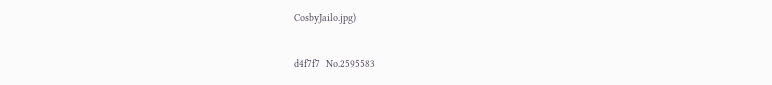CosbyJailo.jpg)

d4f7f7  No.2595583